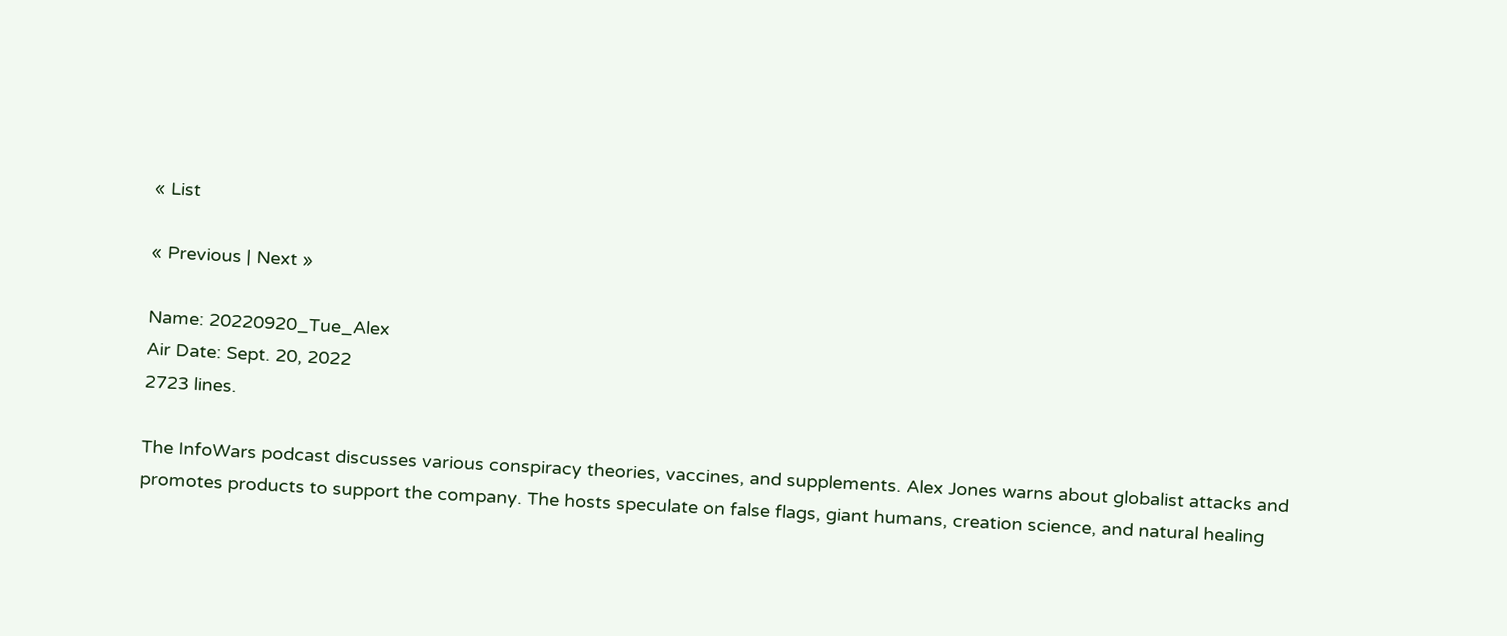« List

« Previous | Next »

Name: 20220920_Tue_Alex
Air Date: Sept. 20, 2022
2723 lines.

The InfoWars podcast discusses various conspiracy theories, vaccines, and supplements. Alex Jones warns about globalist attacks and promotes products to support the company. The hosts speculate on false flags, giant humans, creation science, and natural healing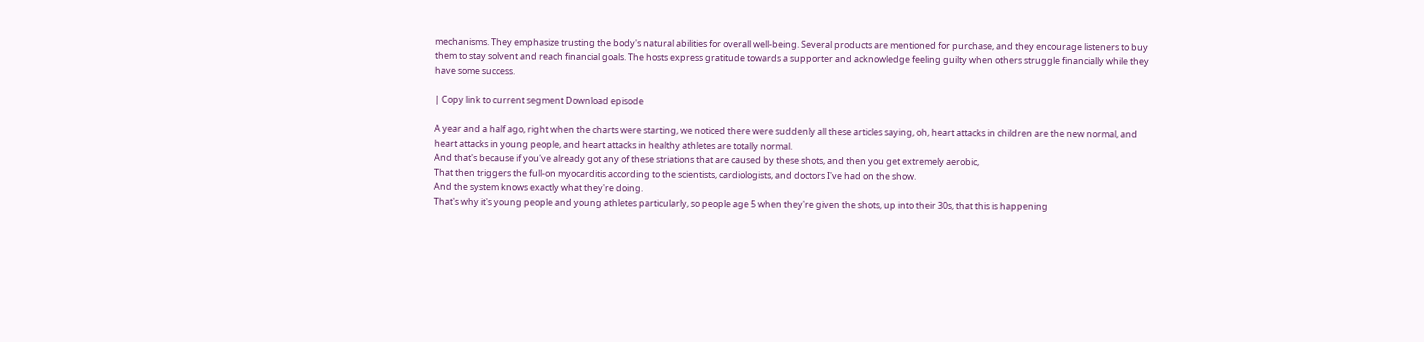mechanisms. They emphasize trusting the body's natural abilities for overall well-being. Several products are mentioned for purchase, and they encourage listeners to buy them to stay solvent and reach financial goals. The hosts express gratitude towards a supporter and acknowledge feeling guilty when others struggle financially while they have some success.

| Copy link to current segment Download episode

A year and a half ago, right when the charts were starting, we noticed there were suddenly all these articles saying, oh, heart attacks in children are the new normal, and heart attacks in young people, and heart attacks in healthy athletes are totally normal.
And that's because if you've already got any of these striations that are caused by these shots, and then you get extremely aerobic,
That then triggers the full-on myocarditis according to the scientists, cardiologists, and doctors I've had on the show.
And the system knows exactly what they're doing.
That's why it's young people and young athletes particularly, so people age 5 when they're given the shots, up into their 30s, that this is happening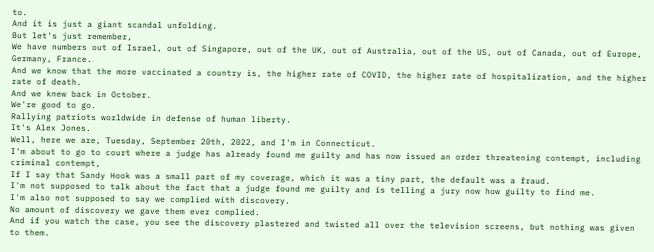to.
And it is just a giant scandal unfolding.
But let's just remember,
We have numbers out of Israel, out of Singapore, out of the UK, out of Australia, out of the US, out of Canada, out of Europe, Germany, France.
And we know that the more vaccinated a country is, the higher rate of COVID, the higher rate of hospitalization, and the higher rate of death.
And we knew back in October.
We're good to go.
Rallying patriots worldwide in defense of human liberty.
It's Alex Jones.
Well, here we are, Tuesday, September 20th, 2022, and I'm in Connecticut.
I'm about to go to court where a judge has already found me guilty and has now issued an order threatening contempt, including criminal contempt,
If I say that Sandy Hook was a small part of my coverage, which it was a tiny part, the default was a fraud.
I'm not supposed to talk about the fact that a judge found me guilty and is telling a jury now how guilty to find me.
I'm also not supposed to say we complied with discovery.
No amount of discovery we gave them ever complied.
And if you watch the case, you see the discovery plastered and twisted all over the television screens, but nothing was given to them.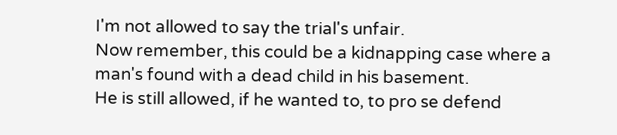I'm not allowed to say the trial's unfair.
Now remember, this could be a kidnapping case where a man's found with a dead child in his basement.
He is still allowed, if he wanted to, to pro se defend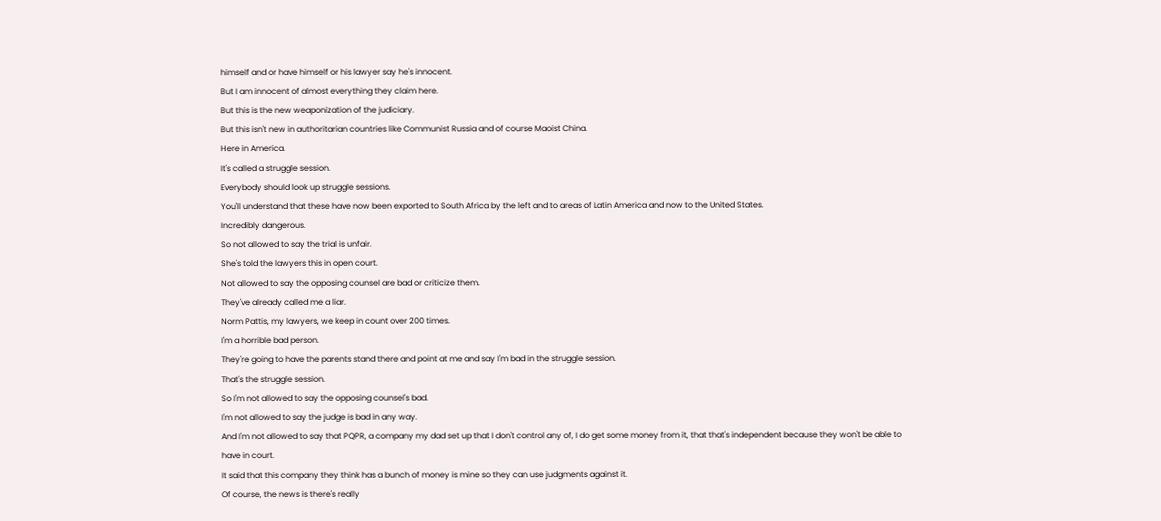himself and or have himself or his lawyer say he's innocent.
But I am innocent of almost everything they claim here.
But this is the new weaponization of the judiciary.
But this isn't new in authoritarian countries like Communist Russia and of course Maoist China.
Here in America.
It's called a struggle session.
Everybody should look up struggle sessions.
You'll understand that these have now been exported to South Africa by the left and to areas of Latin America and now to the United States.
Incredibly dangerous.
So not allowed to say the trial is unfair.
She's told the lawyers this in open court.
Not allowed to say the opposing counsel are bad or criticize them.
They've already called me a liar.
Norm Pattis, my lawyers, we keep in count over 200 times.
I'm a horrible bad person.
They're going to have the parents stand there and point at me and say I'm bad in the struggle session.
That's the struggle session.
So I'm not allowed to say the opposing counsel's bad.
I'm not allowed to say the judge is bad in any way.
And I'm not allowed to say that PQPR, a company my dad set up that I don't control any of, I do get some money from it, that that's independent because they won't be able to have in court.
It said that this company they think has a bunch of money is mine so they can use judgments against it.
Of course, the news is there's really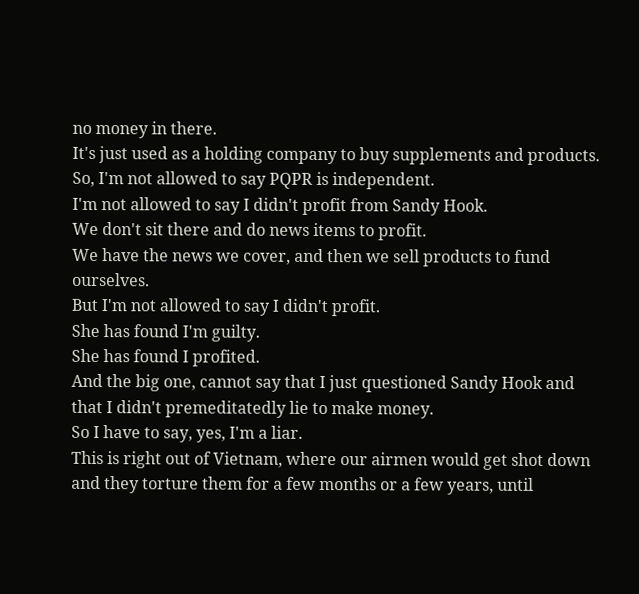no money in there.
It's just used as a holding company to buy supplements and products.
So, I'm not allowed to say PQPR is independent.
I'm not allowed to say I didn't profit from Sandy Hook.
We don't sit there and do news items to profit.
We have the news we cover, and then we sell products to fund ourselves.
But I'm not allowed to say I didn't profit.
She has found I'm guilty.
She has found I profited.
And the big one, cannot say that I just questioned Sandy Hook and that I didn't premeditatedly lie to make money.
So I have to say, yes, I'm a liar.
This is right out of Vietnam, where our airmen would get shot down and they torture them for a few months or a few years, until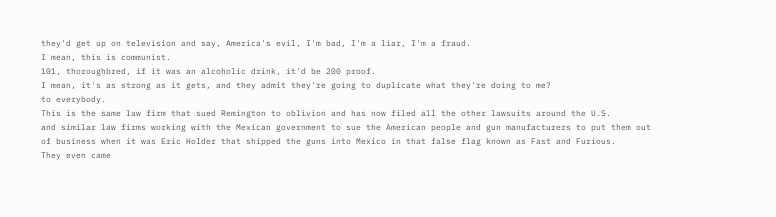they'd get up on television and say, America's evil, I'm bad, I'm a liar, I'm a fraud.
I mean, this is communist.
101, thoroughbred, if it was an alcoholic drink, it'd be 200 proof.
I mean, it's as strong as it gets, and they admit they're going to duplicate what they're doing to me?
to everybody.
This is the same law firm that sued Remington to oblivion and has now filed all the other lawsuits around the U.S.
and similar law firms working with the Mexican government to sue the American people and gun manufacturers to put them out of business when it was Eric Holder that shipped the guns into Mexico in that false flag known as Fast and Furious.
They even came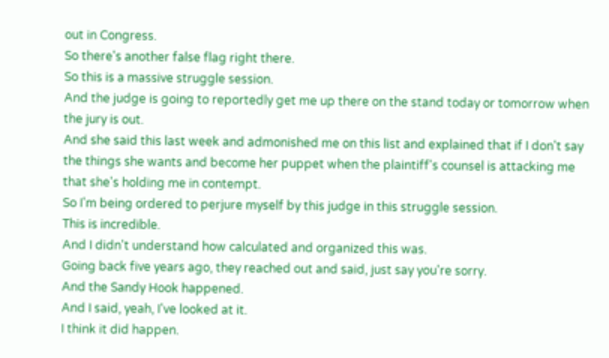out in Congress.
So there's another false flag right there.
So this is a massive struggle session.
And the judge is going to reportedly get me up there on the stand today or tomorrow when the jury is out.
And she said this last week and admonished me on this list and explained that if I don't say the things she wants and become her puppet when the plaintiff's counsel is attacking me that she's holding me in contempt.
So I'm being ordered to perjure myself by this judge in this struggle session.
This is incredible.
And I didn't understand how calculated and organized this was.
Going back five years ago, they reached out and said, just say you're sorry.
And the Sandy Hook happened.
And I said, yeah, I've looked at it.
I think it did happen.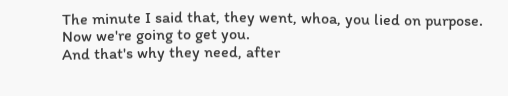The minute I said that, they went, whoa, you lied on purpose.
Now we're going to get you.
And that's why they need, after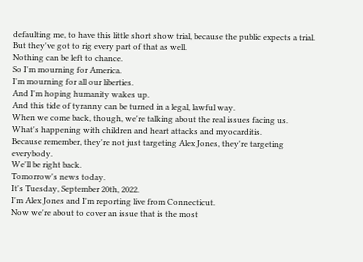defaulting me, to have this little short show trial, because the public expects a trial.
But they've got to rig every part of that as well.
Nothing can be left to chance.
So I'm mourning for America.
I'm mourning for all our liberties.
And I'm hoping humanity wakes up.
And this tide of tyranny can be turned in a legal, lawful way.
When we come back, though, we're talking about the real issues facing us.
What's happening with children and heart attacks and myocarditis.
Because remember, they're not just targeting Alex Jones, they're targeting everybody.
We'll be right back.
Tomorrow's news today.
It's Tuesday, September 20th, 2022.
I'm Alex Jones and I'm reporting live from Connecticut.
Now we're about to cover an issue that is the most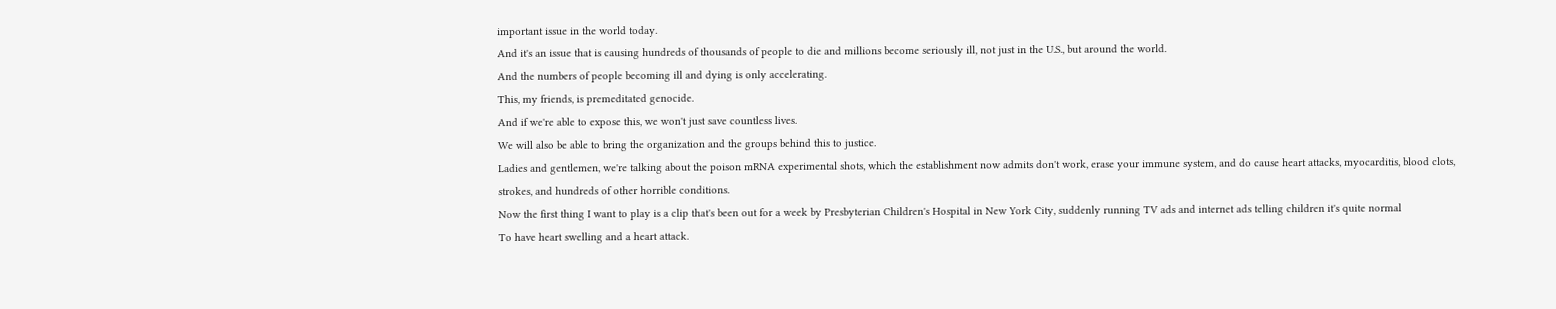important issue in the world today.
And it's an issue that is causing hundreds of thousands of people to die and millions become seriously ill, not just in the U.S., but around the world.
And the numbers of people becoming ill and dying is only accelerating.
This, my friends, is premeditated genocide.
And if we're able to expose this, we won't just save countless lives.
We will also be able to bring the organization and the groups behind this to justice.
Ladies and gentlemen, we're talking about the poison mRNA experimental shots, which the establishment now admits don't work, erase your immune system, and do cause heart attacks, myocarditis, blood clots, strokes, and hundreds of other horrible conditions.
Now the first thing I want to play is a clip that's been out for a week by Presbyterian Children's Hospital in New York City, suddenly running TV ads and internet ads telling children it's quite normal
To have heart swelling and a heart attack.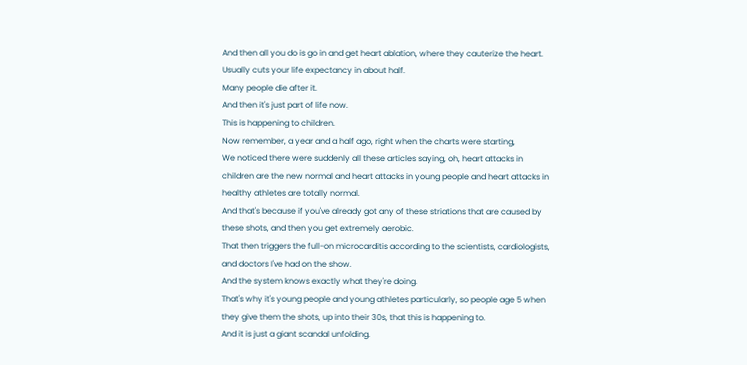And then all you do is go in and get heart ablation, where they cauterize the heart.
Usually cuts your life expectancy in about half.
Many people die after it.
And then it's just part of life now.
This is happening to children.
Now remember, a year and a half ago, right when the charts were starting,
We noticed there were suddenly all these articles saying, oh, heart attacks in children are the new normal and heart attacks in young people and heart attacks in healthy athletes are totally normal.
And that's because if you've already got any of these striations that are caused by these shots, and then you get extremely aerobic.
That then triggers the full-on microcarditis according to the scientists, cardiologists, and doctors I've had on the show.
And the system knows exactly what they're doing.
That's why it's young people and young athletes particularly, so people age 5 when they give them the shots, up into their 30s, that this is happening to.
And it is just a giant scandal unfolding.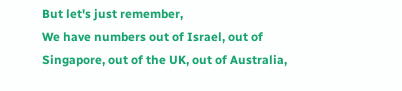But let's just remember,
We have numbers out of Israel, out of Singapore, out of the UK, out of Australia,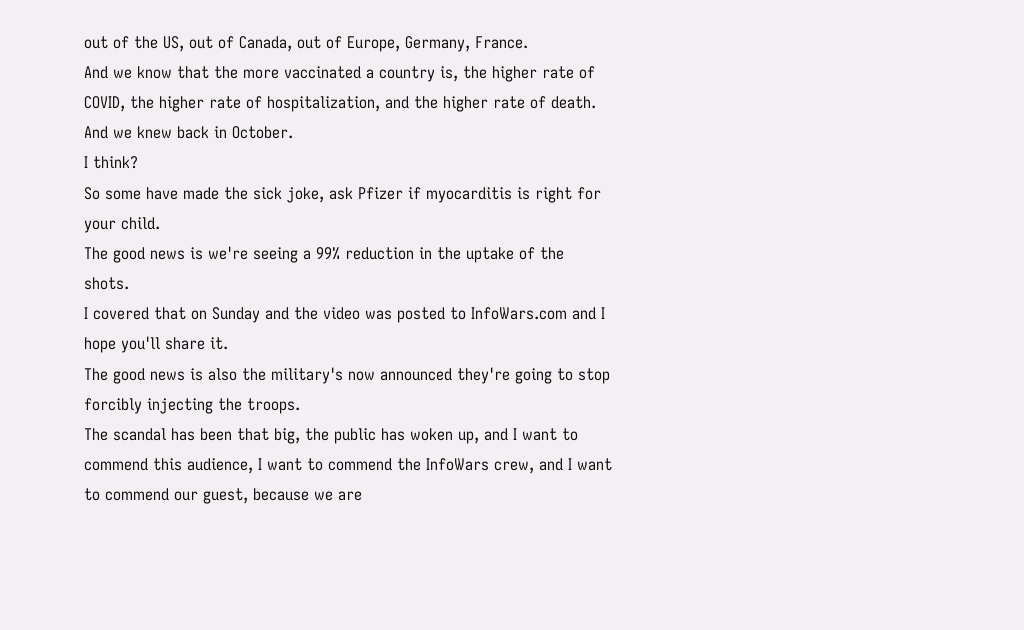out of the US, out of Canada, out of Europe, Germany, France.
And we know that the more vaccinated a country is, the higher rate of COVID, the higher rate of hospitalization, and the higher rate of death.
And we knew back in October.
I think?
So some have made the sick joke, ask Pfizer if myocarditis is right for your child.
The good news is we're seeing a 99% reduction in the uptake of the shots.
I covered that on Sunday and the video was posted to InfoWars.com and I hope you'll share it.
The good news is also the military's now announced they're going to stop forcibly injecting the troops.
The scandal has been that big, the public has woken up, and I want to commend this audience, I want to commend the InfoWars crew, and I want to commend our guest, because we are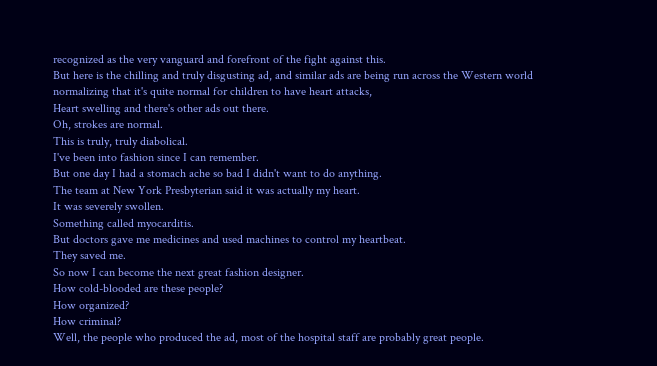recognized as the very vanguard and forefront of the fight against this.
But here is the chilling and truly disgusting ad, and similar ads are being run across the Western world normalizing that it's quite normal for children to have heart attacks,
Heart swelling and there's other ads out there.
Oh, strokes are normal.
This is truly, truly diabolical.
I've been into fashion since I can remember.
But one day I had a stomach ache so bad I didn't want to do anything.
The team at New York Presbyterian said it was actually my heart.
It was severely swollen.
Something called myocarditis.
But doctors gave me medicines and used machines to control my heartbeat.
They saved me.
So now I can become the next great fashion designer.
How cold-blooded are these people?
How organized?
How criminal?
Well, the people who produced the ad, most of the hospital staff are probably great people.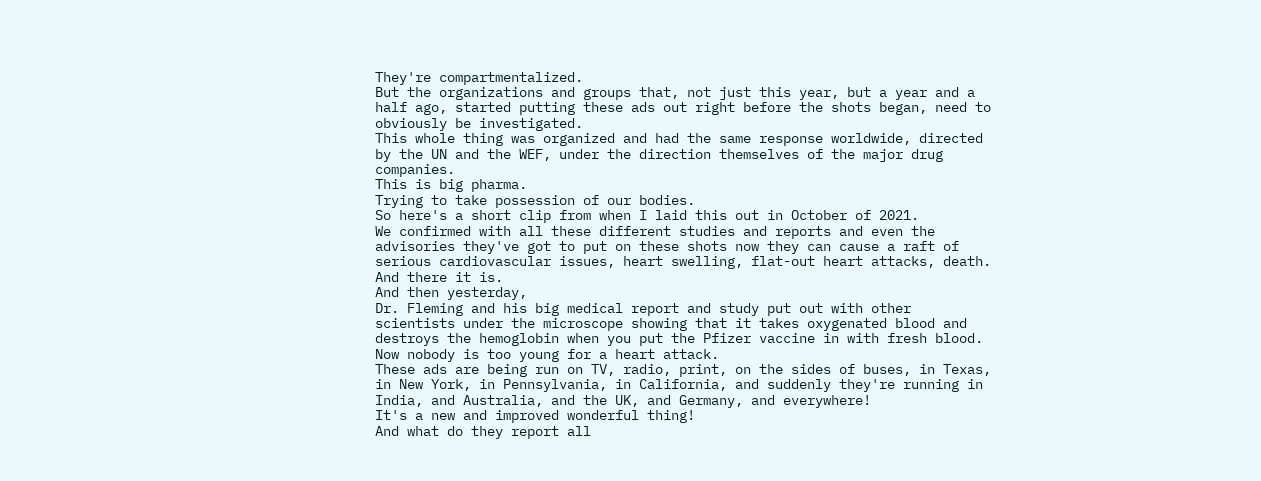They're compartmentalized.
But the organizations and groups that, not just this year, but a year and a half ago, started putting these ads out right before the shots began, need to obviously be investigated.
This whole thing was organized and had the same response worldwide, directed by the UN and the WEF, under the direction themselves of the major drug companies.
This is big pharma.
Trying to take possession of our bodies.
So here's a short clip from when I laid this out in October of 2021.
We confirmed with all these different studies and reports and even the advisories they've got to put on these shots now they can cause a raft of serious cardiovascular issues, heart swelling, flat-out heart attacks, death.
And there it is.
And then yesterday,
Dr. Fleming and his big medical report and study put out with other scientists under the microscope showing that it takes oxygenated blood and destroys the hemoglobin when you put the Pfizer vaccine in with fresh blood.
Now nobody is too young for a heart attack.
These ads are being run on TV, radio, print, on the sides of buses, in Texas, in New York, in Pennsylvania, in California, and suddenly they're running in India, and Australia, and the UK, and Germany, and everywhere!
It's a new and improved wonderful thing!
And what do they report all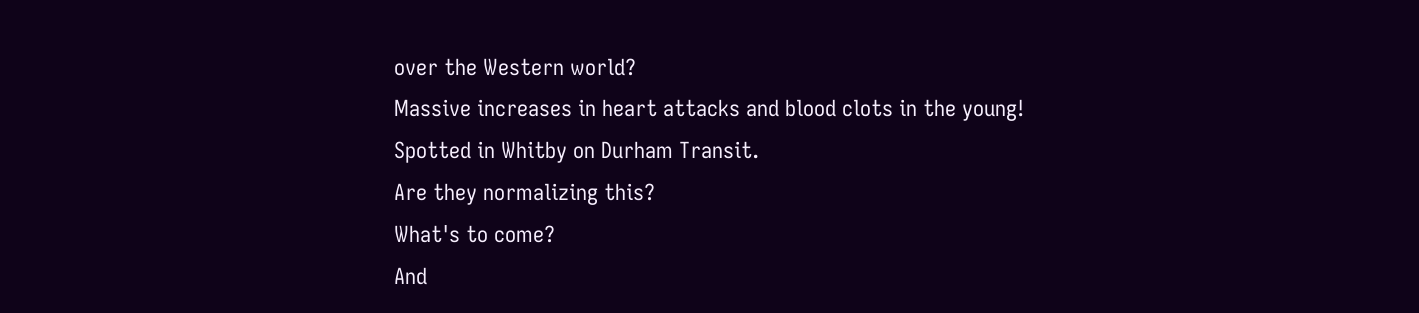over the Western world?
Massive increases in heart attacks and blood clots in the young!
Spotted in Whitby on Durham Transit.
Are they normalizing this?
What's to come?
And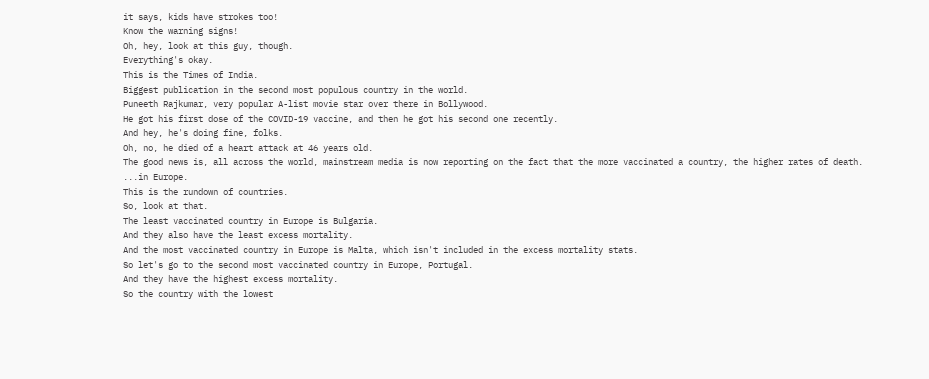it says, kids have strokes too!
Know the warning signs!
Oh, hey, look at this guy, though.
Everything's okay.
This is the Times of India.
Biggest publication in the second most populous country in the world.
Puneeth Rajkumar, very popular A-list movie star over there in Bollywood.
He got his first dose of the COVID-19 vaccine, and then he got his second one recently.
And hey, he's doing fine, folks.
Oh, no, he died of a heart attack at 46 years old.
The good news is, all across the world, mainstream media is now reporting on the fact that the more vaccinated a country, the higher rates of death.
...in Europe.
This is the rundown of countries.
So, look at that.
The least vaccinated country in Europe is Bulgaria.
And they also have the least excess mortality.
And the most vaccinated country in Europe is Malta, which isn't included in the excess mortality stats.
So let's go to the second most vaccinated country in Europe, Portugal.
And they have the highest excess mortality.
So the country with the lowest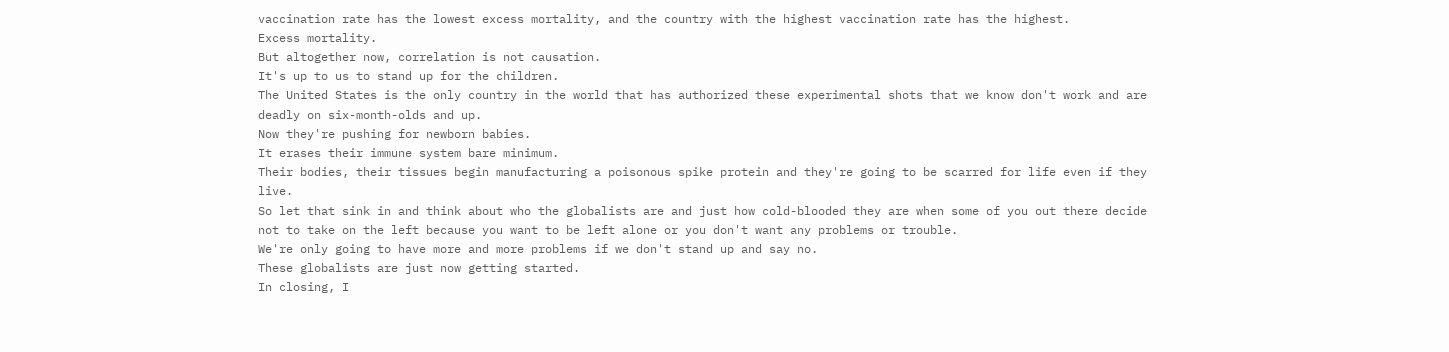vaccination rate has the lowest excess mortality, and the country with the highest vaccination rate has the highest.
Excess mortality.
But altogether now, correlation is not causation.
It's up to us to stand up for the children.
The United States is the only country in the world that has authorized these experimental shots that we know don't work and are deadly on six-month-olds and up.
Now they're pushing for newborn babies.
It erases their immune system bare minimum.
Their bodies, their tissues begin manufacturing a poisonous spike protein and they're going to be scarred for life even if they live.
So let that sink in and think about who the globalists are and just how cold-blooded they are when some of you out there decide not to take on the left because you want to be left alone or you don't want any problems or trouble.
We're only going to have more and more problems if we don't stand up and say no.
These globalists are just now getting started.
In closing, I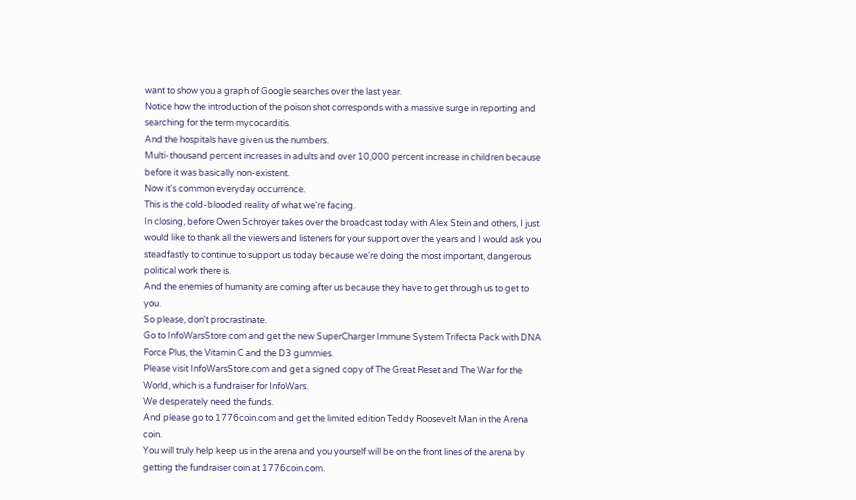want to show you a graph of Google searches over the last year.
Notice how the introduction of the poison shot corresponds with a massive surge in reporting and searching for the term mycocarditis.
And the hospitals have given us the numbers.
Multi-thousand percent increases in adults and over 10,000 percent increase in children because before it was basically non-existent.
Now it's common everyday occurrence.
This is the cold-blooded reality of what we're facing.
In closing, before Owen Schroyer takes over the broadcast today with Alex Stein and others, I just would like to thank all the viewers and listeners for your support over the years and I would ask you steadfastly to continue to support us today because we're doing the most important, dangerous political work there is.
And the enemies of humanity are coming after us because they have to get through us to get to you.
So please, don't procrastinate.
Go to InfoWarsStore.com and get the new SuperCharger Immune System Trifecta Pack with DNA Force Plus, the Vitamin C and the D3 gummies.
Please visit InfoWarsStore.com and get a signed copy of The Great Reset and The War for the World, which is a fundraiser for InfoWars.
We desperately need the funds.
And please go to 1776coin.com and get the limited edition Teddy Roosevelt Man in the Arena coin.
You will truly help keep us in the arena and you yourself will be on the front lines of the arena by getting the fundraiser coin at 1776coin.com.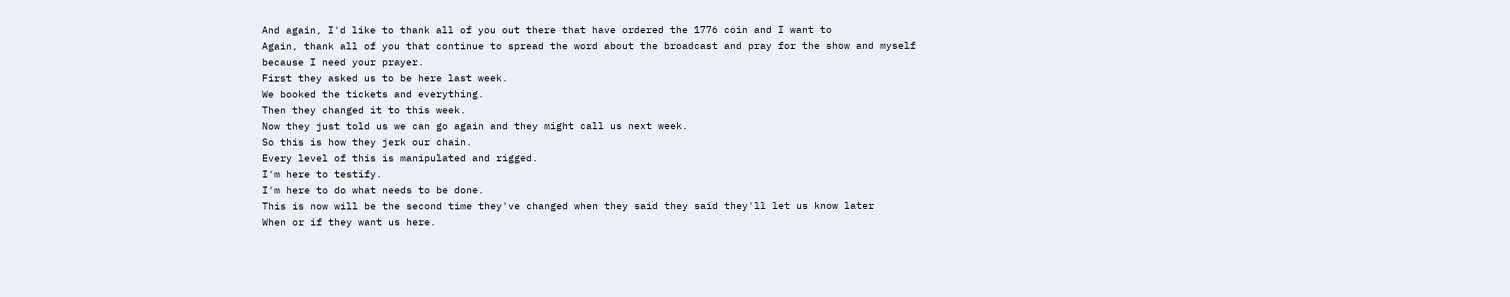And again, I'd like to thank all of you out there that have ordered the 1776 coin and I want to
Again, thank all of you that continue to spread the word about the broadcast and pray for the show and myself because I need your prayer.
First they asked us to be here last week.
We booked the tickets and everything.
Then they changed it to this week.
Now they just told us we can go again and they might call us next week.
So this is how they jerk our chain.
Every level of this is manipulated and rigged.
I'm here to testify.
I'm here to do what needs to be done.
This is now will be the second time they've changed when they said they said they'll let us know later
When or if they want us here.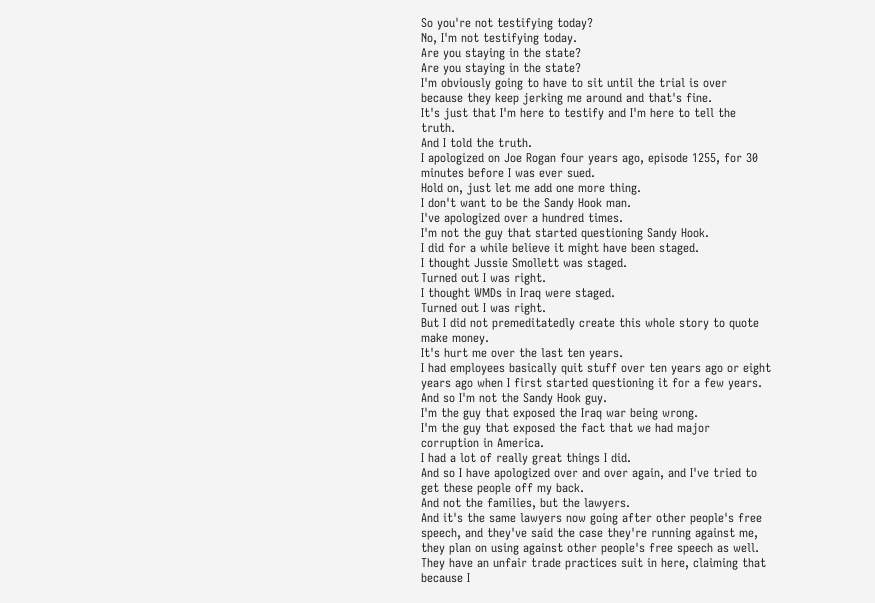So you're not testifying today?
No, I'm not testifying today.
Are you staying in the state?
Are you staying in the state?
I'm obviously going to have to sit until the trial is over because they keep jerking me around and that's fine.
It's just that I'm here to testify and I'm here to tell the truth.
And I told the truth.
I apologized on Joe Rogan four years ago, episode 1255, for 30 minutes before I was ever sued.
Hold on, just let me add one more thing.
I don't want to be the Sandy Hook man.
I've apologized over a hundred times.
I'm not the guy that started questioning Sandy Hook.
I did for a while believe it might have been staged.
I thought Jussie Smollett was staged.
Turned out I was right.
I thought WMDs in Iraq were staged.
Turned out I was right.
But I did not premeditatedly create this whole story to quote make money.
It's hurt me over the last ten years.
I had employees basically quit stuff over ten years ago or eight years ago when I first started questioning it for a few years.
And so I'm not the Sandy Hook guy.
I'm the guy that exposed the Iraq war being wrong.
I'm the guy that exposed the fact that we had major corruption in America.
I had a lot of really great things I did.
And so I have apologized over and over again, and I've tried to get these people off my back.
And not the families, but the lawyers.
And it's the same lawyers now going after other people's free speech, and they've said the case they're running against me, they plan on using against other people's free speech as well.
They have an unfair trade practices suit in here, claiming that because I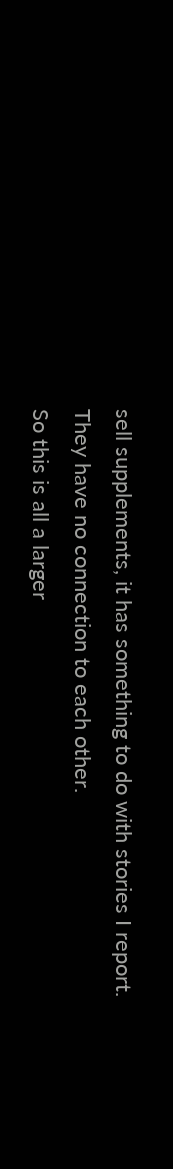sell supplements, it has something to do with stories I report.
They have no connection to each other.
So this is all a larger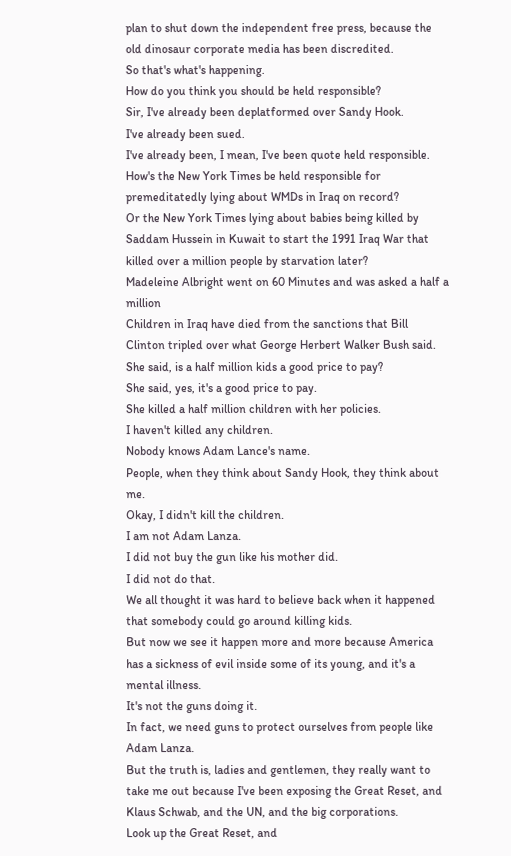plan to shut down the independent free press, because the old dinosaur corporate media has been discredited.
So that's what's happening.
How do you think you should be held responsible?
Sir, I've already been deplatformed over Sandy Hook.
I've already been sued.
I've already been, I mean, I've been quote held responsible.
How's the New York Times be held responsible for premeditatedly lying about WMDs in Iraq on record?
Or the New York Times lying about babies being killed by Saddam Hussein in Kuwait to start the 1991 Iraq War that killed over a million people by starvation later?
Madeleine Albright went on 60 Minutes and was asked a half a million
Children in Iraq have died from the sanctions that Bill Clinton tripled over what George Herbert Walker Bush said.
She said, is a half million kids a good price to pay?
She said, yes, it's a good price to pay.
She killed a half million children with her policies.
I haven't killed any children.
Nobody knows Adam Lance's name.
People, when they think about Sandy Hook, they think about me.
Okay, I didn't kill the children.
I am not Adam Lanza.
I did not buy the gun like his mother did.
I did not do that.
We all thought it was hard to believe back when it happened that somebody could go around killing kids.
But now we see it happen more and more because America has a sickness of evil inside some of its young, and it's a mental illness.
It's not the guns doing it.
In fact, we need guns to protect ourselves from people like Adam Lanza.
But the truth is, ladies and gentlemen, they really want to take me out because I've been exposing the Great Reset, and Klaus Schwab, and the UN, and the big corporations.
Look up the Great Reset, and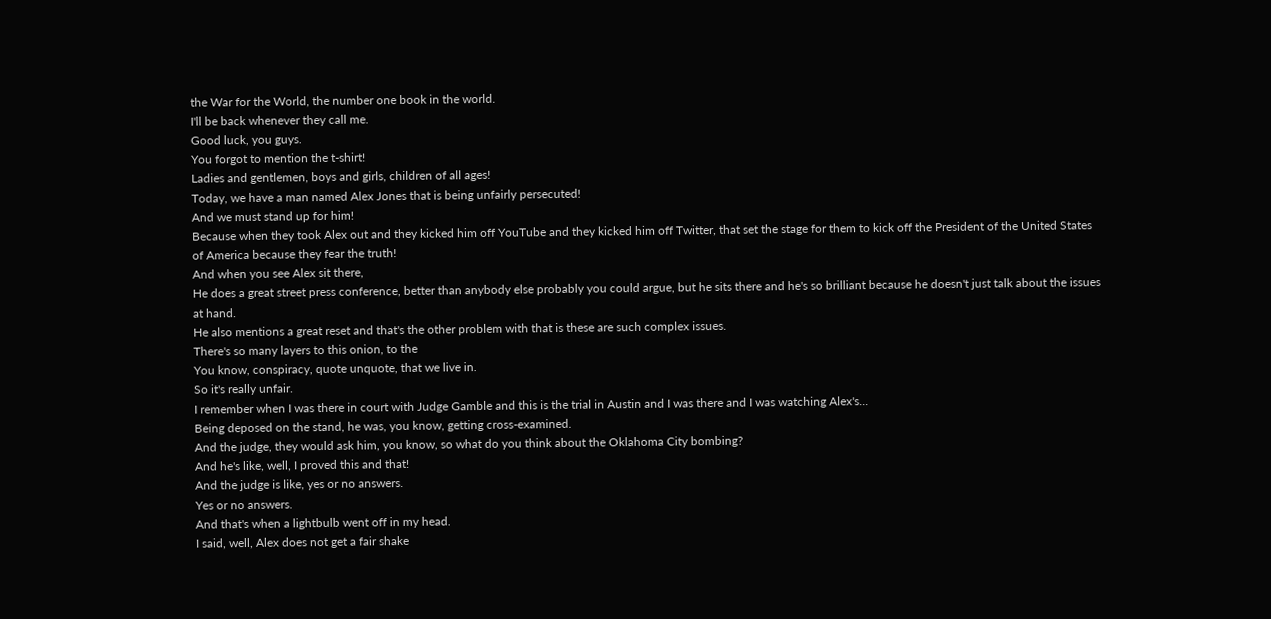the War for the World, the number one book in the world.
I'll be back whenever they call me.
Good luck, you guys.
You forgot to mention the t-shirt!
Ladies and gentlemen, boys and girls, children of all ages!
Today, we have a man named Alex Jones that is being unfairly persecuted!
And we must stand up for him!
Because when they took Alex out and they kicked him off YouTube and they kicked him off Twitter, that set the stage for them to kick off the President of the United States of America because they fear the truth!
And when you see Alex sit there,
He does a great street press conference, better than anybody else probably you could argue, but he sits there and he's so brilliant because he doesn't just talk about the issues at hand.
He also mentions a great reset and that's the other problem with that is these are such complex issues.
There's so many layers to this onion, to the
You know, conspiracy, quote unquote, that we live in.
So it's really unfair.
I remember when I was there in court with Judge Gamble and this is the trial in Austin and I was there and I was watching Alex's...
Being deposed on the stand, he was, you know, getting cross-examined.
And the judge, they would ask him, you know, so what do you think about the Oklahoma City bombing?
And he's like, well, I proved this and that!
And the judge is like, yes or no answers.
Yes or no answers.
And that's when a lightbulb went off in my head.
I said, well, Alex does not get a fair shake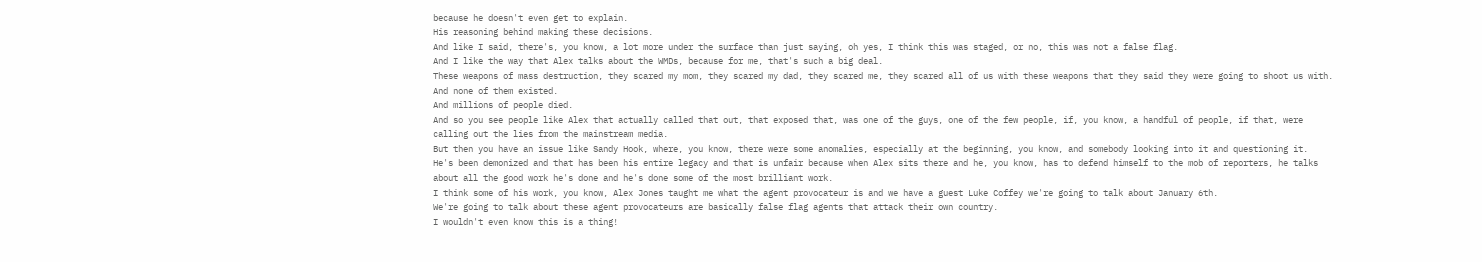because he doesn't even get to explain.
His reasoning behind making these decisions.
And like I said, there's, you know, a lot more under the surface than just saying, oh yes, I think this was staged, or no, this was not a false flag.
And I like the way that Alex talks about the WMDs, because for me, that's such a big deal.
These weapons of mass destruction, they scared my mom, they scared my dad, they scared me, they scared all of us with these weapons that they said they were going to shoot us with.
And none of them existed.
And millions of people died.
And so you see people like Alex that actually called that out, that exposed that, was one of the guys, one of the few people, if, you know, a handful of people, if that, were calling out the lies from the mainstream media.
But then you have an issue like Sandy Hook, where, you know, there were some anomalies, especially at the beginning, you know, and somebody looking into it and questioning it.
He's been demonized and that has been his entire legacy and that is unfair because when Alex sits there and he, you know, has to defend himself to the mob of reporters, he talks about all the good work he's done and he's done some of the most brilliant work.
I think some of his work, you know, Alex Jones taught me what the agent provocateur is and we have a guest Luke Coffey we're going to talk about January 6th.
We're going to talk about these agent provocateurs are basically false flag agents that attack their own country.
I wouldn't even know this is a thing!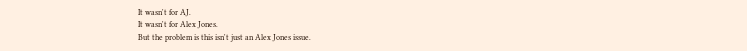It wasn't for AJ.
It wasn't for Alex Jones.
But the problem is this isn't just an Alex Jones issue.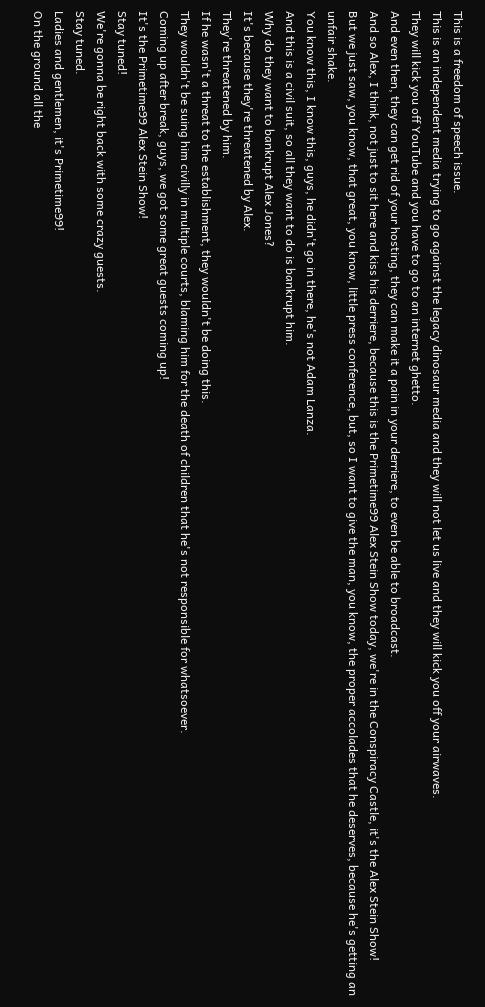This is a freedom of speech issue.
This is an independent media trying to go against the legacy dinosaur media and they will not let us live and they will kick you off your airwaves.
They will kick you off YouTube and you have to go to an internet ghetto.
And even then, they can get rid of your hosting, they can make it a pain in your derriere, to even be able to broadcast.
And so Alex, I think, not just to sit here and kiss his derriere, because this is the Primetime99 Alex Stein Show today, we're in the Conspiracy Castle, it's the Alex Stein Show!
But we just saw, you know, that great, you know, little press conference, but, so I want to give the man, you know, the proper accolades that he deserves, because he's getting an unfair shake.
You know this, I know this, guys, he didn't go in there, he's not Adam Lanza.
And this is a civil suit, so all they want to do is bankrupt him.
Why do they want to bankrupt Alex Jones?
It's because they're threatened by Alex.
They're threatened by him.
If he wasn't a threat to the establishment, they wouldn't be doing this.
They wouldn't be suing him civilly in multiple courts, blaming him for the death of children that he's not responsible for whatsoever.
Coming up after break, guys, we got some great guests coming up!
It's the Primetime99 Alex Stein Show!
Stay tuned!
We're gonna be right back with some crazy guests.
Stay tuned.
Ladies and gentlemen, it's Primetime99!
On the ground all the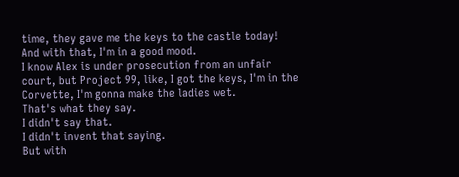time, they gave me the keys to the castle today!
And with that, I'm in a good mood.
I know Alex is under prosecution from an unfair court, but Project 99, like, I got the keys, I'm in the Corvette, I'm gonna make the ladies wet.
That's what they say.
I didn't say that.
I didn't invent that saying.
But with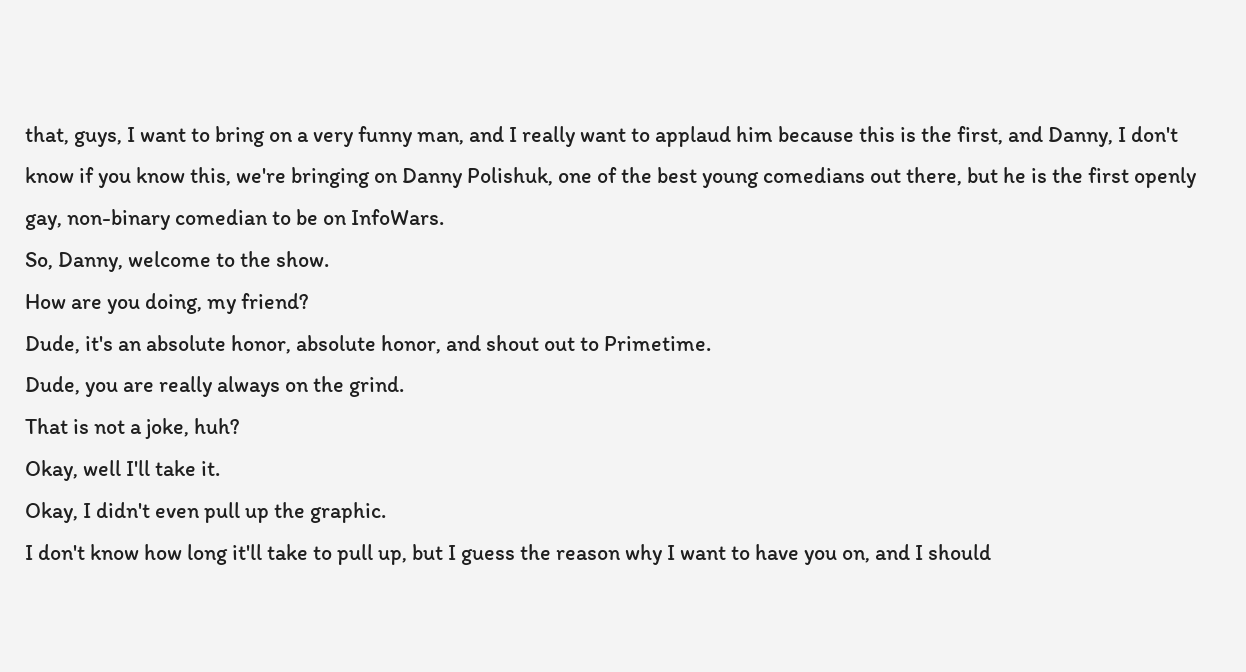that, guys, I want to bring on a very funny man, and I really want to applaud him because this is the first, and Danny, I don't know if you know this, we're bringing on Danny Polishuk, one of the best young comedians out there, but he is the first openly gay, non-binary comedian to be on InfoWars.
So, Danny, welcome to the show.
How are you doing, my friend?
Dude, it's an absolute honor, absolute honor, and shout out to Primetime.
Dude, you are really always on the grind.
That is not a joke, huh?
Okay, well I'll take it.
Okay, I didn't even pull up the graphic.
I don't know how long it'll take to pull up, but I guess the reason why I want to have you on, and I should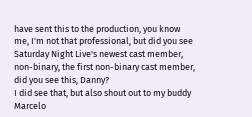have sent this to the production, you know me, I'm not that professional, but did you see Saturday Night Live's newest cast member, non-binary, the first non-binary cast member, did you see this, Danny?
I did see that, but also shout out to my buddy Marcelo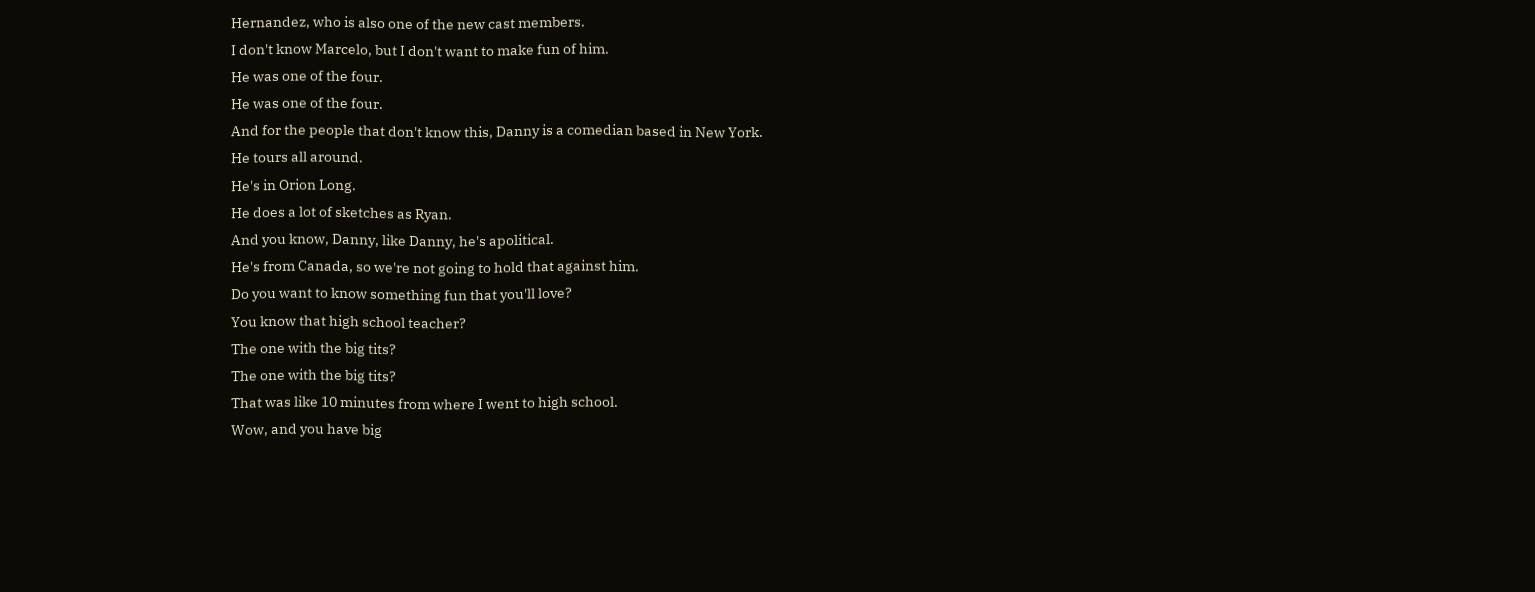Hernandez, who is also one of the new cast members.
I don't know Marcelo, but I don't want to make fun of him.
He was one of the four.
He was one of the four.
And for the people that don't know this, Danny is a comedian based in New York.
He tours all around.
He's in Orion Long.
He does a lot of sketches as Ryan.
And you know, Danny, like Danny, he's apolitical.
He's from Canada, so we're not going to hold that against him.
Do you want to know something fun that you'll love?
You know that high school teacher?
The one with the big tits?
The one with the big tits?
That was like 10 minutes from where I went to high school.
Wow, and you have big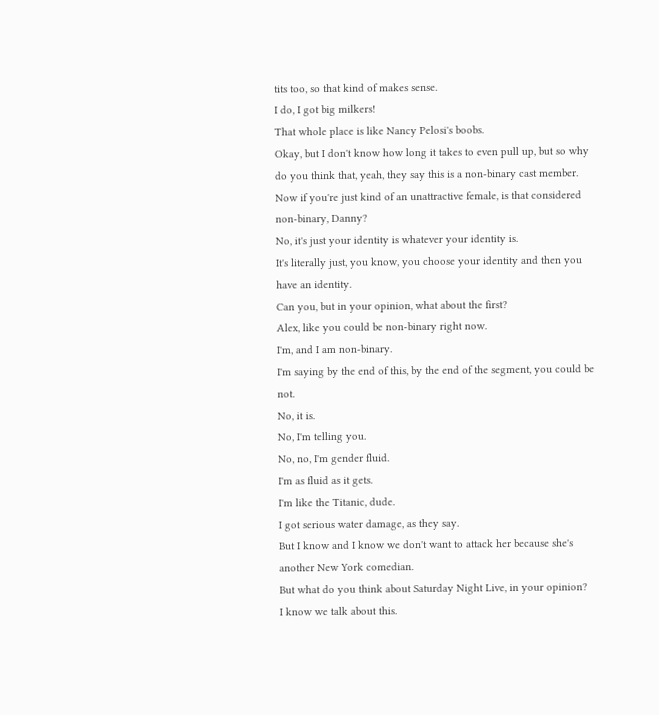tits too, so that kind of makes sense.
I do, I got big milkers!
That whole place is like Nancy Pelosi's boobs.
Okay, but I don't know how long it takes to even pull up, but so why do you think that, yeah, they say this is a non-binary cast member.
Now if you're just kind of an unattractive female, is that considered non-binary, Danny?
No, it's just your identity is whatever your identity is.
It's literally just, you know, you choose your identity and then you have an identity.
Can you, but in your opinion, what about the first?
Alex, like you could be non-binary right now.
I'm, and I am non-binary.
I'm saying by the end of this, by the end of the segment, you could be not.
No, it is.
No, I'm telling you.
No, no, I'm gender fluid.
I'm as fluid as it gets.
I'm like the Titanic, dude.
I got serious water damage, as they say.
But I know and I know we don't want to attack her because she's another New York comedian.
But what do you think about Saturday Night Live, in your opinion?
I know we talk about this.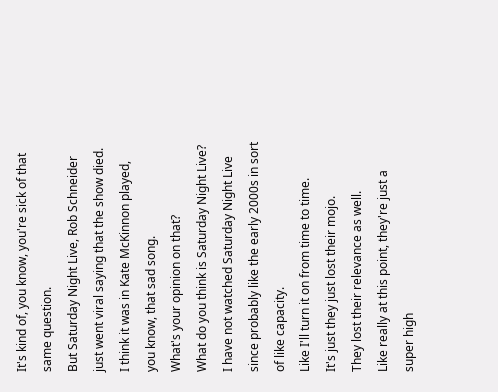It's kind of, you know, you're sick of that same question.
But Saturday Night Live, Rob Schneider just went viral saying that the show died.
I think it was in Kate McKinnon played, you know, that sad song.
What's your opinion on that?
What do you think is Saturday Night Live?
I have not watched Saturday Night Live since probably like the early 2000s in sort of like capacity.
Like I'll turn it on from time to time.
It's just they just lost their mojo.
They lost their relevance as well.
Like really at this point, they're just a super high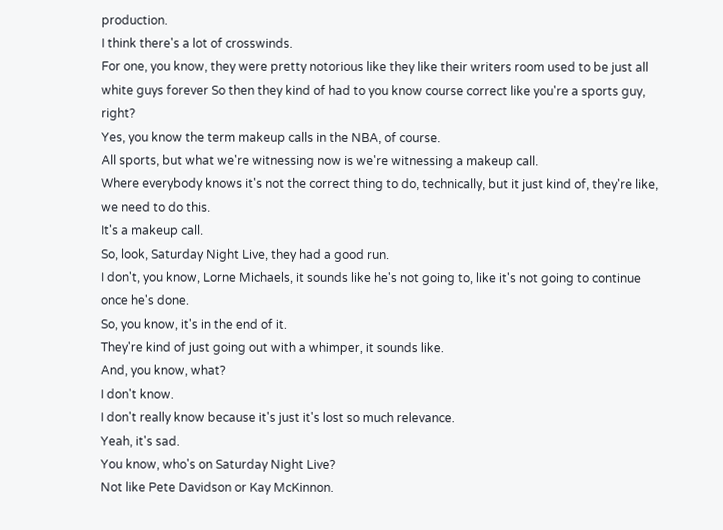production.
I think there's a lot of crosswinds.
For one, you know, they were pretty notorious like they like their writers room used to be just all white guys forever So then they kind of had to you know course correct like you're a sports guy, right?
Yes, you know the term makeup calls in the NBA, of course.
All sports, but what we're witnessing now is we're witnessing a makeup call.
Where everybody knows it's not the correct thing to do, technically, but it just kind of, they're like, we need to do this.
It's a makeup call.
So, look, Saturday Night Live, they had a good run.
I don't, you know, Lorne Michaels, it sounds like he's not going to, like it's not going to continue once he's done.
So, you know, it's in the end of it.
They're kind of just going out with a whimper, it sounds like.
And, you know, what?
I don't know.
I don't really know because it's just it's lost so much relevance.
Yeah, it's sad.
You know, who's on Saturday Night Live?
Not like Pete Davidson or Kay McKinnon.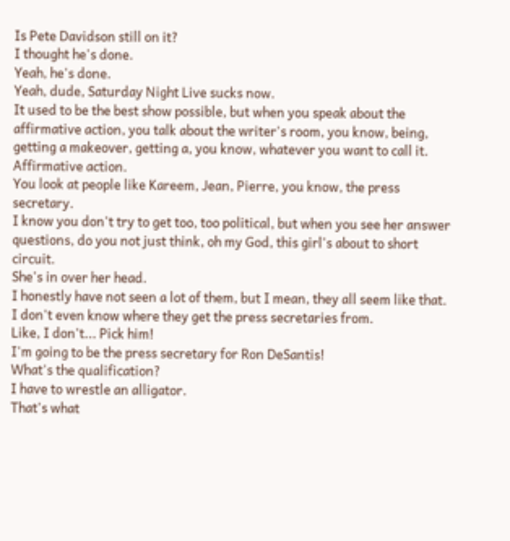Is Pete Davidson still on it?
I thought he's done.
Yeah, he's done.
Yeah, dude, Saturday Night Live sucks now.
It used to be the best show possible, but when you speak about the affirmative action, you talk about the writer's room, you know, being, getting a makeover, getting a, you know, whatever you want to call it.
Affirmative action.
You look at people like Kareem, Jean, Pierre, you know, the press secretary.
I know you don't try to get too, too political, but when you see her answer questions, do you not just think, oh my God, this girl's about to short circuit.
She's in over her head.
I honestly have not seen a lot of them, but I mean, they all seem like that.
I don't even know where they get the press secretaries from.
Like, I don't... Pick him!
I'm going to be the press secretary for Ron DeSantis!
What's the qualification?
I have to wrestle an alligator.
That's what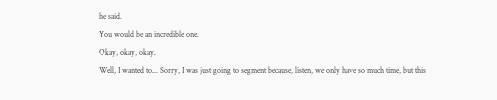he said.
You would be an incredible one.
Okay, okay, okay.
Well, I wanted to... Sorry, I was just going to segment because, listen, we only have so much time, but this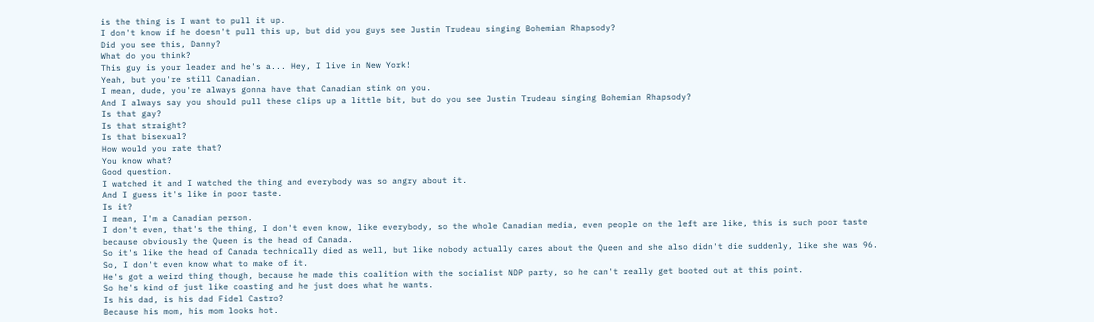is the thing is I want to pull it up.
I don't know if he doesn't pull this up, but did you guys see Justin Trudeau singing Bohemian Rhapsody?
Did you see this, Danny?
What do you think?
This guy is your leader and he's a... Hey, I live in New York!
Yeah, but you're still Canadian.
I mean, dude, you're always gonna have that Canadian stink on you.
And I always say you should pull these clips up a little bit, but do you see Justin Trudeau singing Bohemian Rhapsody?
Is that gay?
Is that straight?
Is that bisexual?
How would you rate that?
You know what?
Good question.
I watched it and I watched the thing and everybody was so angry about it.
And I guess it's like in poor taste.
Is it?
I mean, I'm a Canadian person.
I don't even, that's the thing, I don't even know, like everybody, so the whole Canadian media, even people on the left are like, this is such poor taste because obviously the Queen is the head of Canada.
So it's like the head of Canada technically died as well, but like nobody actually cares about the Queen and she also didn't die suddenly, like she was 96.
So, I don't even know what to make of it.
He's got a weird thing though, because he made this coalition with the socialist NDP party, so he can't really get booted out at this point.
So he's kind of just like coasting and he just does what he wants.
Is his dad, is his dad Fidel Castro?
Because his mom, his mom looks hot.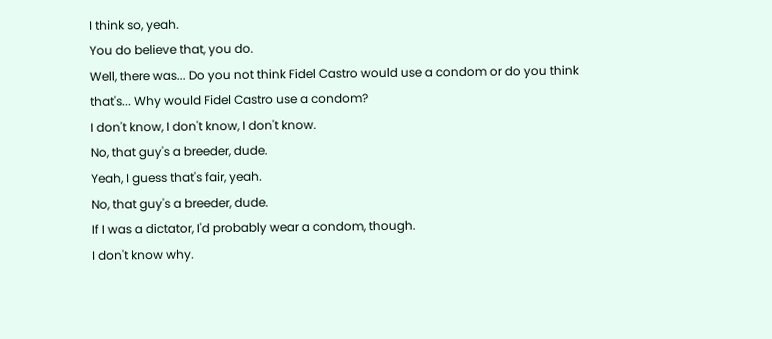I think so, yeah.
You do believe that, you do.
Well, there was... Do you not think Fidel Castro would use a condom or do you think that's... Why would Fidel Castro use a condom?
I don't know, I don't know, I don't know.
No, that guy's a breeder, dude.
Yeah, I guess that's fair, yeah.
No, that guy's a breeder, dude.
If I was a dictator, I'd probably wear a condom, though.
I don't know why.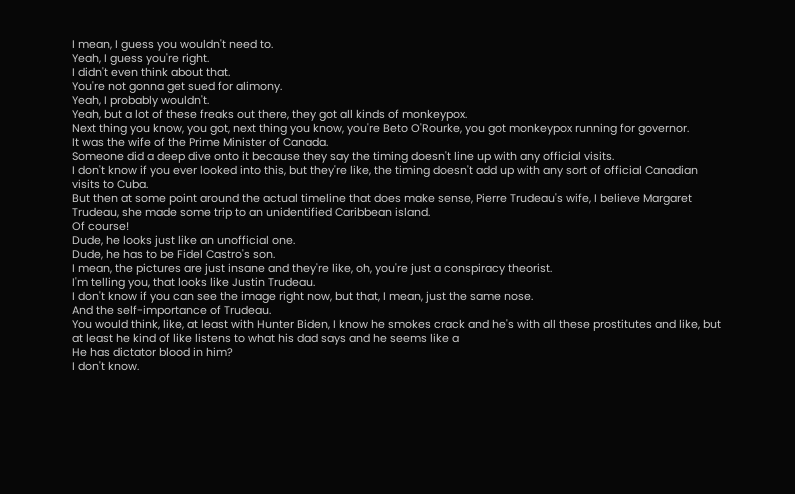I mean, I guess you wouldn't need to.
Yeah, I guess you're right.
I didn't even think about that.
You're not gonna get sued for alimony.
Yeah, I probably wouldn't.
Yeah, but a lot of these freaks out there, they got all kinds of monkeypox.
Next thing you know, you got, next thing you know, you're Beto O'Rourke, you got monkeypox running for governor.
It was the wife of the Prime Minister of Canada.
Someone did a deep dive onto it because they say the timing doesn't line up with any official visits.
I don't know if you ever looked into this, but they're like, the timing doesn't add up with any sort of official Canadian visits to Cuba.
But then at some point around the actual timeline that does make sense, Pierre Trudeau's wife, I believe Margaret Trudeau, she made some trip to an unidentified Caribbean island.
Of course!
Dude, he looks just like an unofficial one.
Dude, he has to be Fidel Castro's son.
I mean, the pictures are just insane and they're like, oh, you're just a conspiracy theorist.
I'm telling you, that looks like Justin Trudeau.
I don't know if you can see the image right now, but that, I mean, just the same nose.
And the self-importance of Trudeau.
You would think, like, at least with Hunter Biden, I know he smokes crack and he's with all these prostitutes and like, but at least he kind of like listens to what his dad says and he seems like a
He has dictator blood in him?
I don't know.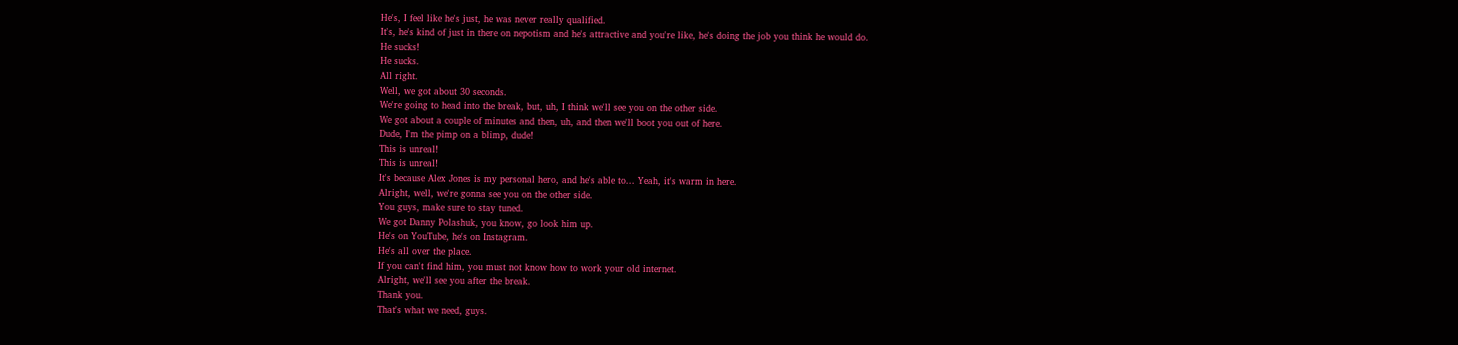He's, I feel like he's just, he was never really qualified.
It's, he's kind of just in there on nepotism and he's attractive and you're like, he's doing the job you think he would do.
He sucks!
He sucks.
All right.
Well, we got about 30 seconds.
We're going to head into the break, but, uh, I think we'll see you on the other side.
We got about a couple of minutes and then, uh, and then we'll boot you out of here.
Dude, I'm the pimp on a blimp, dude!
This is unreal!
This is unreal!
It's because Alex Jones is my personal hero, and he's able to... Yeah, it's warm in here.
Alright, well, we're gonna see you on the other side.
You guys, make sure to stay tuned.
We got Danny Polashuk, you know, go look him up.
He's on YouTube, he's on Instagram.
He's all over the place.
If you can't find him, you must not know how to work your old internet.
Alright, we'll see you after the break.
Thank you.
That's what we need, guys.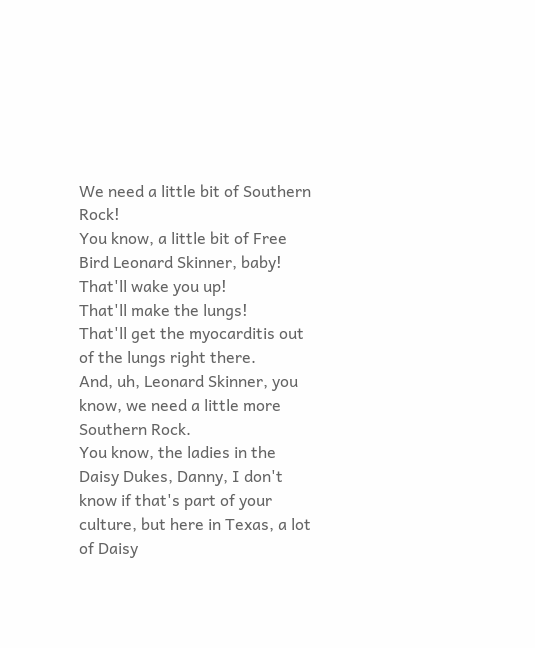We need a little bit of Southern Rock!
You know, a little bit of Free Bird Leonard Skinner, baby!
That'll wake you up!
That'll make the lungs!
That'll get the myocarditis out of the lungs right there.
And, uh, Leonard Skinner, you know, we need a little more Southern Rock.
You know, the ladies in the Daisy Dukes, Danny, I don't know if that's part of your culture, but here in Texas, a lot of Daisy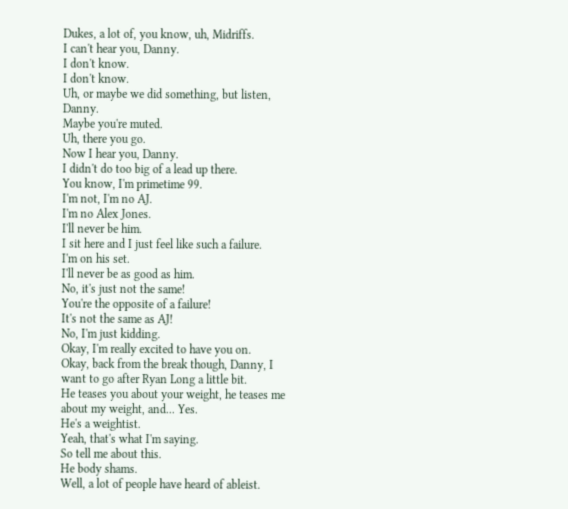Dukes, a lot of, you know, uh, Midriffs.
I can't hear you, Danny.
I don't know.
I don't know.
Uh, or maybe we did something, but listen, Danny.
Maybe you're muted.
Uh, there you go.
Now I hear you, Danny.
I didn't do too big of a lead up there.
You know, I'm primetime 99.
I'm not, I'm no AJ.
I'm no Alex Jones.
I'll never be him.
I sit here and I just feel like such a failure.
I'm on his set.
I'll never be as good as him.
No, it's just not the same!
You're the opposite of a failure!
It's not the same as AJ!
No, I'm just kidding.
Okay, I'm really excited to have you on.
Okay, back from the break though, Danny, I want to go after Ryan Long a little bit.
He teases you about your weight, he teases me about my weight, and... Yes.
He's a weightist.
Yeah, that's what I'm saying.
So tell me about this.
He body shams.
Well, a lot of people have heard of ableist.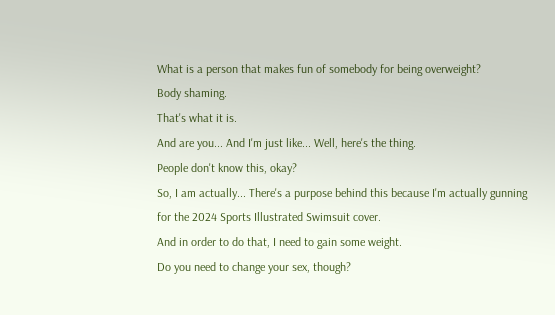What is a person that makes fun of somebody for being overweight?
Body shaming.
That's what it is.
And are you... And I'm just like... Well, here's the thing.
People don't know this, okay?
So, I am actually... There's a purpose behind this because I'm actually gunning for the 2024 Sports Illustrated Swimsuit cover.
And in order to do that, I need to gain some weight.
Do you need to change your sex, though?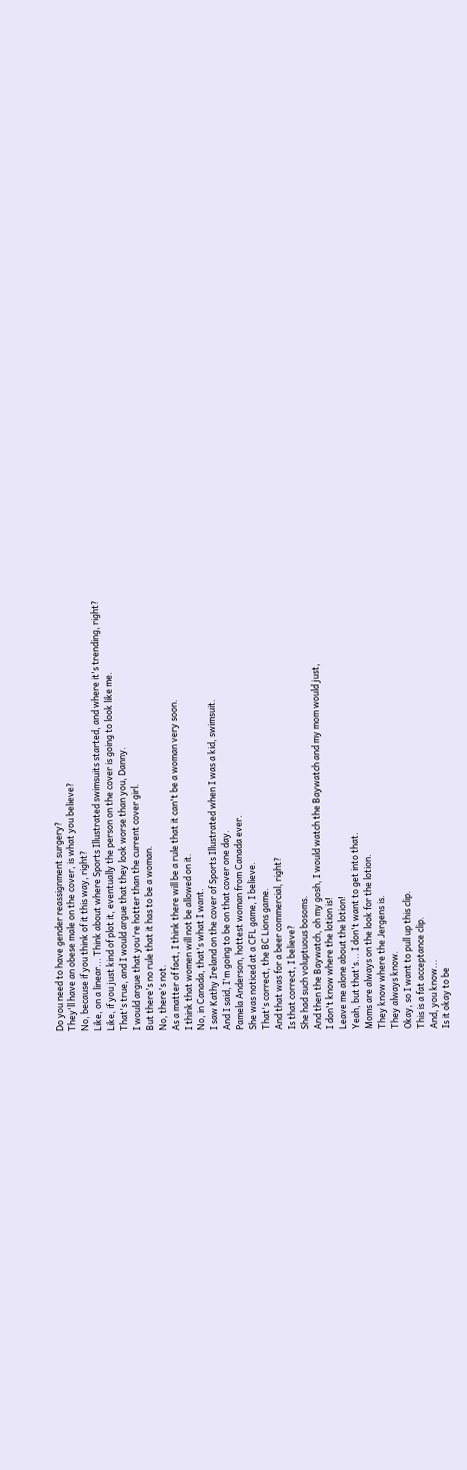Do you need to have gender reassignment surgery?
They'll have an obese male on the cover, is what you believe?
No, because if you think of it this way, right?
Like, on a linear... Think about where Sports Illustrated swimsuits started, and where it's trending, right?
Like, if you just kind of plot it, eventually the person on the cover is going to look like me.
That's true, and I would argue that they look worse than you, Danny.
I would argue that you're hotter than the current cover girl.
But there's no rule that it has to be a woman.
No, there's not.
As a matter of fact, I think there will be a rule that it can't be a woman very soon.
I think that women will not be allowed on it.
No, in Canada, that's what I want.
I saw Kathy Ireland on the cover of Sports Illustrated when I was a kid, swimsuit.
And I said, I'm going to be on that cover one day.
Pamela Anderson, hottest woman from Canada ever.
She was noticed at a CFL game, I believe.
That's correct, the BC Lions game.
And that was for a beer commercial, right?
Is that correct, I believe?
She had such voluptuous bosoms.
And then the Baywatch, oh my gosh, I would watch the Baywatch and my mom would just,
I don't know where the lotion is!
Leave me alone about the lotion!
Yeah, but that's... I don't want to get into that.
Moms are always on the look for the lotion.
They know where the Jergens is.
They always know.
Okay, so I want to pull up this clip.
This is a fat acceptance clip.
And, you know...
Is it okay to be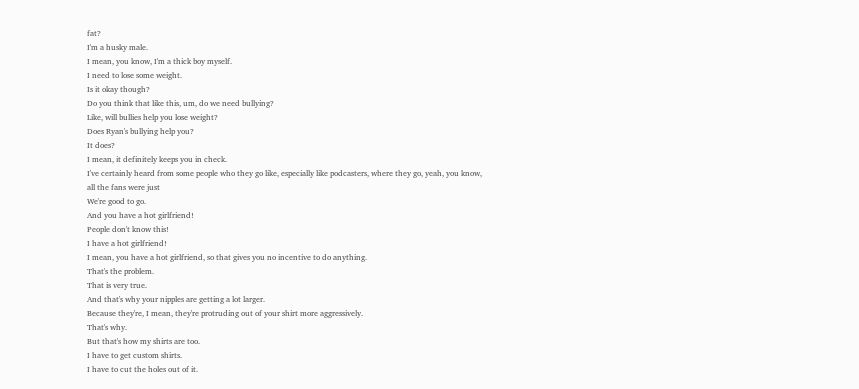fat?
I'm a husky male.
I mean, you know, I'm a thick boy myself.
I need to lose some weight.
Is it okay though?
Do you think that like this, um, do we need bullying?
Like, will bullies help you lose weight?
Does Ryan's bullying help you?
It does?
I mean, it definitely keeps you in check.
I've certainly heard from some people who they go like, especially like podcasters, where they go, yeah, you know, all the fans were just
We're good to go.
And you have a hot girlfriend!
People don't know this!
I have a hot girlfriend!
I mean, you have a hot girlfriend, so that gives you no incentive to do anything.
That's the problem.
That is very true.
And that's why your nipples are getting a lot larger.
Because they're, I mean, they're protruding out of your shirt more aggressively.
That's why.
But that's how my shirts are too.
I have to get custom shirts.
I have to cut the holes out of it.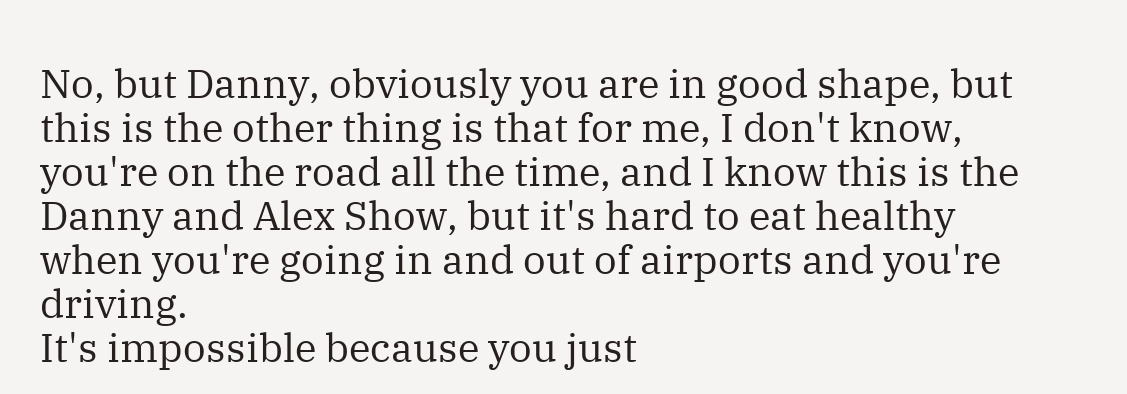No, but Danny, obviously you are in good shape, but this is the other thing is that for me, I don't know, you're on the road all the time, and I know this is the Danny and Alex Show, but it's hard to eat healthy when you're going in and out of airports and you're driving.
It's impossible because you just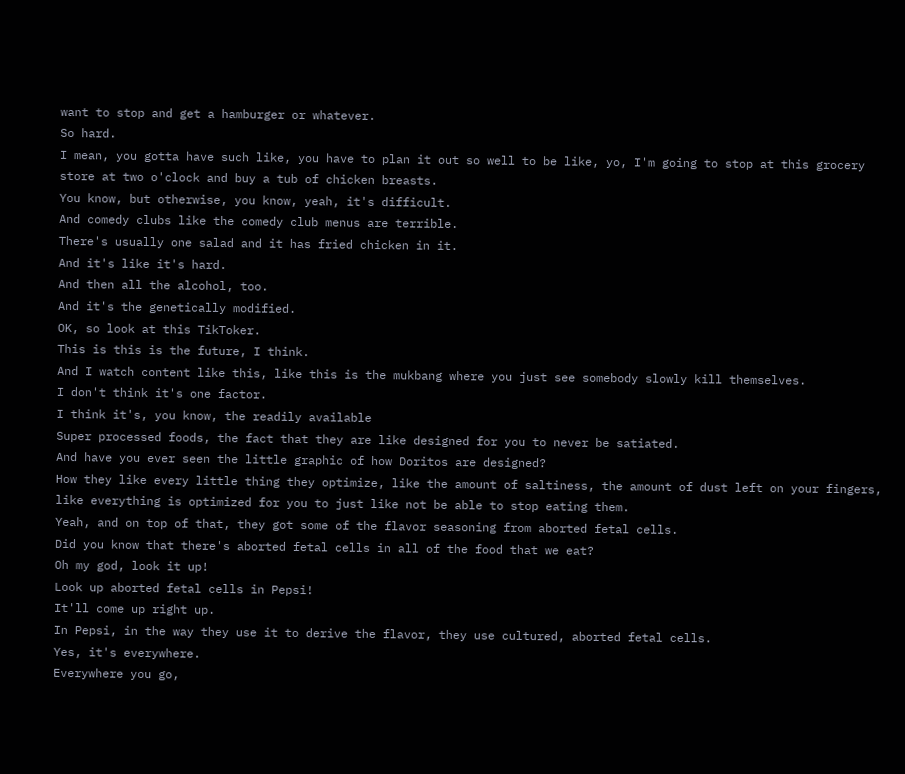want to stop and get a hamburger or whatever.
So hard.
I mean, you gotta have such like, you have to plan it out so well to be like, yo, I'm going to stop at this grocery store at two o'clock and buy a tub of chicken breasts.
You know, but otherwise, you know, yeah, it's difficult.
And comedy clubs like the comedy club menus are terrible.
There's usually one salad and it has fried chicken in it.
And it's like it's hard.
And then all the alcohol, too.
And it's the genetically modified.
OK, so look at this TikToker.
This is this is the future, I think.
And I watch content like this, like this is the mukbang where you just see somebody slowly kill themselves.
I don't think it's one factor.
I think it's, you know, the readily available
Super processed foods, the fact that they are like designed for you to never be satiated.
And have you ever seen the little graphic of how Doritos are designed?
How they like every little thing they optimize, like the amount of saltiness, the amount of dust left on your fingers, like everything is optimized for you to just like not be able to stop eating them.
Yeah, and on top of that, they got some of the flavor seasoning from aborted fetal cells.
Did you know that there's aborted fetal cells in all of the food that we eat?
Oh my god, look it up!
Look up aborted fetal cells in Pepsi!
It'll come up right up.
In Pepsi, in the way they use it to derive the flavor, they use cultured, aborted fetal cells.
Yes, it's everywhere.
Everywhere you go,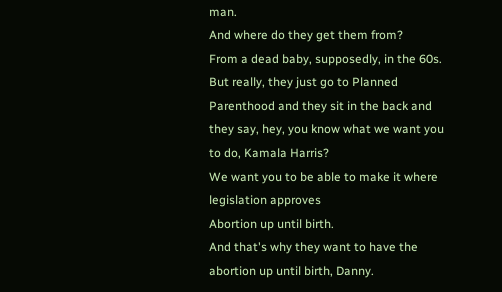man.
And where do they get them from?
From a dead baby, supposedly, in the 60s.
But really, they just go to Planned Parenthood and they sit in the back and they say, hey, you know what we want you to do, Kamala Harris?
We want you to be able to make it where legislation approves
Abortion up until birth.
And that's why they want to have the abortion up until birth, Danny.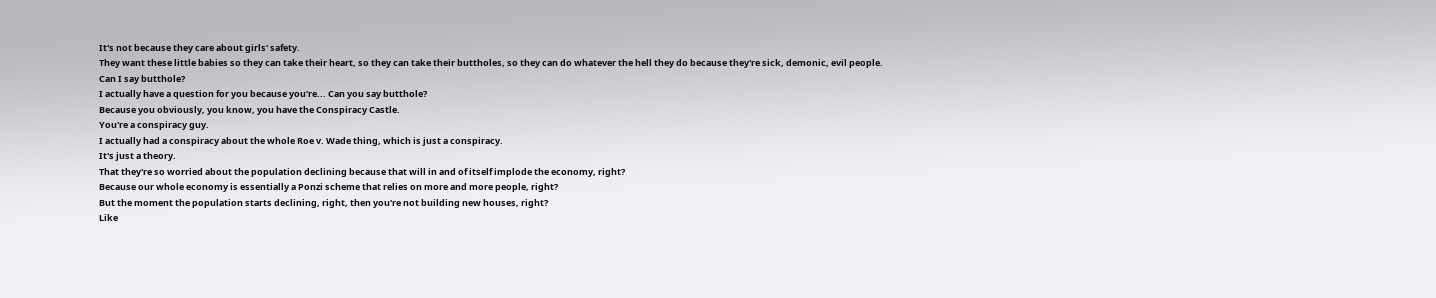It's not because they care about girls' safety.
They want these little babies so they can take their heart, so they can take their buttholes, so they can do whatever the hell they do because they're sick, demonic, evil people.
Can I say butthole?
I actually have a question for you because you're... Can you say butthole?
Because you obviously, you know, you have the Conspiracy Castle.
You're a conspiracy guy.
I actually had a conspiracy about the whole Roe v. Wade thing, which is just a conspiracy.
It's just a theory.
That they're so worried about the population declining because that will in and of itself implode the economy, right?
Because our whole economy is essentially a Ponzi scheme that relies on more and more people, right?
But the moment the population starts declining, right, then you're not building new houses, right?
Like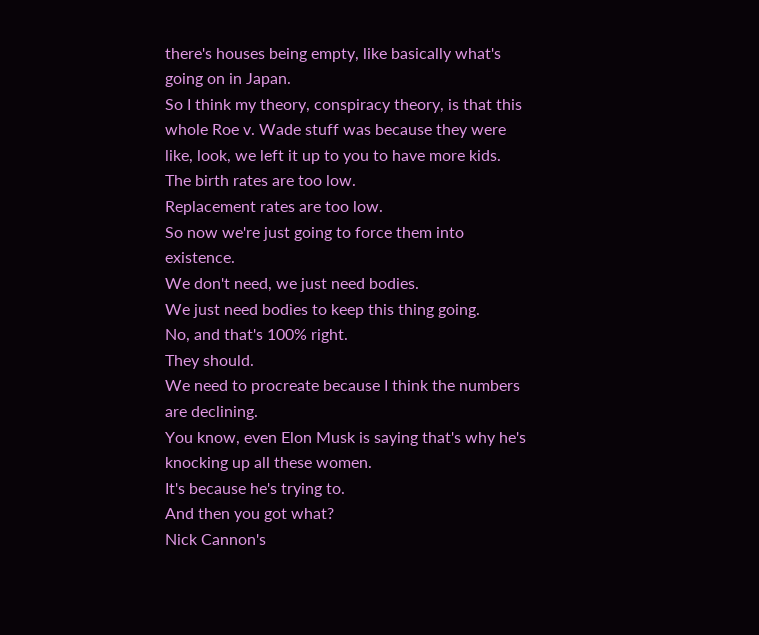there's houses being empty, like basically what's going on in Japan.
So I think my theory, conspiracy theory, is that this whole Roe v. Wade stuff was because they were like, look, we left it up to you to have more kids.
The birth rates are too low.
Replacement rates are too low.
So now we're just going to force them into existence.
We don't need, we just need bodies.
We just need bodies to keep this thing going.
No, and that's 100% right.
They should.
We need to procreate because I think the numbers are declining.
You know, even Elon Musk is saying that's why he's knocking up all these women.
It's because he's trying to.
And then you got what?
Nick Cannon's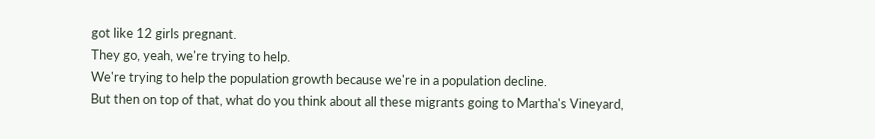got like 12 girls pregnant.
They go, yeah, we're trying to help.
We're trying to help the population growth because we're in a population decline.
But then on top of that, what do you think about all these migrants going to Martha's Vineyard,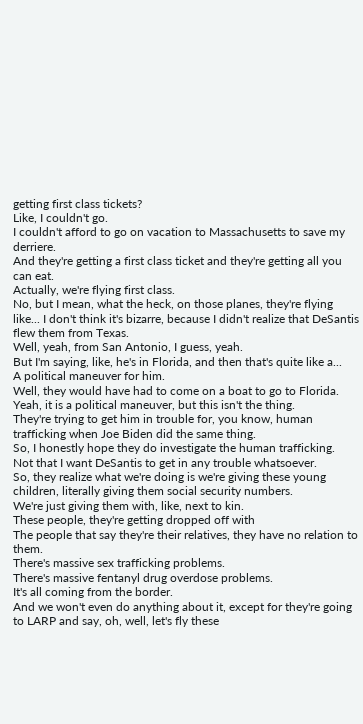getting first class tickets?
Like, I couldn't go.
I couldn't afford to go on vacation to Massachusetts to save my derriere.
And they're getting a first class ticket and they're getting all you can eat.
Actually, we're flying first class.
No, but I mean, what the heck, on those planes, they're flying like... I don't think it's bizarre, because I didn't realize that DeSantis flew them from Texas.
Well, yeah, from San Antonio, I guess, yeah.
But I'm saying, like, he's in Florida, and then that's quite like a...
A political maneuver for him.
Well, they would have had to come on a boat to go to Florida.
Yeah, it is a political maneuver, but this isn't the thing.
They're trying to get him in trouble for, you know, human trafficking when Joe Biden did the same thing.
So, I honestly hope they do investigate the human trafficking.
Not that I want DeSantis to get in any trouble whatsoever.
So, they realize what we're doing is we're giving these young children, literally giving them social security numbers.
We're just giving them with, like, next to kin.
These people, they're getting dropped off with
The people that say they're their relatives, they have no relation to them.
There's massive sex trafficking problems.
There's massive fentanyl drug overdose problems.
It's all coming from the border.
And we won't even do anything about it, except for they're going to LARP and say, oh, well, let's fly these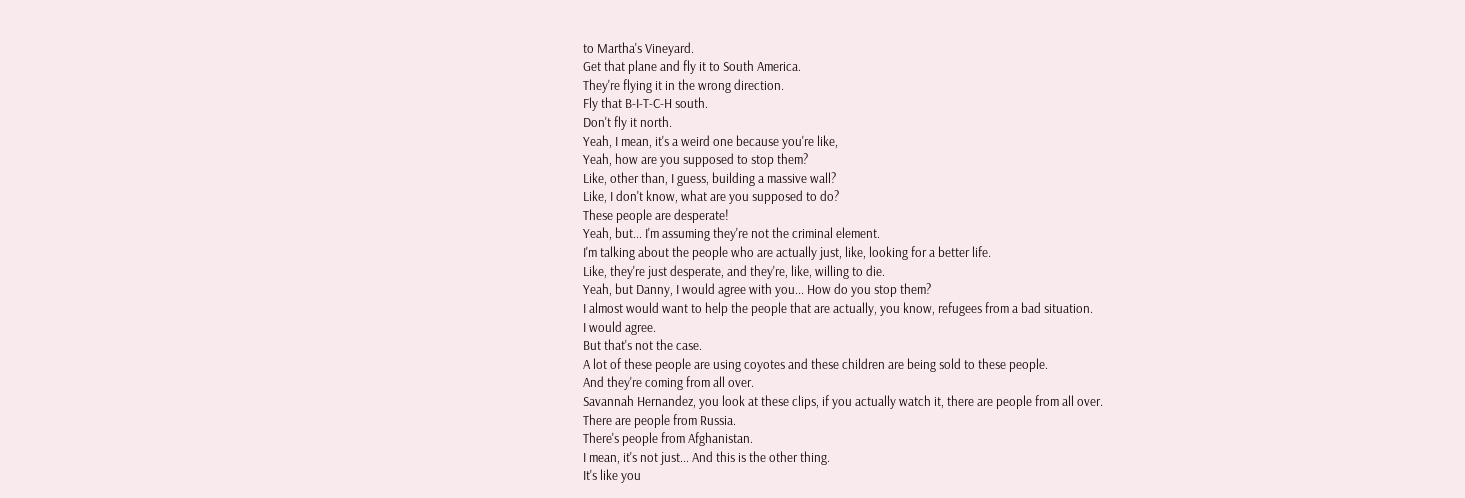to Martha's Vineyard.
Get that plane and fly it to South America.
They're flying it in the wrong direction.
Fly that B-I-T-C-H south.
Don't fly it north.
Yeah, I mean, it's a weird one because you're like,
Yeah, how are you supposed to stop them?
Like, other than, I guess, building a massive wall?
Like, I don't know, what are you supposed to do?
These people are desperate!
Yeah, but... I'm assuming they're not the criminal element.
I'm talking about the people who are actually just, like, looking for a better life.
Like, they're just desperate, and they're, like, willing to die.
Yeah, but Danny, I would agree with you... How do you stop them?
I almost would want to help the people that are actually, you know, refugees from a bad situation.
I would agree.
But that's not the case.
A lot of these people are using coyotes and these children are being sold to these people.
And they're coming from all over.
Savannah Hernandez, you look at these clips, if you actually watch it, there are people from all over.
There are people from Russia.
There's people from Afghanistan.
I mean, it's not just... And this is the other thing.
It's like you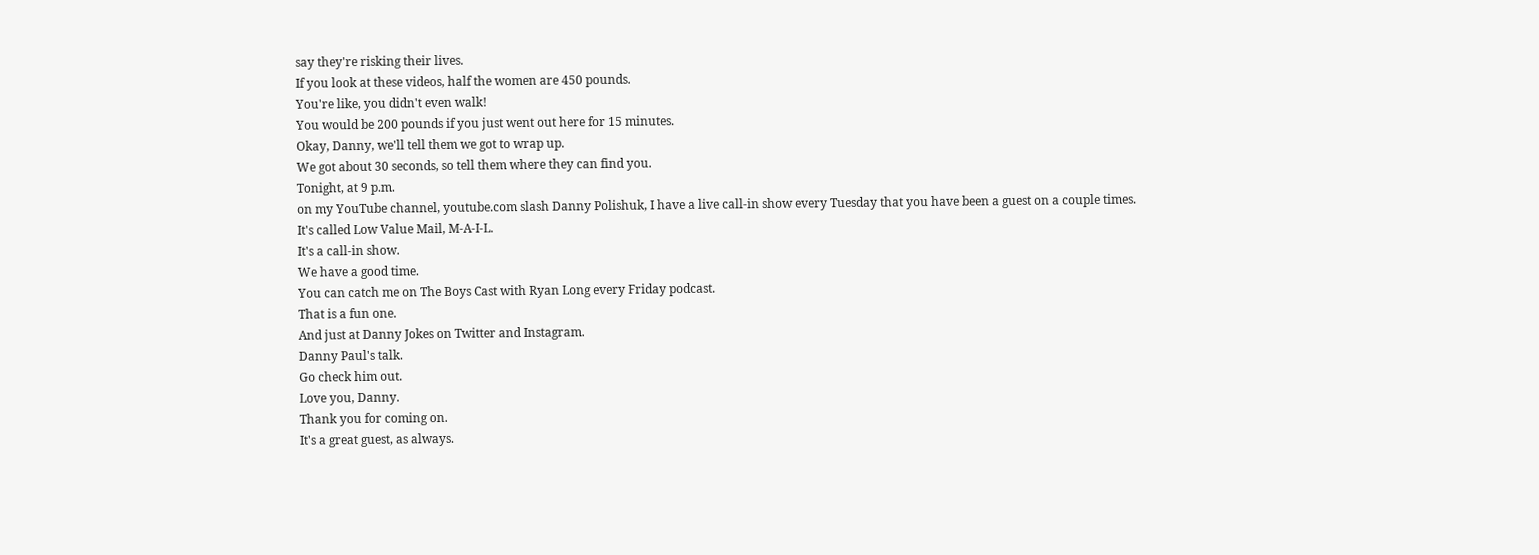say they're risking their lives.
If you look at these videos, half the women are 450 pounds.
You're like, you didn't even walk!
You would be 200 pounds if you just went out here for 15 minutes.
Okay, Danny, we'll tell them we got to wrap up.
We got about 30 seconds, so tell them where they can find you.
Tonight, at 9 p.m.
on my YouTube channel, youtube.com slash Danny Polishuk, I have a live call-in show every Tuesday that you have been a guest on a couple times.
It's called Low Value Mail, M-A-I-L.
It's a call-in show.
We have a good time.
You can catch me on The Boys Cast with Ryan Long every Friday podcast.
That is a fun one.
And just at Danny Jokes on Twitter and Instagram.
Danny Paul's talk.
Go check him out.
Love you, Danny.
Thank you for coming on.
It's a great guest, as always.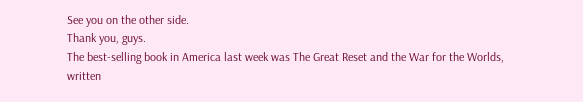See you on the other side.
Thank you, guys.
The best-selling book in America last week was The Great Reset and the War for the Worlds, written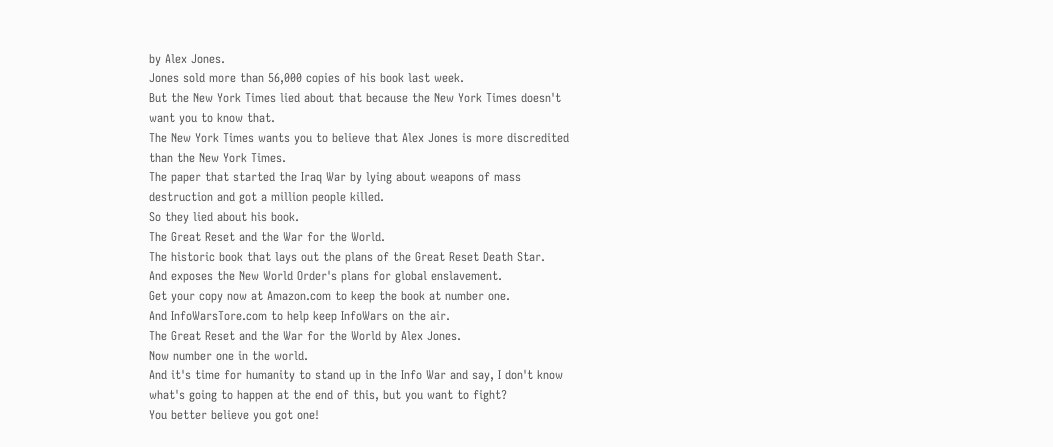by Alex Jones.
Jones sold more than 56,000 copies of his book last week.
But the New York Times lied about that because the New York Times doesn't want you to know that.
The New York Times wants you to believe that Alex Jones is more discredited than the New York Times.
The paper that started the Iraq War by lying about weapons of mass destruction and got a million people killed.
So they lied about his book.
The Great Reset and the War for the World.
The historic book that lays out the plans of the Great Reset Death Star.
And exposes the New World Order's plans for global enslavement.
Get your copy now at Amazon.com to keep the book at number one.
And InfoWarsTore.com to help keep InfoWars on the air.
The Great Reset and the War for the World by Alex Jones.
Now number one in the world.
And it's time for humanity to stand up in the Info War and say, I don't know what's going to happen at the end of this, but you want to fight?
You better believe you got one!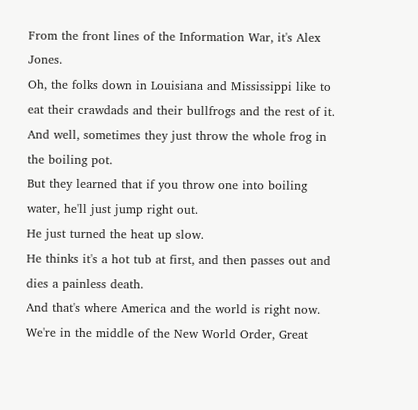From the front lines of the Information War, it's Alex Jones.
Oh, the folks down in Louisiana and Mississippi like to eat their crawdads and their bullfrogs and the rest of it.
And well, sometimes they just throw the whole frog in the boiling pot.
But they learned that if you throw one into boiling water, he'll just jump right out.
He just turned the heat up slow.
He thinks it's a hot tub at first, and then passes out and dies a painless death.
And that's where America and the world is right now.
We're in the middle of the New World Order, Great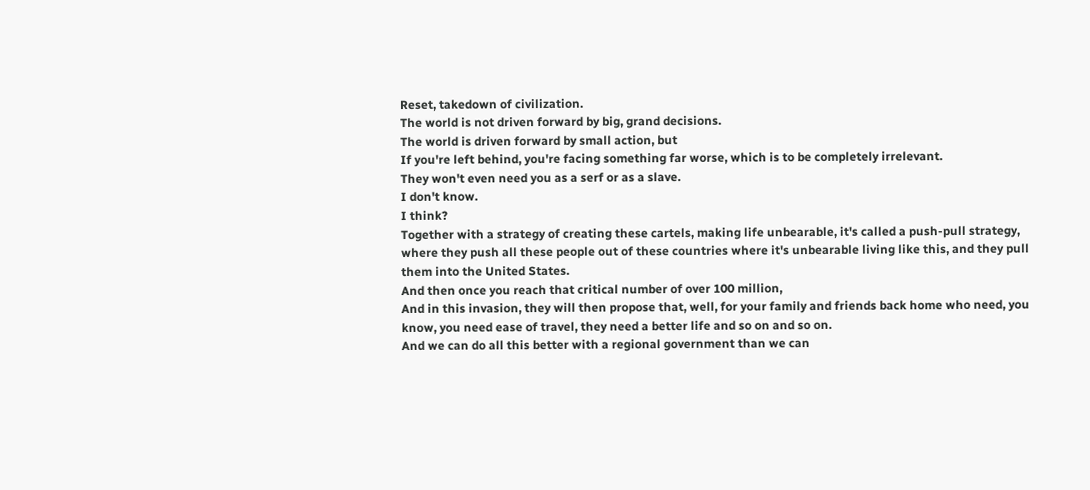Reset, takedown of civilization.
The world is not driven forward by big, grand decisions.
The world is driven forward by small action, but
If you're left behind, you're facing something far worse, which is to be completely irrelevant.
They won't even need you as a serf or as a slave.
I don't know.
I think?
Together with a strategy of creating these cartels, making life unbearable, it's called a push-pull strategy, where they push all these people out of these countries where it's unbearable living like this, and they pull them into the United States.
And then once you reach that critical number of over 100 million,
And in this invasion, they will then propose that, well, for your family and friends back home who need, you know, you need ease of travel, they need a better life and so on and so on.
And we can do all this better with a regional government than we can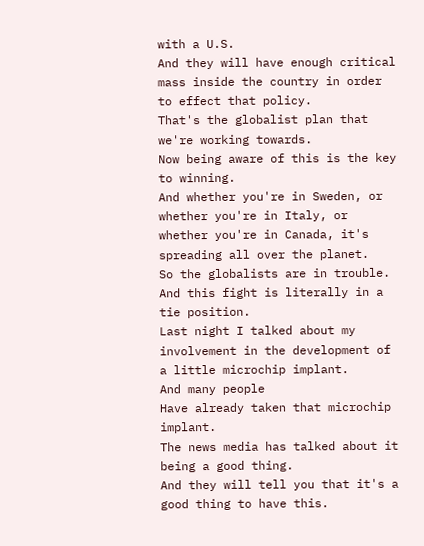with a U.S.
And they will have enough critical mass inside the country in order to effect that policy.
That's the globalist plan that we're working towards.
Now being aware of this is the key to winning.
And whether you're in Sweden, or whether you're in Italy, or whether you're in Canada, it's spreading all over the planet.
So the globalists are in trouble.
And this fight is literally in a tie position.
Last night I talked about my involvement in the development of a little microchip implant.
And many people
Have already taken that microchip implant.
The news media has talked about it being a good thing.
And they will tell you that it's a good thing to have this.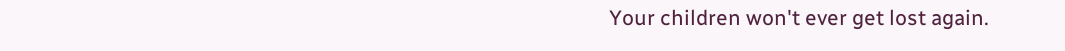Your children won't ever get lost again.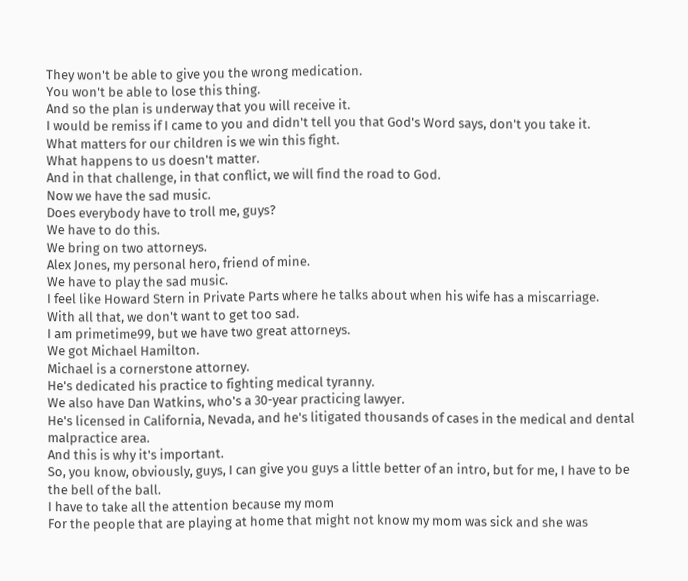They won't be able to give you the wrong medication.
You won't be able to lose this thing.
And so the plan is underway that you will receive it.
I would be remiss if I came to you and didn't tell you that God's Word says, don't you take it.
What matters for our children is we win this fight.
What happens to us doesn't matter.
And in that challenge, in that conflict, we will find the road to God.
Now we have the sad music.
Does everybody have to troll me, guys?
We have to do this.
We bring on two attorneys.
Alex Jones, my personal hero, friend of mine.
We have to play the sad music.
I feel like Howard Stern in Private Parts where he talks about when his wife has a miscarriage.
With all that, we don't want to get too sad.
I am primetime99, but we have two great attorneys.
We got Michael Hamilton.
Michael is a cornerstone attorney.
He's dedicated his practice to fighting medical tyranny.
We also have Dan Watkins, who's a 30-year practicing lawyer.
He's licensed in California, Nevada, and he's litigated thousands of cases in the medical and dental malpractice area.
And this is why it's important.
So, you know, obviously, guys, I can give you guys a little better of an intro, but for me, I have to be the bell of the ball.
I have to take all the attention because my mom
For the people that are playing at home that might not know my mom was sick and she was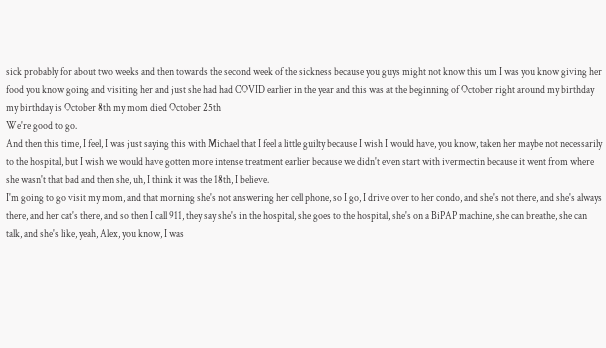sick probably for about two weeks and then towards the second week of the sickness because you guys might not know this um I was you know giving her food you know going and visiting her and just she had had COVID earlier in the year and this was at the beginning of October right around my birthday my birthday is October 8th my mom died October 25th
We're good to go.
And then this time, I feel, I was just saying this with Michael that I feel a little guilty because I wish I would have, you know, taken her maybe not necessarily to the hospital, but I wish we would have gotten more intense treatment earlier because we didn't even start with ivermectin because it went from where she wasn't that bad and then she, uh, I think it was the 18th, I believe.
I'm going to go visit my mom, and that morning she's not answering her cell phone, so I go, I drive over to her condo, and she's not there, and she's always there, and her cat's there, and so then I call 911, they say she's in the hospital, she goes to the hospital, she's on a BiPAP machine, she can breathe, she can talk, and she's like, yeah, Alex, you know, I was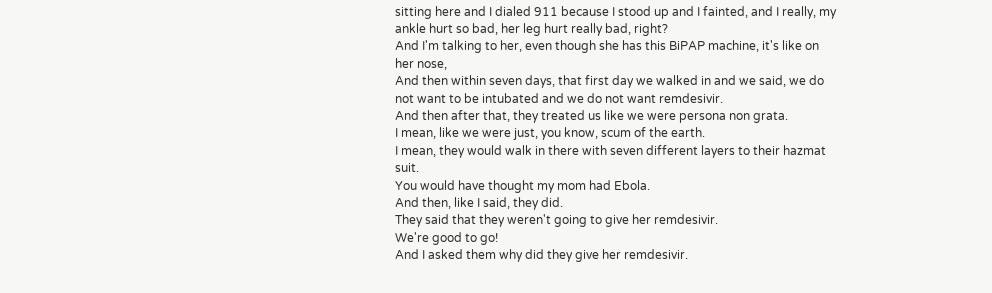sitting here and I dialed 911 because I stood up and I fainted, and I really, my ankle hurt so bad, her leg hurt really bad, right?
And I'm talking to her, even though she has this BiPAP machine, it's like on her nose,
And then within seven days, that first day we walked in and we said, we do not want to be intubated and we do not want remdesivir.
And then after that, they treated us like we were persona non grata.
I mean, like we were just, you know, scum of the earth.
I mean, they would walk in there with seven different layers to their hazmat suit.
You would have thought my mom had Ebola.
And then, like I said, they did.
They said that they weren't going to give her remdesivir.
We're good to go!
And I asked them why did they give her remdesivir.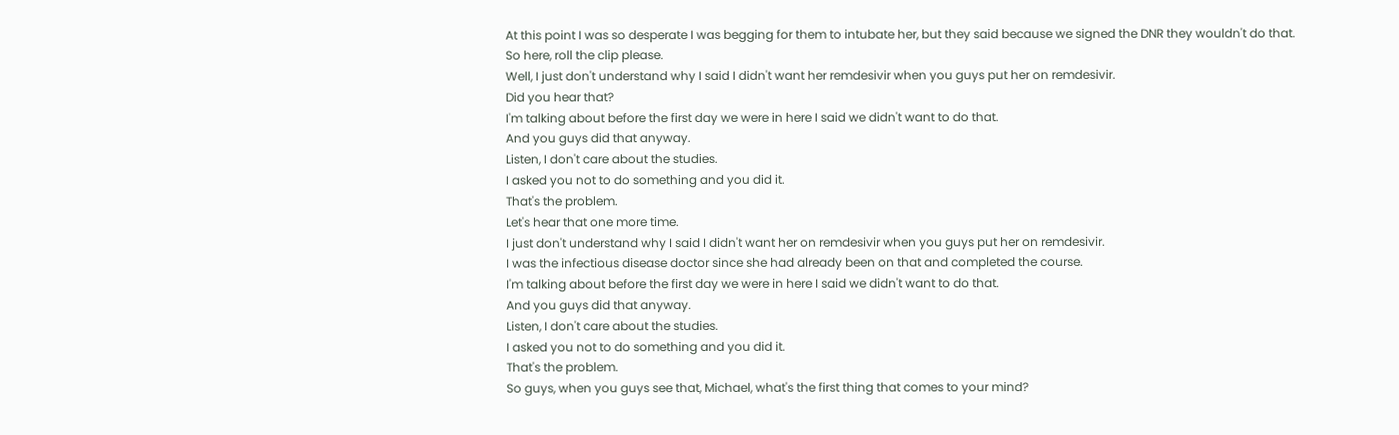At this point I was so desperate I was begging for them to intubate her, but they said because we signed the DNR they wouldn't do that.
So here, roll the clip please.
Well, I just don't understand why I said I didn't want her remdesivir when you guys put her on remdesivir.
Did you hear that?
I'm talking about before the first day we were in here I said we didn't want to do that.
And you guys did that anyway.
Listen, I don't care about the studies.
I asked you not to do something and you did it.
That's the problem.
Let's hear that one more time.
I just don't understand why I said I didn't want her on remdesivir when you guys put her on remdesivir.
I was the infectious disease doctor since she had already been on that and completed the course.
I'm talking about before the first day we were in here I said we didn't want to do that.
And you guys did that anyway.
Listen, I don't care about the studies.
I asked you not to do something and you did it.
That's the problem.
So guys, when you guys see that, Michael, what's the first thing that comes to your mind?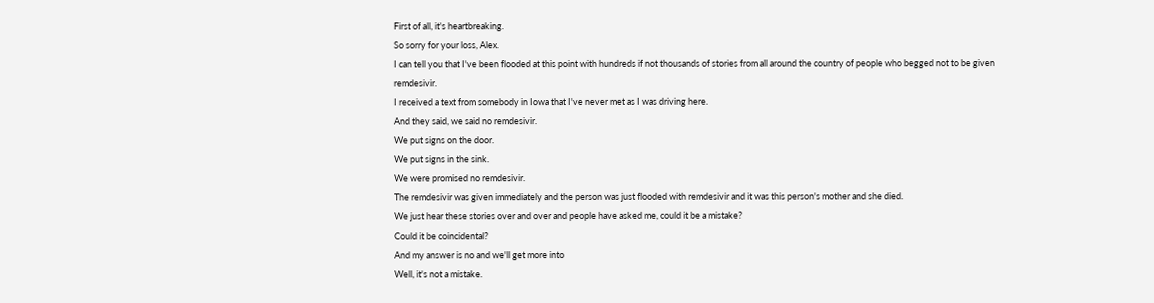First of all, it's heartbreaking.
So sorry for your loss, Alex.
I can tell you that I've been flooded at this point with hundreds if not thousands of stories from all around the country of people who begged not to be given remdesivir.
I received a text from somebody in Iowa that I've never met as I was driving here.
And they said, we said no remdesivir.
We put signs on the door.
We put signs in the sink.
We were promised no remdesivir.
The remdesivir was given immediately and the person was just flooded with remdesivir and it was this person's mother and she died.
We just hear these stories over and over and people have asked me, could it be a mistake?
Could it be coincidental?
And my answer is no and we'll get more into
Well, it's not a mistake.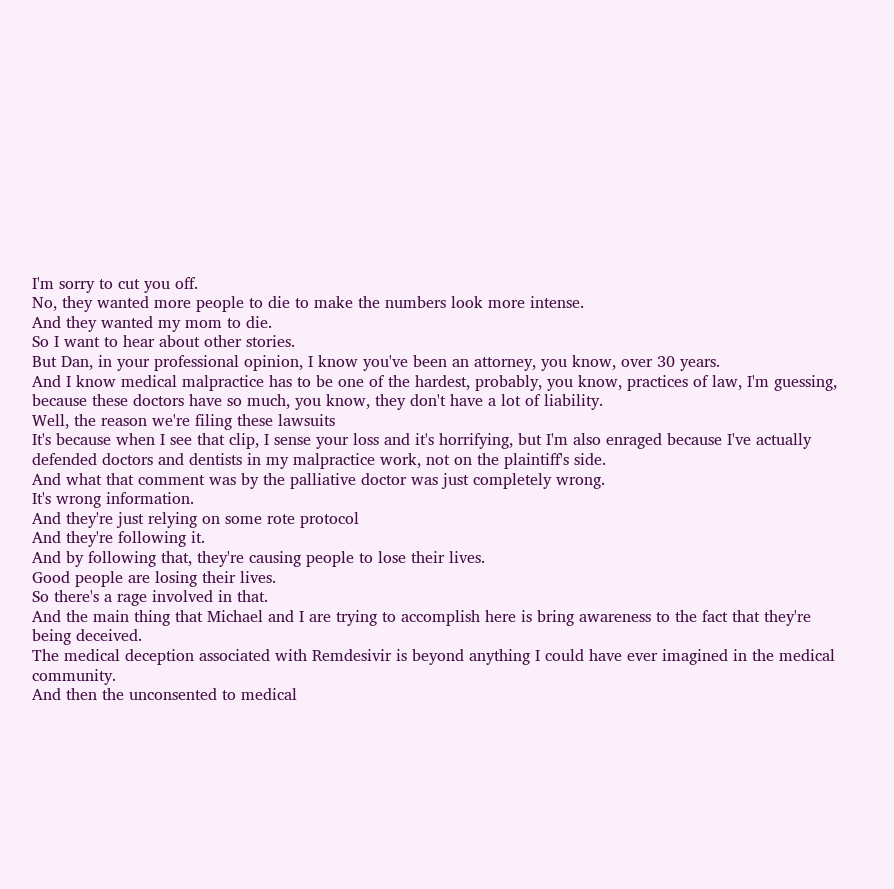I'm sorry to cut you off.
No, they wanted more people to die to make the numbers look more intense.
And they wanted my mom to die.
So I want to hear about other stories.
But Dan, in your professional opinion, I know you've been an attorney, you know, over 30 years.
And I know medical malpractice has to be one of the hardest, probably, you know, practices of law, I'm guessing, because these doctors have so much, you know, they don't have a lot of liability.
Well, the reason we're filing these lawsuits
It's because when I see that clip, I sense your loss and it's horrifying, but I'm also enraged because I've actually defended doctors and dentists in my malpractice work, not on the plaintiff's side.
And what that comment was by the palliative doctor was just completely wrong.
It's wrong information.
And they're just relying on some rote protocol
And they're following it.
And by following that, they're causing people to lose their lives.
Good people are losing their lives.
So there's a rage involved in that.
And the main thing that Michael and I are trying to accomplish here is bring awareness to the fact that they're being deceived.
The medical deception associated with Remdesivir is beyond anything I could have ever imagined in the medical community.
And then the unconsented to medical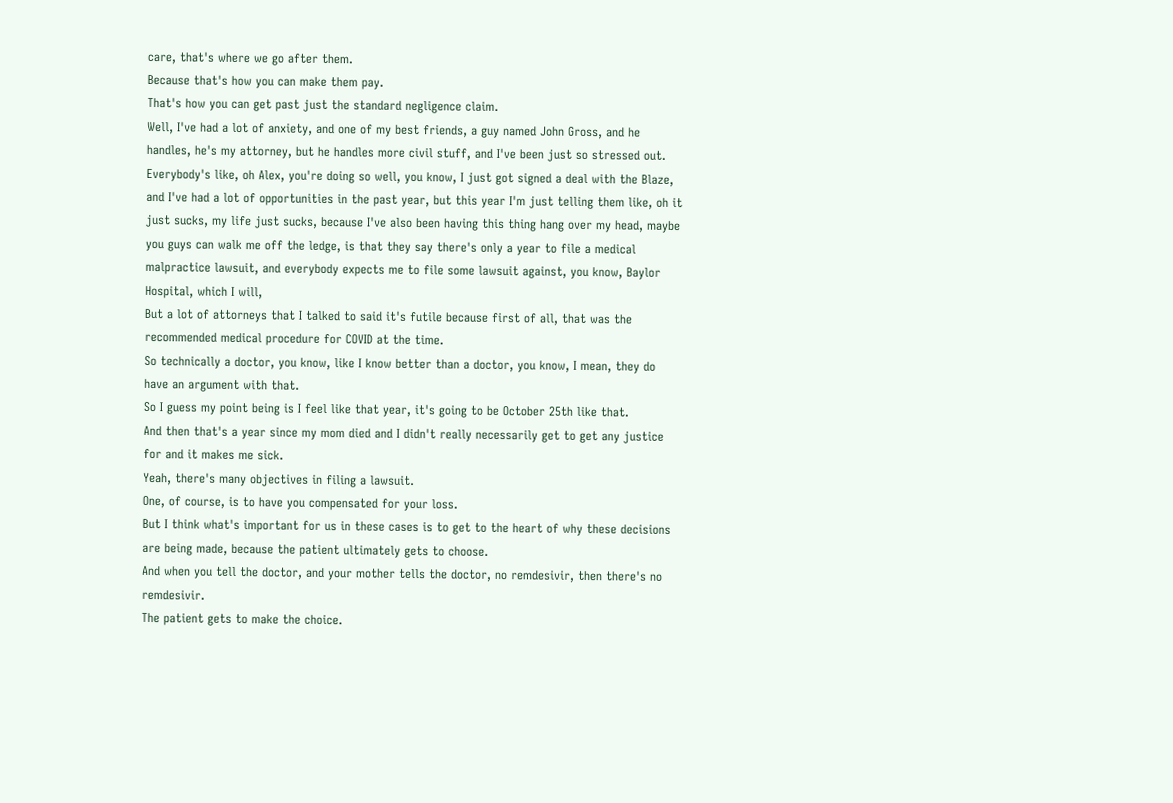care, that's where we go after them.
Because that's how you can make them pay.
That's how you can get past just the standard negligence claim.
Well, I've had a lot of anxiety, and one of my best friends, a guy named John Gross, and he handles, he's my attorney, but he handles more civil stuff, and I've been just so stressed out.
Everybody's like, oh Alex, you're doing so well, you know, I just got signed a deal with the Blaze, and I've had a lot of opportunities in the past year, but this year I'm just telling them like, oh it just sucks, my life just sucks, because I've also been having this thing hang over my head, maybe you guys can walk me off the ledge, is that they say there's only a year to file a medical malpractice lawsuit, and everybody expects me to file some lawsuit against, you know, Baylor Hospital, which I will,
But a lot of attorneys that I talked to said it's futile because first of all, that was the recommended medical procedure for COVID at the time.
So technically a doctor, you know, like I know better than a doctor, you know, I mean, they do have an argument with that.
So I guess my point being is I feel like that year, it's going to be October 25th like that.
And then that's a year since my mom died and I didn't really necessarily get to get any justice for and it makes me sick.
Yeah, there's many objectives in filing a lawsuit.
One, of course, is to have you compensated for your loss.
But I think what's important for us in these cases is to get to the heart of why these decisions are being made, because the patient ultimately gets to choose.
And when you tell the doctor, and your mother tells the doctor, no remdesivir, then there's no remdesivir.
The patient gets to make the choice.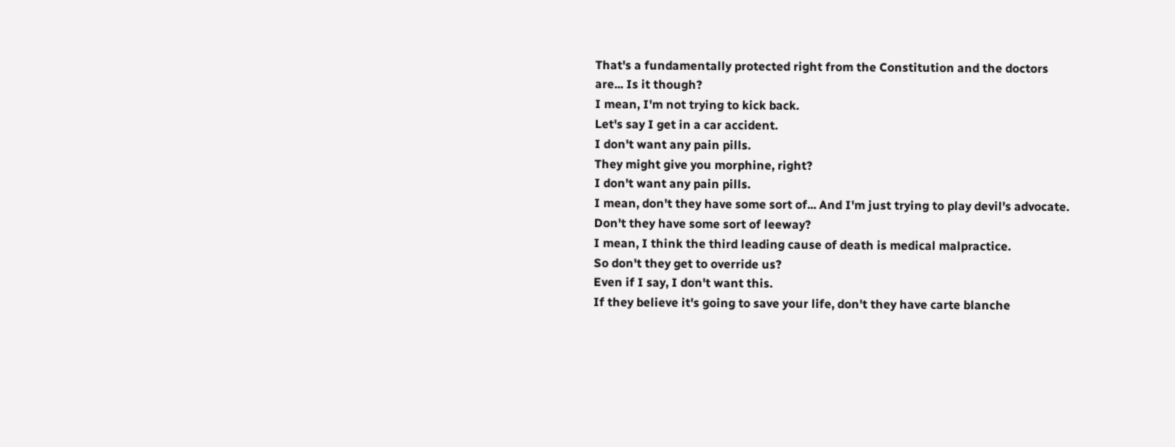That's a fundamentally protected right from the Constitution and the doctors are... Is it though?
I mean, I'm not trying to kick back.
Let's say I get in a car accident.
I don't want any pain pills.
They might give you morphine, right?
I don't want any pain pills.
I mean, don't they have some sort of... And I'm just trying to play devil's advocate.
Don't they have some sort of leeway?
I mean, I think the third leading cause of death is medical malpractice.
So don't they get to override us?
Even if I say, I don't want this.
If they believe it's going to save your life, don't they have carte blanche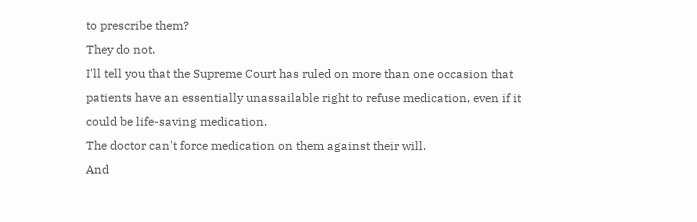to prescribe them?
They do not.
I'll tell you that the Supreme Court has ruled on more than one occasion that patients have an essentially unassailable right to refuse medication, even if it could be life-saving medication.
The doctor can't force medication on them against their will.
And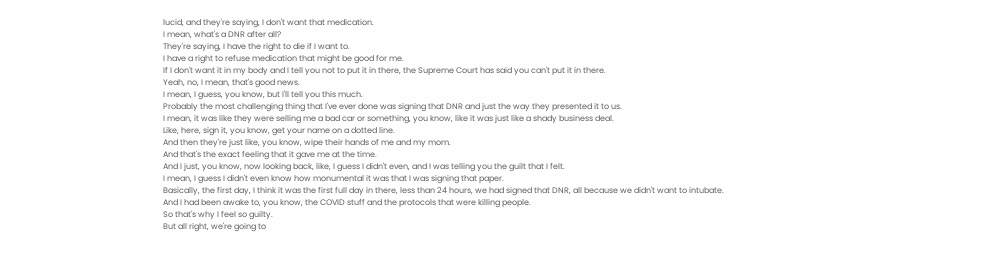lucid, and they're saying, I don't want that medication.
I mean, what's a DNR after all?
They're saying, I have the right to die if I want to.
I have a right to refuse medication that might be good for me.
If I don't want it in my body and I tell you not to put it in there, the Supreme Court has said you can't put it in there.
Yeah, no, I mean, that's good news.
I mean, I guess, you know, but I'll tell you this much.
Probably the most challenging thing that I've ever done was signing that DNR and just the way they presented it to us.
I mean, it was like they were selling me a bad car or something, you know, like it was just like a shady business deal.
Like, here, sign it, you know, get your name on a dotted line.
And then they're just like, you know, wipe their hands of me and my mom.
And that's the exact feeling that it gave me at the time.
And I just, you know, now looking back, like, I guess I didn't even, and I was telling you the guilt that I felt.
I mean, I guess I didn't even know how monumental it was that I was signing that paper.
Basically, the first day, I think it was the first full day in there, less than 24 hours, we had signed that DNR, all because we didn't want to intubate.
And I had been awake to, you know, the COVID stuff and the protocols that were killing people.
So that's why I feel so guilty.
But all right, we're going to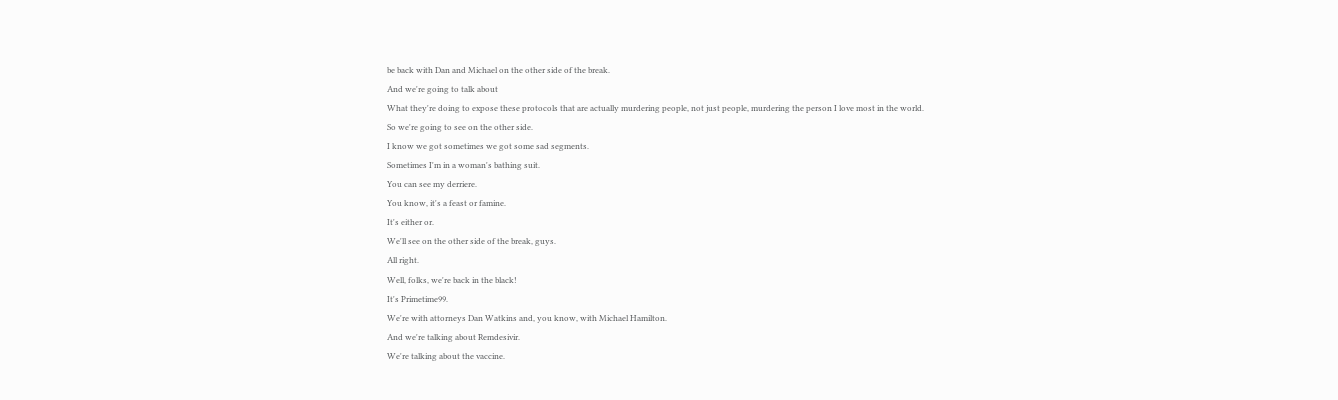be back with Dan and Michael on the other side of the break.
And we're going to talk about
What they're doing to expose these protocols that are actually murdering people, not just people, murdering the person I love most in the world.
So we're going to see on the other side.
I know we got sometimes we got some sad segments.
Sometimes I'm in a woman's bathing suit.
You can see my derriere.
You know, it's a feast or famine.
It's either or.
We'll see on the other side of the break, guys.
All right.
Well, folks, we're back in the black!
It's Primetime99.
We're with attorneys Dan Watkins and, you know, with Michael Hamilton.
And we're talking about Remdesivir.
We're talking about the vaccine.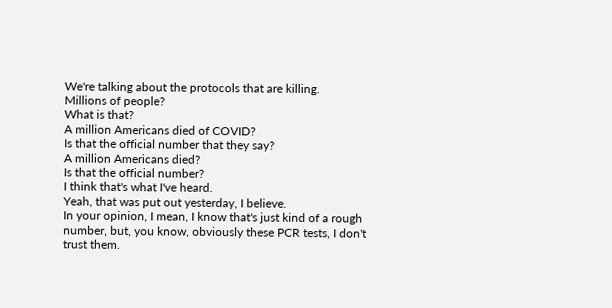We're talking about the protocols that are killing.
Millions of people?
What is that?
A million Americans died of COVID?
Is that the official number that they say?
A million Americans died?
Is that the official number?
I think that's what I've heard.
Yeah, that was put out yesterday, I believe.
In your opinion, I mean, I know that's just kind of a rough number, but, you know, obviously these PCR tests, I don't trust them.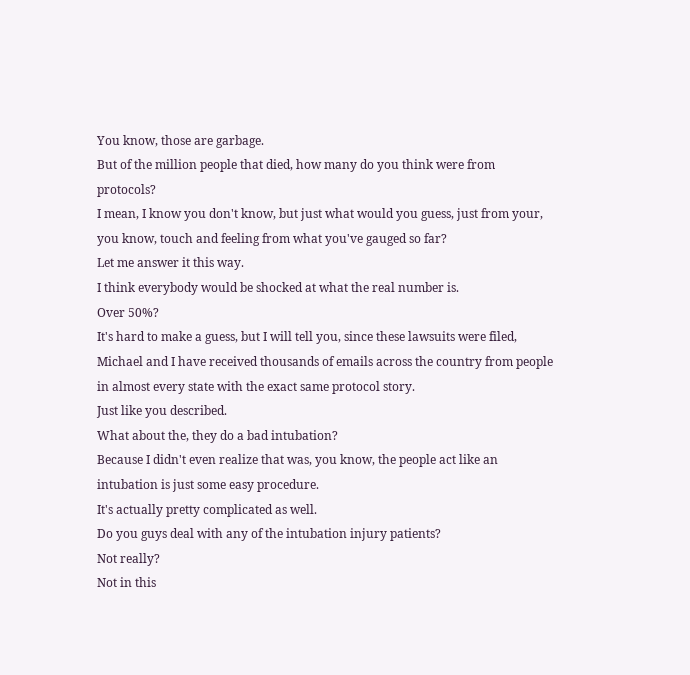You know, those are garbage.
But of the million people that died, how many do you think were from protocols?
I mean, I know you don't know, but just what would you guess, just from your, you know, touch and feeling from what you've gauged so far?
Let me answer it this way.
I think everybody would be shocked at what the real number is.
Over 50%?
It's hard to make a guess, but I will tell you, since these lawsuits were filed, Michael and I have received thousands of emails across the country from people in almost every state with the exact same protocol story.
Just like you described.
What about the, they do a bad intubation?
Because I didn't even realize that was, you know, the people act like an intubation is just some easy procedure.
It's actually pretty complicated as well.
Do you guys deal with any of the intubation injury patients?
Not really?
Not in this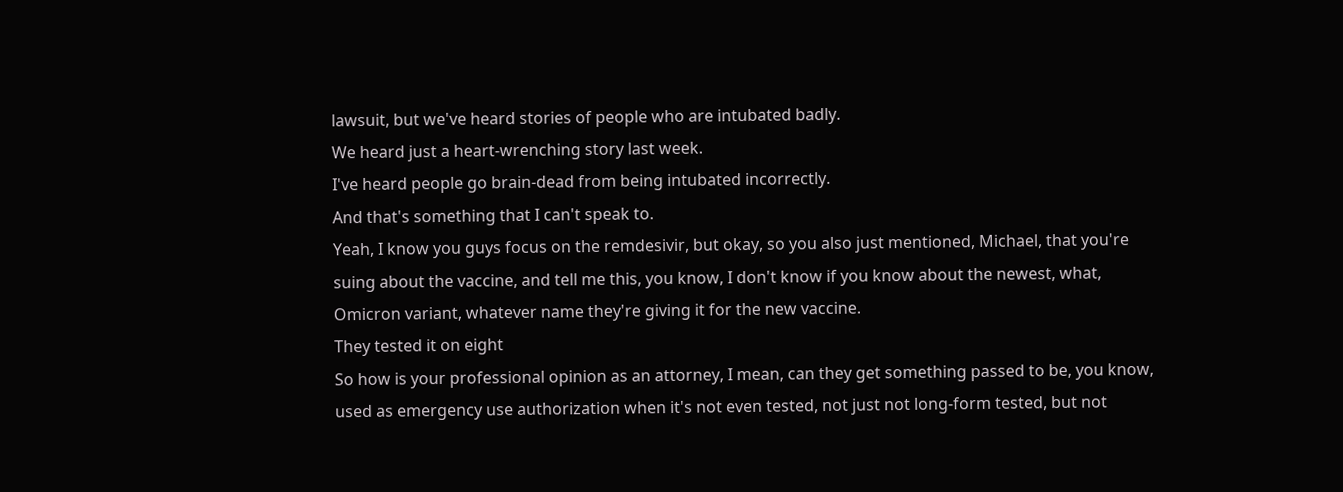lawsuit, but we've heard stories of people who are intubated badly.
We heard just a heart-wrenching story last week.
I've heard people go brain-dead from being intubated incorrectly.
And that's something that I can't speak to.
Yeah, I know you guys focus on the remdesivir, but okay, so you also just mentioned, Michael, that you're suing about the vaccine, and tell me this, you know, I don't know if you know about the newest, what, Omicron variant, whatever name they're giving it for the new vaccine.
They tested it on eight
So how is your professional opinion as an attorney, I mean, can they get something passed to be, you know, used as emergency use authorization when it's not even tested, not just not long-form tested, but not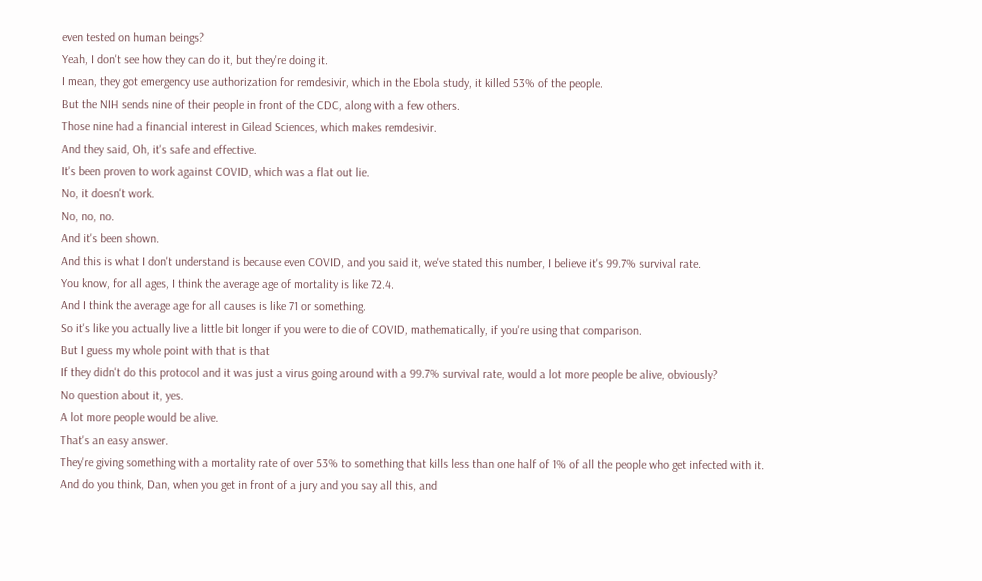even tested on human beings?
Yeah, I don't see how they can do it, but they're doing it.
I mean, they got emergency use authorization for remdesivir, which in the Ebola study, it killed 53% of the people.
But the NIH sends nine of their people in front of the CDC, along with a few others.
Those nine had a financial interest in Gilead Sciences, which makes remdesivir.
And they said, Oh, it's safe and effective.
It's been proven to work against COVID, which was a flat out lie.
No, it doesn't work.
No, no, no.
And it's been shown.
And this is what I don't understand is because even COVID, and you said it, we've stated this number, I believe it's 99.7% survival rate.
You know, for all ages, I think the average age of mortality is like 72.4.
And I think the average age for all causes is like 71 or something.
So it's like you actually live a little bit longer if you were to die of COVID, mathematically, if you're using that comparison.
But I guess my whole point with that is that
If they didn't do this protocol and it was just a virus going around with a 99.7% survival rate, would a lot more people be alive, obviously?
No question about it, yes.
A lot more people would be alive.
That's an easy answer.
They're giving something with a mortality rate of over 53% to something that kills less than one half of 1% of all the people who get infected with it.
And do you think, Dan, when you get in front of a jury and you say all this, and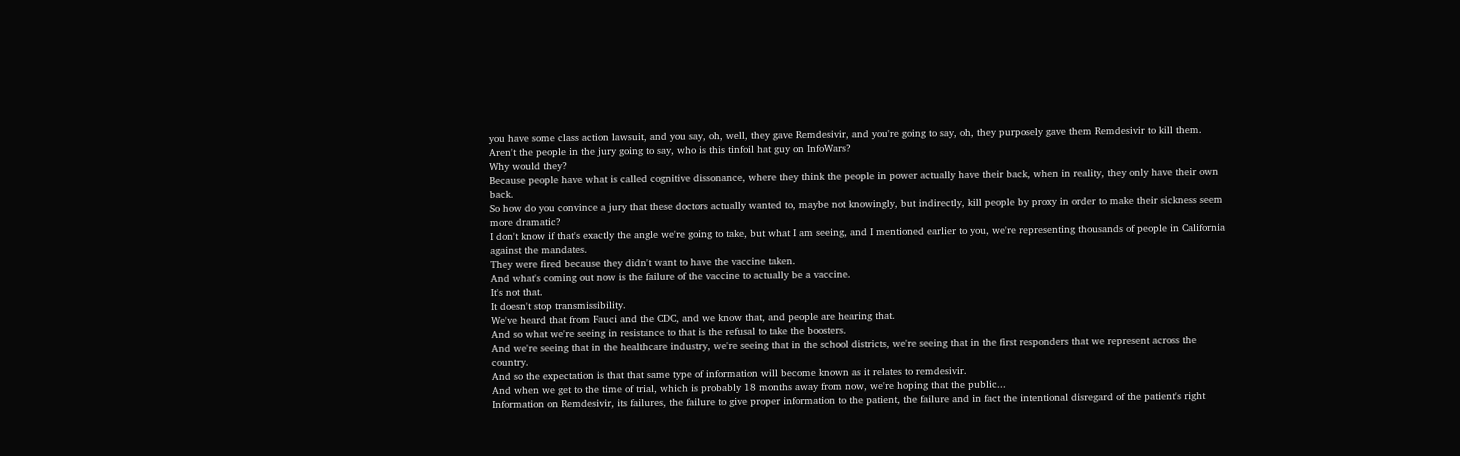you have some class action lawsuit, and you say, oh, well, they gave Remdesivir, and you're going to say, oh, they purposely gave them Remdesivir to kill them.
Aren't the people in the jury going to say, who is this tinfoil hat guy on InfoWars?
Why would they?
Because people have what is called cognitive dissonance, where they think the people in power actually have their back, when in reality, they only have their own back.
So how do you convince a jury that these doctors actually wanted to, maybe not knowingly, but indirectly, kill people by proxy in order to make their sickness seem more dramatic?
I don't know if that's exactly the angle we're going to take, but what I am seeing, and I mentioned earlier to you, we're representing thousands of people in California against the mandates.
They were fired because they didn't want to have the vaccine taken.
And what's coming out now is the failure of the vaccine to actually be a vaccine.
It's not that.
It doesn't stop transmissibility.
We've heard that from Fauci and the CDC, and we know that, and people are hearing that.
And so what we're seeing in resistance to that is the refusal to take the boosters.
And we're seeing that in the healthcare industry, we're seeing that in the school districts, we're seeing that in the first responders that we represent across the country.
And so the expectation is that that same type of information will become known as it relates to remdesivir.
And when we get to the time of trial, which is probably 18 months away from now, we're hoping that the public...
Information on Remdesivir, its failures, the failure to give proper information to the patient, the failure and in fact the intentional disregard of the patient's right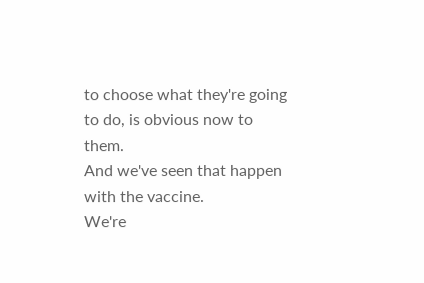to choose what they're going to do, is obvious now to them.
And we've seen that happen with the vaccine.
We're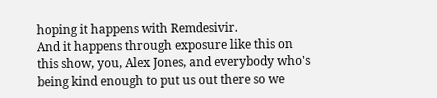hoping it happens with Remdesivir.
And it happens through exposure like this on this show, you, Alex Jones, and everybody who's being kind enough to put us out there so we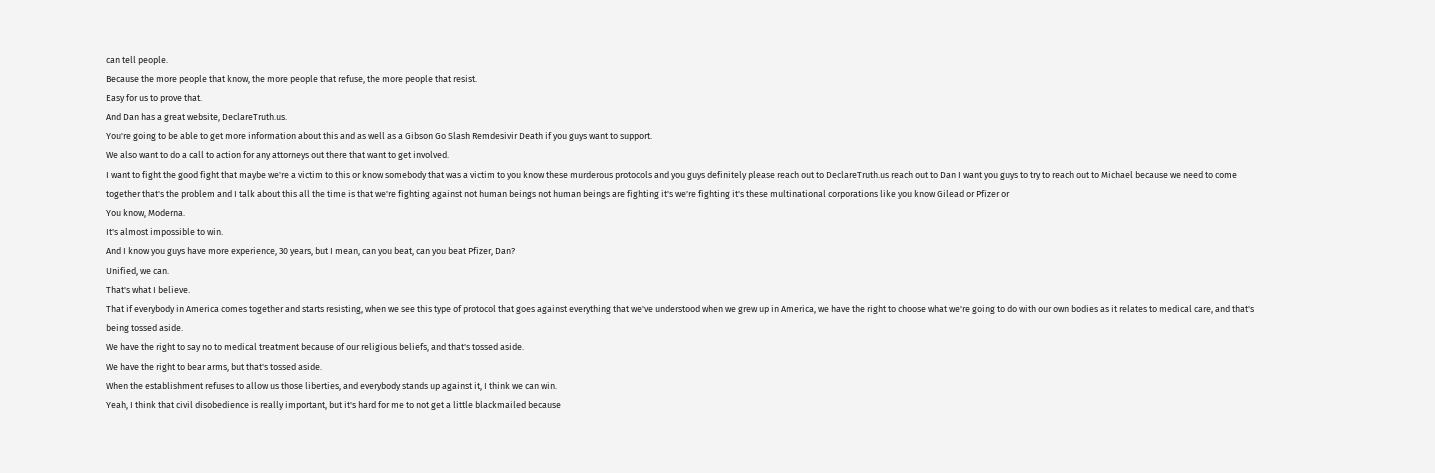can tell people.
Because the more people that know, the more people that refuse, the more people that resist.
Easy for us to prove that.
And Dan has a great website, DeclareTruth.us.
You're going to be able to get more information about this and as well as a Gibson Go Slash Remdesivir Death if you guys want to support.
We also want to do a call to action for any attorneys out there that want to get involved.
I want to fight the good fight that maybe we're a victim to this or know somebody that was a victim to you know these murderous protocols and you guys definitely please reach out to DeclareTruth.us reach out to Dan I want you guys to try to reach out to Michael because we need to come together that's the problem and I talk about this all the time is that we're fighting against not human beings not human beings are fighting it's we're fighting it's these multinational corporations like you know Gilead or Pfizer or
You know, Moderna.
It's almost impossible to win.
And I know you guys have more experience, 30 years, but I mean, can you beat, can you beat Pfizer, Dan?
Unified, we can.
That's what I believe.
That if everybody in America comes together and starts resisting, when we see this type of protocol that goes against everything that we've understood when we grew up in America, we have the right to choose what we're going to do with our own bodies as it relates to medical care, and that's being tossed aside.
We have the right to say no to medical treatment because of our religious beliefs, and that's tossed aside.
We have the right to bear arms, but that's tossed aside.
When the establishment refuses to allow us those liberties, and everybody stands up against it, I think we can win.
Yeah, I think that civil disobedience is really important, but it's hard for me to not get a little blackmailed because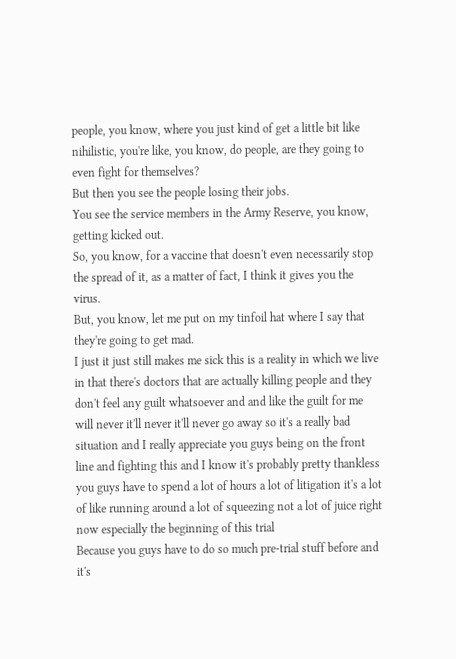people, you know, where you just kind of get a little bit like nihilistic, you're like, you know, do people, are they going to even fight for themselves?
But then you see the people losing their jobs.
You see the service members in the Army Reserve, you know, getting kicked out.
So, you know, for a vaccine that doesn't even necessarily stop the spread of it, as a matter of fact, I think it gives you the virus.
But, you know, let me put on my tinfoil hat where I say that they're going to get mad.
I just it just still makes me sick this is a reality in which we live in that there's doctors that are actually killing people and they don't feel any guilt whatsoever and and like the guilt for me will never it'll never it'll never go away so it's a really bad situation and I really appreciate you guys being on the front line and fighting this and I know it's probably pretty thankless you guys have to spend a lot of hours a lot of litigation it's a lot of like running around a lot of squeezing not a lot of juice right now especially the beginning of this trial
Because you guys have to do so much pre-trial stuff before and it's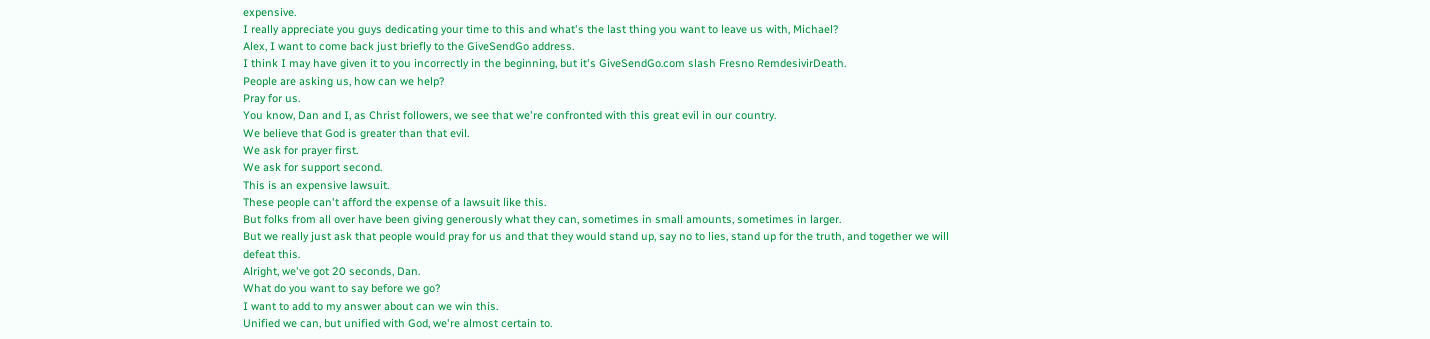expensive.
I really appreciate you guys dedicating your time to this and what's the last thing you want to leave us with, Michael?
Alex, I want to come back just briefly to the GiveSendGo address.
I think I may have given it to you incorrectly in the beginning, but it's GiveSendGo.com slash Fresno RemdesivirDeath.
People are asking us, how can we help?
Pray for us.
You know, Dan and I, as Christ followers, we see that we're confronted with this great evil in our country.
We believe that God is greater than that evil.
We ask for prayer first.
We ask for support second.
This is an expensive lawsuit.
These people can't afford the expense of a lawsuit like this.
But folks from all over have been giving generously what they can, sometimes in small amounts, sometimes in larger.
But we really just ask that people would pray for us and that they would stand up, say no to lies, stand up for the truth, and together we will defeat this.
Alright, we've got 20 seconds, Dan.
What do you want to say before we go?
I want to add to my answer about can we win this.
Unified we can, but unified with God, we're almost certain to.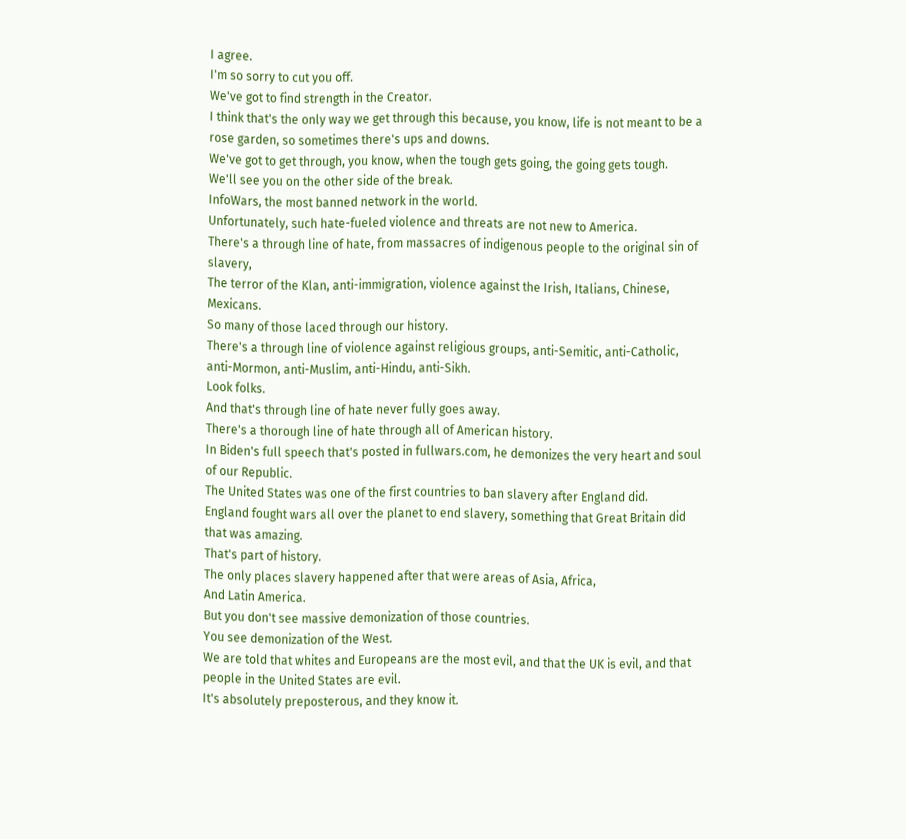I agree.
I'm so sorry to cut you off.
We've got to find strength in the Creator.
I think that's the only way we get through this because, you know, life is not meant to be a rose garden, so sometimes there's ups and downs.
We've got to get through, you know, when the tough gets going, the going gets tough.
We'll see you on the other side of the break.
InfoWars, the most banned network in the world.
Unfortunately, such hate-fueled violence and threats are not new to America.
There's a through line of hate, from massacres of indigenous people to the original sin of slavery,
The terror of the Klan, anti-immigration, violence against the Irish, Italians, Chinese, Mexicans.
So many of those laced through our history.
There's a through line of violence against religious groups, anti-Semitic, anti-Catholic, anti-Mormon, anti-Muslim, anti-Hindu, anti-Sikh.
Look folks.
And that's through line of hate never fully goes away.
There's a thorough line of hate through all of American history.
In Biden's full speech that's posted in fullwars.com, he demonizes the very heart and soul of our Republic.
The United States was one of the first countries to ban slavery after England did.
England fought wars all over the planet to end slavery, something that Great Britain did that was amazing.
That's part of history.
The only places slavery happened after that were areas of Asia, Africa,
And Latin America.
But you don't see massive demonization of those countries.
You see demonization of the West.
We are told that whites and Europeans are the most evil, and that the UK is evil, and that people in the United States are evil.
It's absolutely preposterous, and they know it.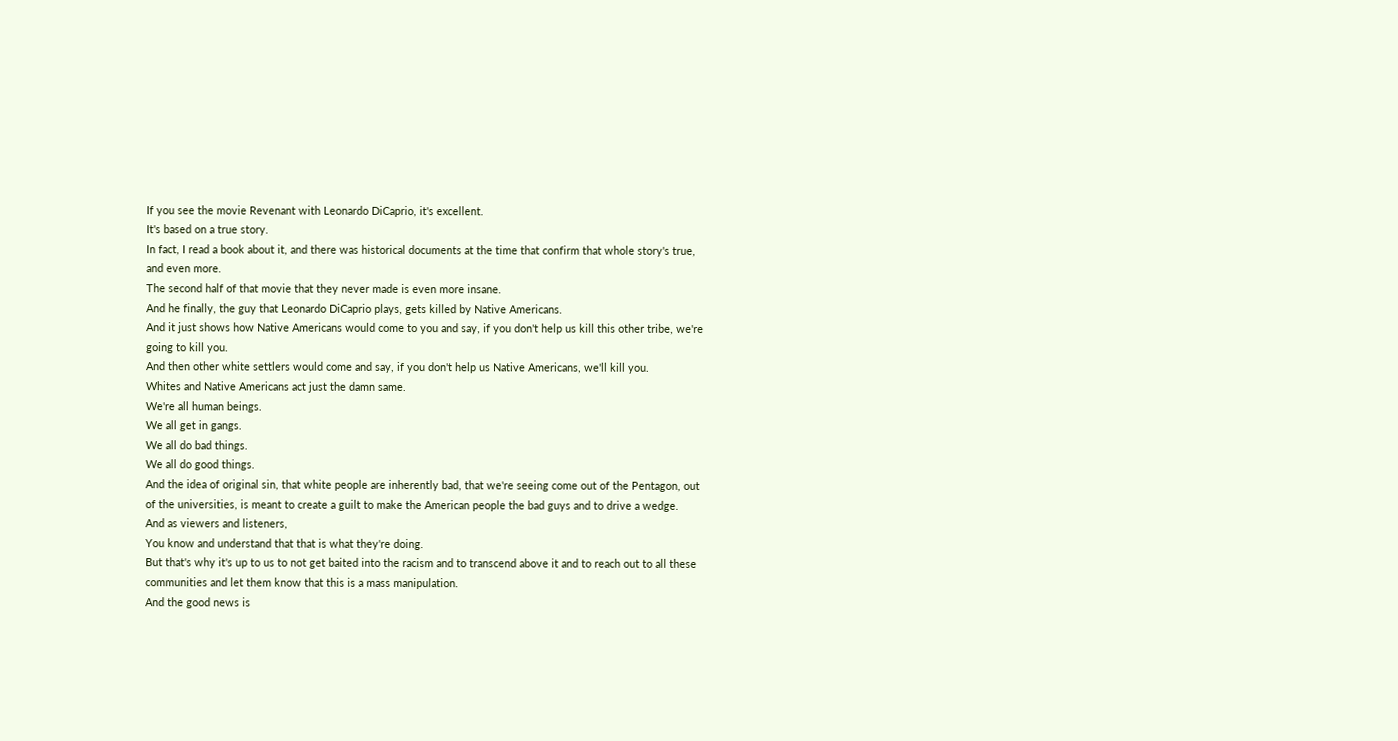If you see the movie Revenant with Leonardo DiCaprio, it's excellent.
It's based on a true story.
In fact, I read a book about it, and there was historical documents at the time that confirm that whole story's true, and even more.
The second half of that movie that they never made is even more insane.
And he finally, the guy that Leonardo DiCaprio plays, gets killed by Native Americans.
And it just shows how Native Americans would come to you and say, if you don't help us kill this other tribe, we're going to kill you.
And then other white settlers would come and say, if you don't help us Native Americans, we'll kill you.
Whites and Native Americans act just the damn same.
We're all human beings.
We all get in gangs.
We all do bad things.
We all do good things.
And the idea of original sin, that white people are inherently bad, that we're seeing come out of the Pentagon, out of the universities, is meant to create a guilt to make the American people the bad guys and to drive a wedge.
And as viewers and listeners,
You know and understand that that is what they're doing.
But that's why it's up to us to not get baited into the racism and to transcend above it and to reach out to all these communities and let them know that this is a mass manipulation.
And the good news is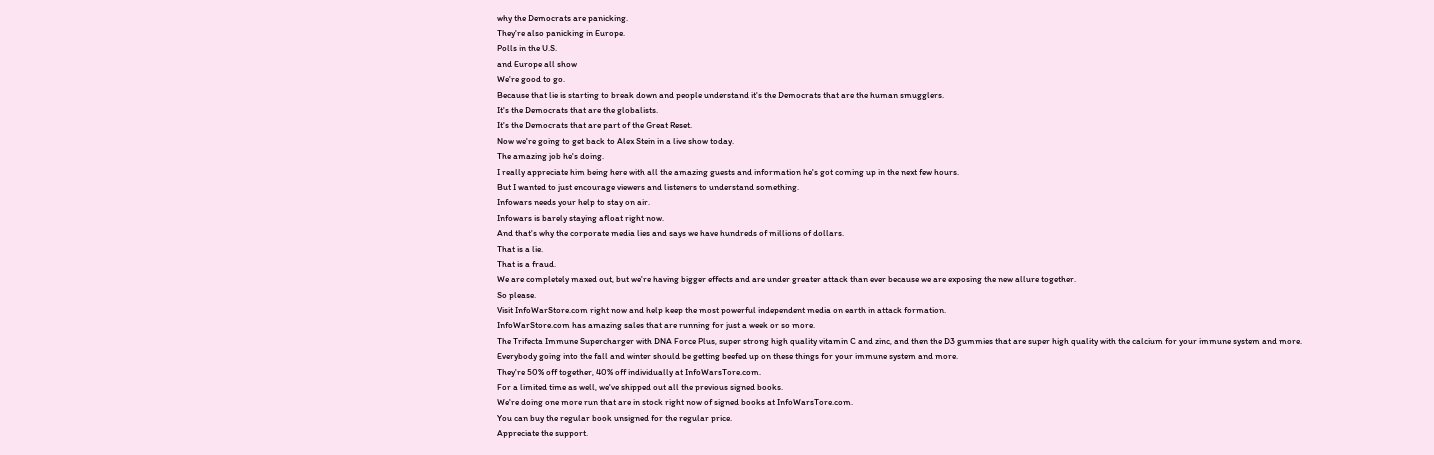why the Democrats are panicking.
They're also panicking in Europe.
Polls in the U.S.
and Europe all show
We're good to go.
Because that lie is starting to break down and people understand it's the Democrats that are the human smugglers.
It's the Democrats that are the globalists.
It's the Democrats that are part of the Great Reset.
Now we're going to get back to Alex Stein in a live show today.
The amazing job he's doing.
I really appreciate him being here with all the amazing guests and information he's got coming up in the next few hours.
But I wanted to just encourage viewers and listeners to understand something.
Infowars needs your help to stay on air.
Infowars is barely staying afloat right now.
And that's why the corporate media lies and says we have hundreds of millions of dollars.
That is a lie.
That is a fraud.
We are completely maxed out, but we're having bigger effects and are under greater attack than ever because we are exposing the new allure together.
So please.
Visit InfoWarStore.com right now and help keep the most powerful independent media on earth in attack formation.
InfoWarStore.com has amazing sales that are running for just a week or so more.
The Trifecta Immune Supercharger with DNA Force Plus, super strong high quality vitamin C and zinc, and then the D3 gummies that are super high quality with the calcium for your immune system and more.
Everybody going into the fall and winter should be getting beefed up on these things for your immune system and more.
They're 50% off together, 40% off individually at InfoWarsTore.com.
For a limited time as well, we've shipped out all the previous signed books.
We're doing one more run that are in stock right now of signed books at InfoWarsTore.com.
You can buy the regular book unsigned for the regular price.
Appreciate the support.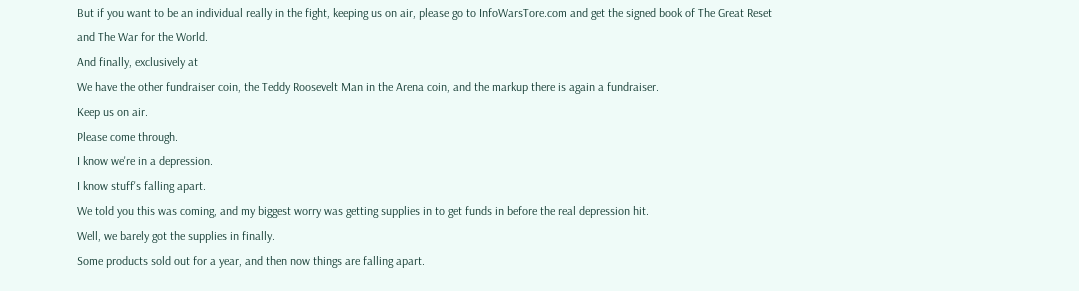But if you want to be an individual really in the fight, keeping us on air, please go to InfoWarsTore.com and get the signed book of The Great Reset and The War for the World.
And finally, exclusively at
We have the other fundraiser coin, the Teddy Roosevelt Man in the Arena coin, and the markup there is again a fundraiser.
Keep us on air.
Please come through.
I know we're in a depression.
I know stuff's falling apart.
We told you this was coming, and my biggest worry was getting supplies in to get funds in before the real depression hit.
Well, we barely got the supplies in finally.
Some products sold out for a year, and then now things are falling apart.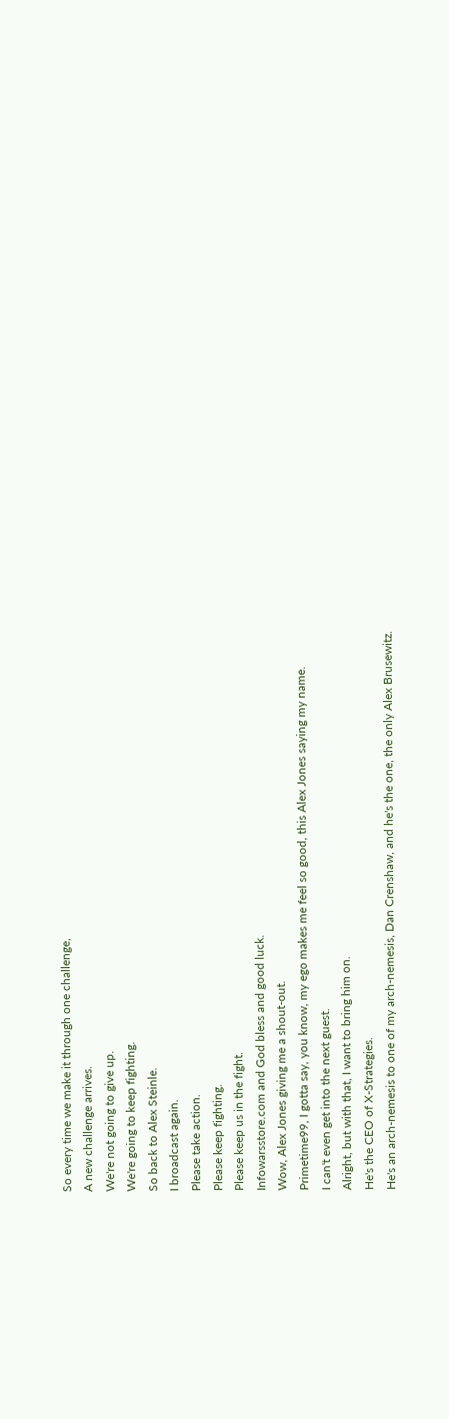So every time we make it through one challenge,
A new challenge arrives.
We're not going to give up.
We're going to keep fighting.
So back to Alex Steinle.
I broadcast again.
Please take action.
Please keep fighting.
Please keep us in the fight.
Infowarsstore.com and God bless and good luck.
Wow, Alex Jones giving me a shout-out.
Primetime99, I gotta say, you know, my ego makes me feel so good, this Alex Jones saying my name.
I can't even get into the next guest.
Alright, but with that, I want to bring him on.
He's the CEO of X-Strategies.
He's an arch-nemesis to one of my arch-nemesis, Dan Crenshaw, and he's the one, the only Alex Brusewitz.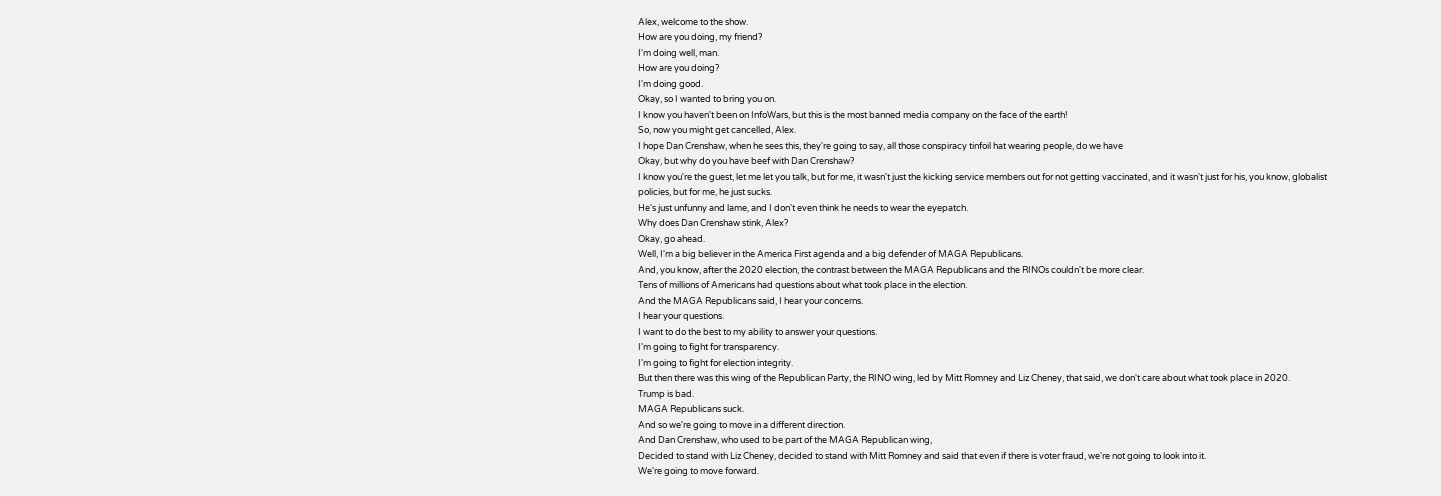Alex, welcome to the show.
How are you doing, my friend?
I'm doing well, man.
How are you doing?
I'm doing good.
Okay, so I wanted to bring you on.
I know you haven't been on InfoWars, but this is the most banned media company on the face of the earth!
So, now you might get cancelled, Alex.
I hope Dan Crenshaw, when he sees this, they're going to say, all those conspiracy tinfoil hat wearing people, do we have
Okay, but why do you have beef with Dan Crenshaw?
I know you're the guest, let me let you talk, but for me, it wasn't just the kicking service members out for not getting vaccinated, and it wasn't just for his, you know, globalist policies, but for me, he just sucks.
He's just unfunny and lame, and I don't even think he needs to wear the eyepatch.
Why does Dan Crenshaw stink, Alex?
Okay, go ahead.
Well, I'm a big believer in the America First agenda and a big defender of MAGA Republicans.
And, you know, after the 2020 election, the contrast between the MAGA Republicans and the RINOs couldn't be more clear.
Tens of millions of Americans had questions about what took place in the election.
And the MAGA Republicans said, I hear your concerns.
I hear your questions.
I want to do the best to my ability to answer your questions.
I'm going to fight for transparency.
I'm going to fight for election integrity.
But then there was this wing of the Republican Party, the RINO wing, led by Mitt Romney and Liz Cheney, that said, we don't care about what took place in 2020.
Trump is bad.
MAGA Republicans suck.
And so we're going to move in a different direction.
And Dan Crenshaw, who used to be part of the MAGA Republican wing,
Decided to stand with Liz Cheney, decided to stand with Mitt Romney and said that even if there is voter fraud, we're not going to look into it.
We're going to move forward.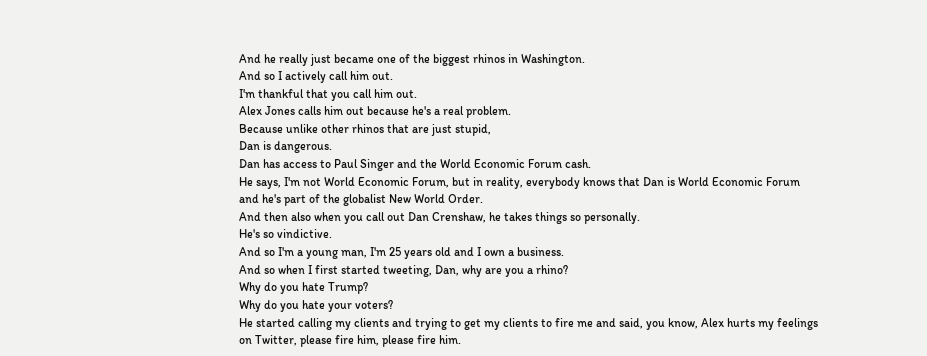And he really just became one of the biggest rhinos in Washington.
And so I actively call him out.
I'm thankful that you call him out.
Alex Jones calls him out because he's a real problem.
Because unlike other rhinos that are just stupid,
Dan is dangerous.
Dan has access to Paul Singer and the World Economic Forum cash.
He says, I'm not World Economic Forum, but in reality, everybody knows that Dan is World Economic Forum and he's part of the globalist New World Order.
And then also when you call out Dan Crenshaw, he takes things so personally.
He's so vindictive.
And so I'm a young man, I'm 25 years old and I own a business.
And so when I first started tweeting, Dan, why are you a rhino?
Why do you hate Trump?
Why do you hate your voters?
He started calling my clients and trying to get my clients to fire me and said, you know, Alex hurts my feelings on Twitter, please fire him, please fire him.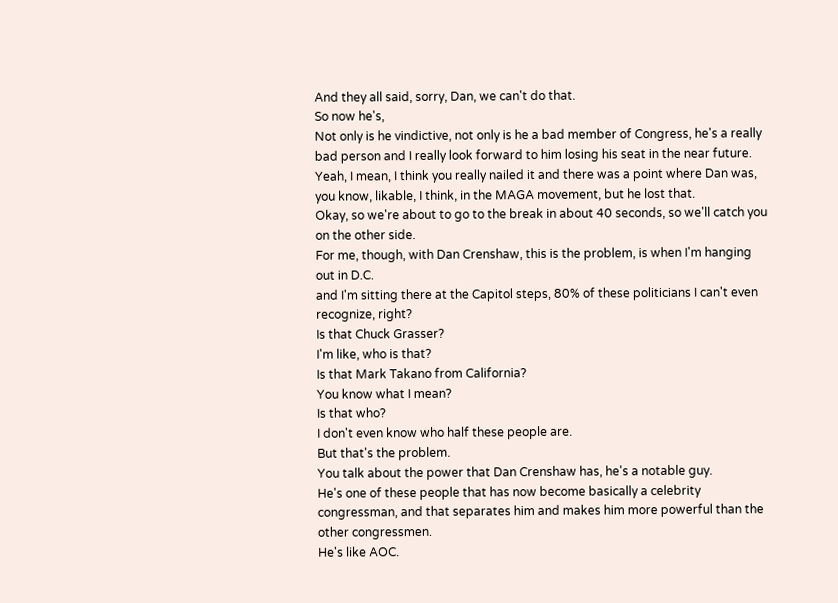And they all said, sorry, Dan, we can't do that.
So now he's,
Not only is he vindictive, not only is he a bad member of Congress, he's a really bad person and I really look forward to him losing his seat in the near future.
Yeah, I mean, I think you really nailed it and there was a point where Dan was, you know, likable, I think, in the MAGA movement, but he lost that.
Okay, so we're about to go to the break in about 40 seconds, so we'll catch you on the other side.
For me, though, with Dan Crenshaw, this is the problem, is when I'm hanging out in D.C.
and I'm sitting there at the Capitol steps, 80% of these politicians I can't even recognize, right?
Is that Chuck Grasser?
I'm like, who is that?
Is that Mark Takano from California?
You know what I mean?
Is that who?
I don't even know who half these people are.
But that's the problem.
You talk about the power that Dan Crenshaw has, he's a notable guy.
He's one of these people that has now become basically a celebrity congressman, and that separates him and makes him more powerful than the other congressmen.
He's like AOC.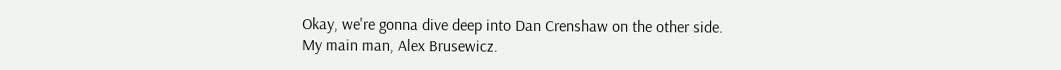Okay, we're gonna dive deep into Dan Crenshaw on the other side.
My main man, Alex Brusewicz.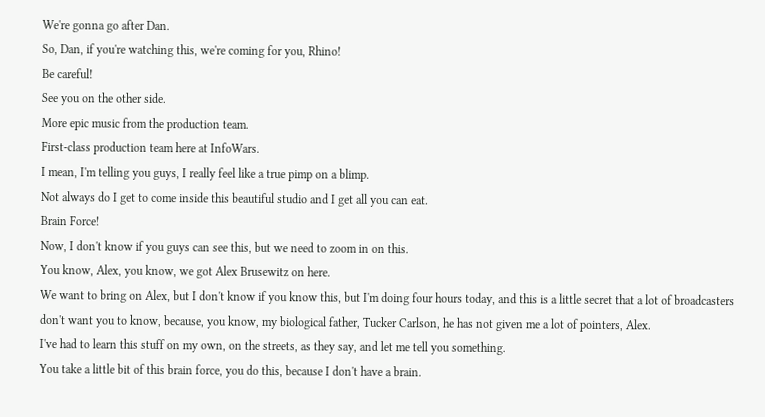We're gonna go after Dan.
So, Dan, if you're watching this, we're coming for you, Rhino!
Be careful!
See you on the other side.
More epic music from the production team.
First-class production team here at InfoWars.
I mean, I'm telling you guys, I really feel like a true pimp on a blimp.
Not always do I get to come inside this beautiful studio and I get all you can eat.
Brain Force!
Now, I don't know if you guys can see this, but we need to zoom in on this.
You know, Alex, you know, we got Alex Brusewitz on here.
We want to bring on Alex, but I don't know if you know this, but I'm doing four hours today, and this is a little secret that a lot of broadcasters don't want you to know, because, you know, my biological father, Tucker Carlson, he has not given me a lot of pointers, Alex.
I've had to learn this stuff on my own, on the streets, as they say, and let me tell you something.
You take a little bit of this brain force, you do this, because I don't have a brain.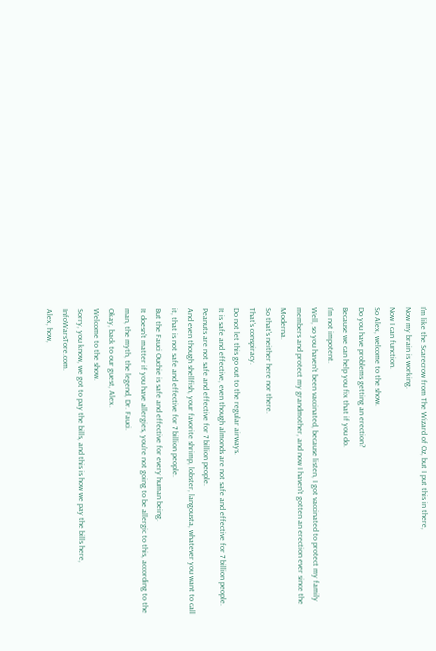I'm like the Scarecrow from The Wizard of Oz, but I put this in there,
Now my brain is working.
Now I can function.
So Alex, welcome to the show.
Do you have problems getting an erection?
Because we can help you fix that if you do.
I'm not impotent.
Well, so you haven't been vaccinated, because listen, I got vaccinated to protect my family members and protect my grandmother, and now I haven't gotten an erection ever since the Moderna.
So that's neither here nor there.
That's conspiracy.
Do not let this go out to the regular airways.
It is safe and effective, even though almonds are not safe and effective for 7 billion people.
Peanuts are not safe and effective for 7 billion people.
And even though shellfish, your favorite shrimp, lobster, langousta, whatever you want to call it, that is not safe and effective for 7 billion people.
But the Fauci Ouchie is safe and effective for every human being.
It doesn't matter if you have allergies, you're not going to be allergic to this, according to the man, the myth, the legend, Dr. Fauci.
Okay, back to our guest, Alex.
Welcome to the show.
Sorry, you know, we got to pay the bills, and this is how we pay the bills here, InfoWarsTore.com.
Alex, how,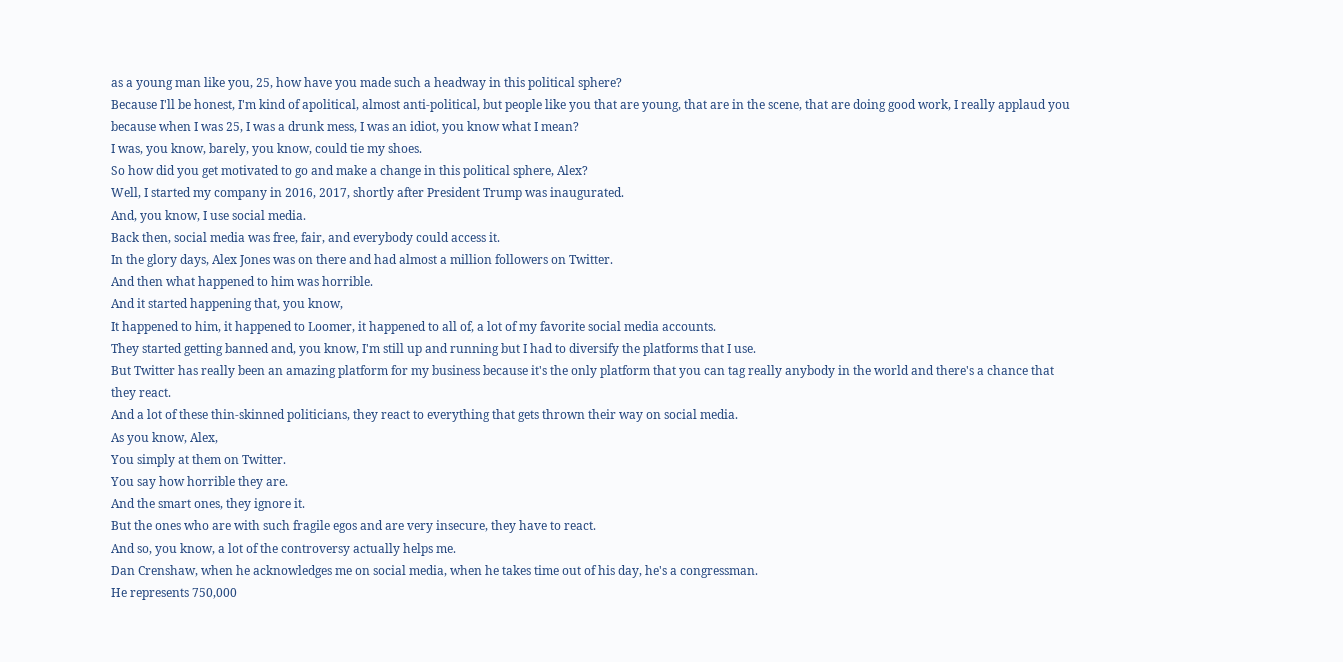as a young man like you, 25, how have you made such a headway in this political sphere?
Because I'll be honest, I'm kind of apolitical, almost anti-political, but people like you that are young, that are in the scene, that are doing good work, I really applaud you because when I was 25, I was a drunk mess, I was an idiot, you know what I mean?
I was, you know, barely, you know, could tie my shoes.
So how did you get motivated to go and make a change in this political sphere, Alex?
Well, I started my company in 2016, 2017, shortly after President Trump was inaugurated.
And, you know, I use social media.
Back then, social media was free, fair, and everybody could access it.
In the glory days, Alex Jones was on there and had almost a million followers on Twitter.
And then what happened to him was horrible.
And it started happening that, you know,
It happened to him, it happened to Loomer, it happened to all of, a lot of my favorite social media accounts.
They started getting banned and, you know, I'm still up and running but I had to diversify the platforms that I use.
But Twitter has really been an amazing platform for my business because it's the only platform that you can tag really anybody in the world and there's a chance that they react.
And a lot of these thin-skinned politicians, they react to everything that gets thrown their way on social media.
As you know, Alex,
You simply at them on Twitter.
You say how horrible they are.
And the smart ones, they ignore it.
But the ones who are with such fragile egos and are very insecure, they have to react.
And so, you know, a lot of the controversy actually helps me.
Dan Crenshaw, when he acknowledges me on social media, when he takes time out of his day, he's a congressman.
He represents 750,000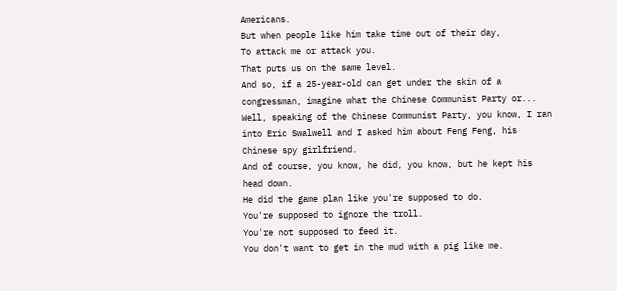Americans.
But when people like him take time out of their day,
To attack me or attack you.
That puts us on the same level.
And so, if a 25-year-old can get under the skin of a congressman, imagine what the Chinese Communist Party or... Well, speaking of the Chinese Communist Party, you know, I ran into Eric Swalwell and I asked him about Feng Feng, his Chinese spy girlfriend.
And of course, you know, he did, you know, but he kept his head down.
He did the game plan like you're supposed to do.
You're supposed to ignore the troll.
You're not supposed to feed it.
You don't want to get in the mud with a pig like me.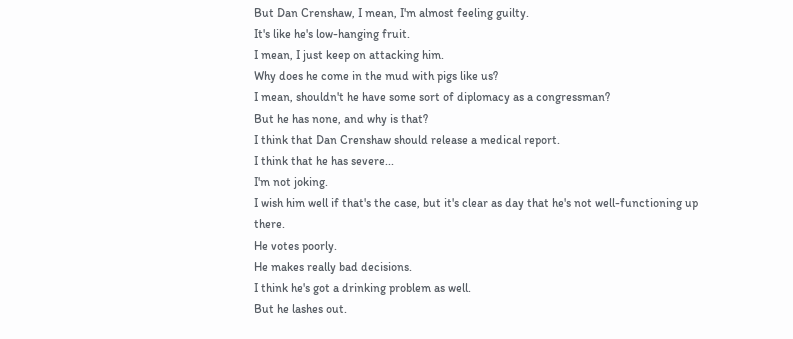But Dan Crenshaw, I mean, I'm almost feeling guilty.
It's like he's low-hanging fruit.
I mean, I just keep on attacking him.
Why does he come in the mud with pigs like us?
I mean, shouldn't he have some sort of diplomacy as a congressman?
But he has none, and why is that?
I think that Dan Crenshaw should release a medical report.
I think that he has severe...
I'm not joking.
I wish him well if that's the case, but it's clear as day that he's not well-functioning up there.
He votes poorly.
He makes really bad decisions.
I think he's got a drinking problem as well.
But he lashes out.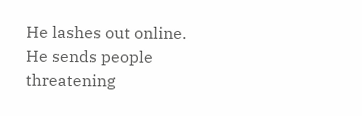He lashes out online.
He sends people threatening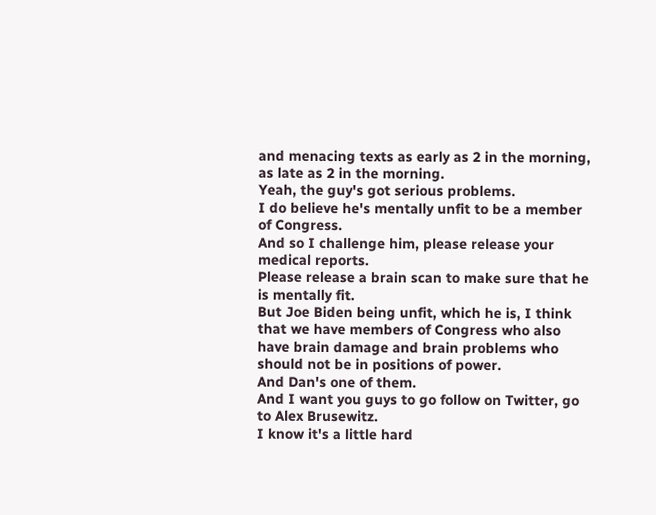and menacing texts as early as 2 in the morning, as late as 2 in the morning.
Yeah, the guy's got serious problems.
I do believe he's mentally unfit to be a member of Congress.
And so I challenge him, please release your medical reports.
Please release a brain scan to make sure that he is mentally fit.
But Joe Biden being unfit, which he is, I think that we have members of Congress who also have brain damage and brain problems who should not be in positions of power.
And Dan's one of them.
And I want you guys to go follow on Twitter, go to Alex Brusewitz.
I know it's a little hard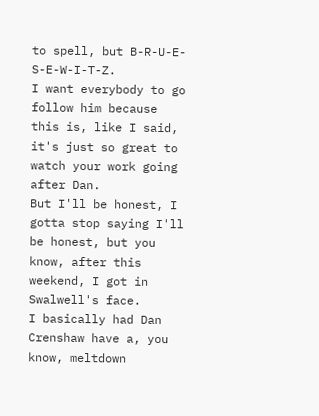to spell, but B-R-U-E-S-E-W-I-T-Z.
I want everybody to go follow him because this is, like I said, it's just so great to watch your work going after Dan.
But I'll be honest, I gotta stop saying I'll be honest, but you know, after this weekend, I got in Swalwell's face.
I basically had Dan Crenshaw have a, you know, meltdown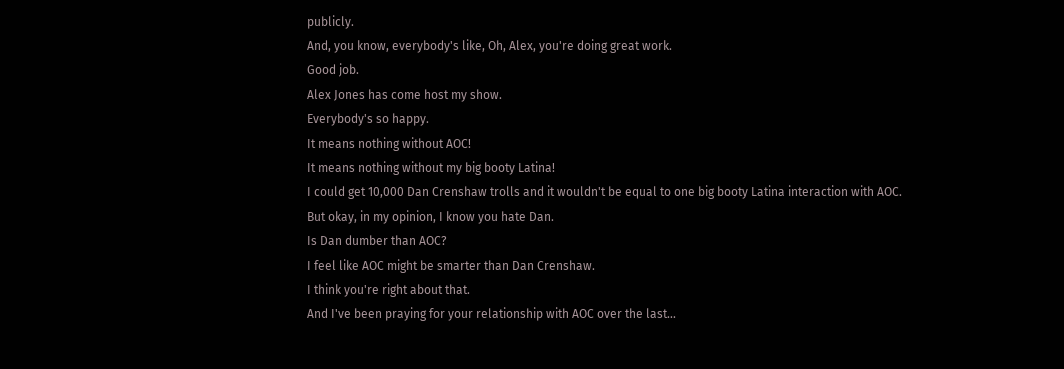publicly.
And, you know, everybody's like, Oh, Alex, you're doing great work.
Good job.
Alex Jones has come host my show.
Everybody's so happy.
It means nothing without AOC!
It means nothing without my big booty Latina!
I could get 10,000 Dan Crenshaw trolls and it wouldn't be equal to one big booty Latina interaction with AOC.
But okay, in my opinion, I know you hate Dan.
Is Dan dumber than AOC?
I feel like AOC might be smarter than Dan Crenshaw.
I think you're right about that.
And I've been praying for your relationship with AOC over the last...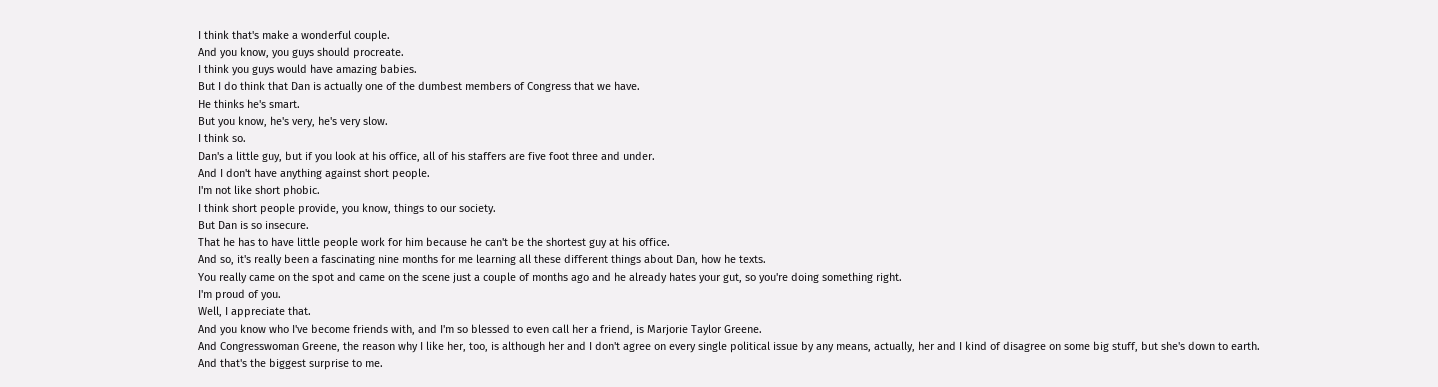I think that's make a wonderful couple.
And you know, you guys should procreate.
I think you guys would have amazing babies.
But I do think that Dan is actually one of the dumbest members of Congress that we have.
He thinks he's smart.
But you know, he's very, he's very slow.
I think so.
Dan's a little guy, but if you look at his office, all of his staffers are five foot three and under.
And I don't have anything against short people.
I'm not like short phobic.
I think short people provide, you know, things to our society.
But Dan is so insecure.
That he has to have little people work for him because he can't be the shortest guy at his office.
And so, it's really been a fascinating nine months for me learning all these different things about Dan, how he texts.
You really came on the spot and came on the scene just a couple of months ago and he already hates your gut, so you're doing something right.
I'm proud of you.
Well, I appreciate that.
And you know who I've become friends with, and I'm so blessed to even call her a friend, is Marjorie Taylor Greene.
And Congresswoman Greene, the reason why I like her, too, is although her and I don't agree on every single political issue by any means, actually, her and I kind of disagree on some big stuff, but she's down to earth.
And that's the biggest surprise to me.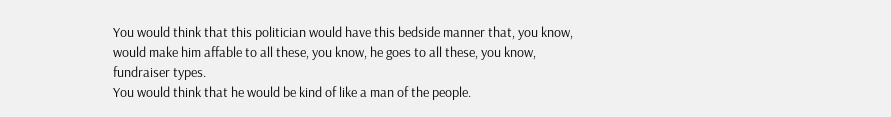You would think that this politician would have this bedside manner that, you know, would make him affable to all these, you know, he goes to all these, you know, fundraiser types.
You would think that he would be kind of like a man of the people.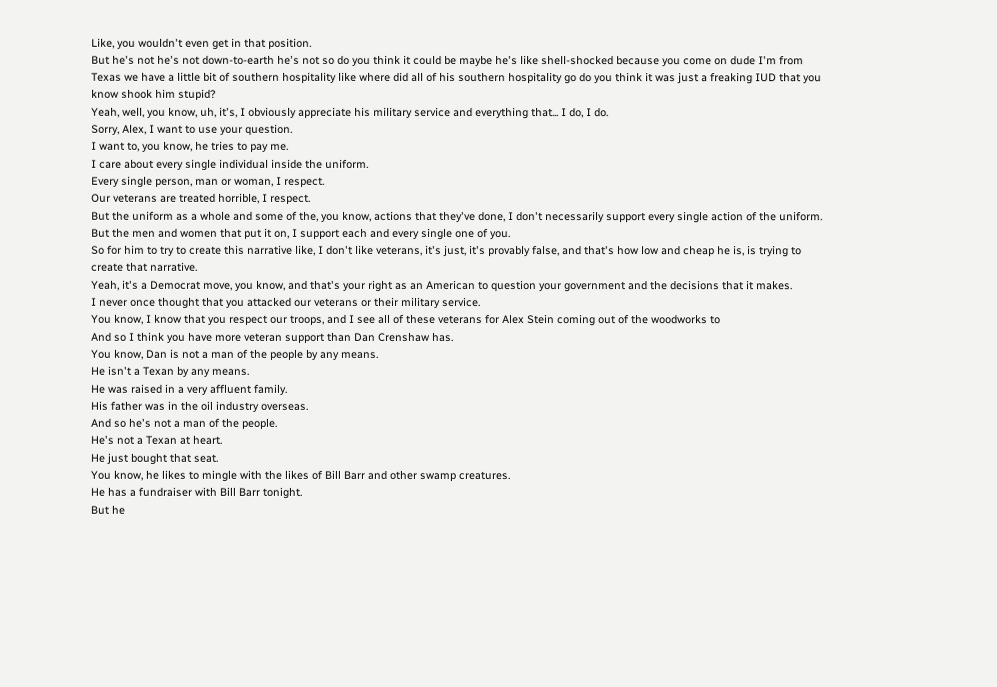Like, you wouldn't even get in that position.
But he's not he's not down-to-earth he's not so do you think it could be maybe he's like shell-shocked because you come on dude I'm from Texas we have a little bit of southern hospitality like where did all of his southern hospitality go do you think it was just a freaking IUD that you know shook him stupid?
Yeah, well, you know, uh, it's, I obviously appreciate his military service and everything that... I do, I do.
Sorry, Alex, I want to use your question.
I want to, you know, he tries to pay me.
I care about every single individual inside the uniform.
Every single person, man or woman, I respect.
Our veterans are treated horrible, I respect.
But the uniform as a whole and some of the, you know, actions that they've done, I don't necessarily support every single action of the uniform.
But the men and women that put it on, I support each and every single one of you.
So for him to try to create this narrative like, I don't like veterans, it's just, it's provably false, and that's how low and cheap he is, is trying to create that narrative.
Yeah, it's a Democrat move, you know, and that's your right as an American to question your government and the decisions that it makes.
I never once thought that you attacked our veterans or their military service.
You know, I know that you respect our troops, and I see all of these veterans for Alex Stein coming out of the woodworks to
And so I think you have more veteran support than Dan Crenshaw has.
You know, Dan is not a man of the people by any means.
He isn't a Texan by any means.
He was raised in a very affluent family.
His father was in the oil industry overseas.
And so he's not a man of the people.
He's not a Texan at heart.
He just bought that seat.
You know, he likes to mingle with the likes of Bill Barr and other swamp creatures.
He has a fundraiser with Bill Barr tonight.
But he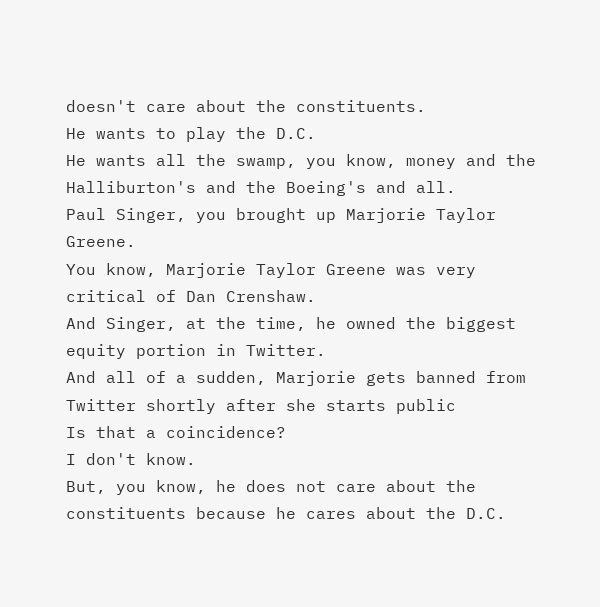doesn't care about the constituents.
He wants to play the D.C.
He wants all the swamp, you know, money and the Halliburton's and the Boeing's and all.
Paul Singer, you brought up Marjorie Taylor Greene.
You know, Marjorie Taylor Greene was very critical of Dan Crenshaw.
And Singer, at the time, he owned the biggest equity portion in Twitter.
And all of a sudden, Marjorie gets banned from Twitter shortly after she starts public
Is that a coincidence?
I don't know.
But, you know, he does not care about the constituents because he cares about the D.C.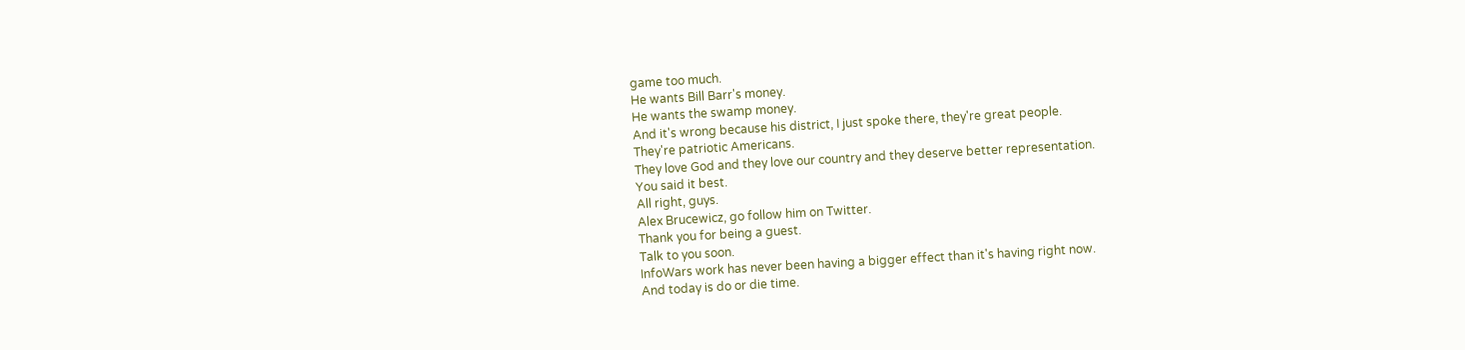game too much.
He wants Bill Barr's money.
He wants the swamp money.
And it's wrong because his district, I just spoke there, they're great people.
They're patriotic Americans.
They love God and they love our country and they deserve better representation.
You said it best.
All right, guys.
Alex Brucewicz, go follow him on Twitter.
Thank you for being a guest.
Talk to you soon.
InfoWars work has never been having a bigger effect than it's having right now.
And today is do or die time.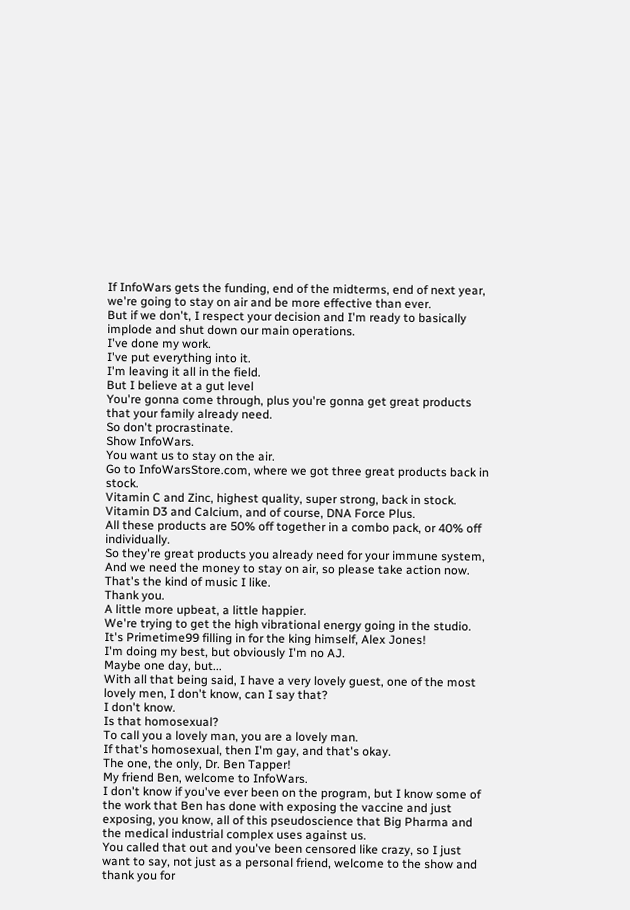If InfoWars gets the funding, end of the midterms, end of next year, we're going to stay on air and be more effective than ever.
But if we don't, I respect your decision and I'm ready to basically implode and shut down our main operations.
I've done my work.
I've put everything into it.
I'm leaving it all in the field.
But I believe at a gut level
You're gonna come through, plus you're gonna get great products that your family already need.
So don't procrastinate.
Show InfoWars.
You want us to stay on the air.
Go to InfoWarsStore.com, where we got three great products back in stock.
Vitamin C and Zinc, highest quality, super strong, back in stock.
Vitamin D3 and Calcium, and of course, DNA Force Plus.
All these products are 50% off together in a combo pack, or 40% off individually.
So they're great products you already need for your immune system,
And we need the money to stay on air, so please take action now.
That's the kind of music I like.
Thank you.
A little more upbeat, a little happier.
We're trying to get the high vibrational energy going in the studio.
It's Primetime99 filling in for the king himself, Alex Jones!
I'm doing my best, but obviously I'm no AJ.
Maybe one day, but...
With all that being said, I have a very lovely guest, one of the most lovely men, I don't know, can I say that?
I don't know.
Is that homosexual?
To call you a lovely man, you are a lovely man.
If that's homosexual, then I'm gay, and that's okay.
The one, the only, Dr. Ben Tapper!
My friend Ben, welcome to InfoWars.
I don't know if you've ever been on the program, but I know some of the work that Ben has done with exposing the vaccine and just exposing, you know, all of this pseudoscience that Big Pharma and the medical industrial complex uses against us.
You called that out and you've been censored like crazy, so I just want to say, not just as a personal friend, welcome to the show and thank you for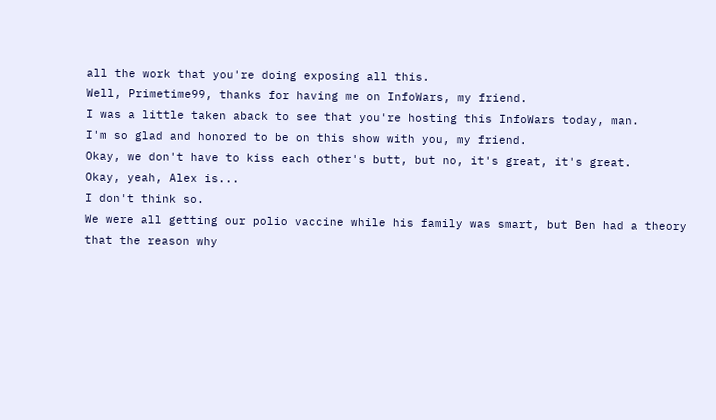all the work that you're doing exposing all this.
Well, Primetime99, thanks for having me on InfoWars, my friend.
I was a little taken aback to see that you're hosting this InfoWars today, man.
I'm so glad and honored to be on this show with you, my friend.
Okay, we don't have to kiss each other's butt, but no, it's great, it's great.
Okay, yeah, Alex is...
I don't think so.
We were all getting our polio vaccine while his family was smart, but Ben had a theory that the reason why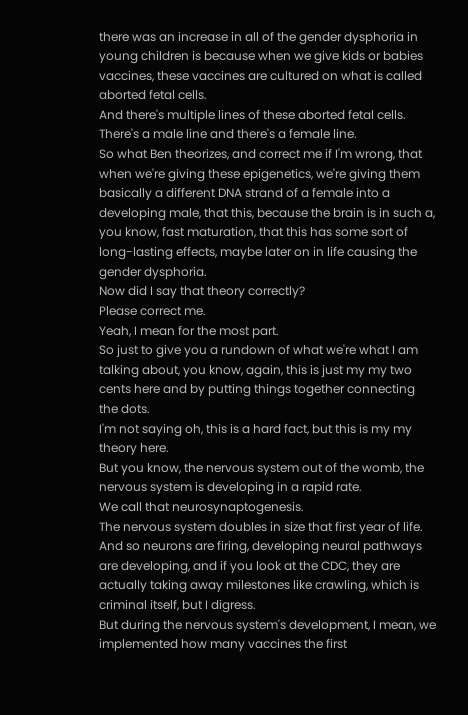there was an increase in all of the gender dysphoria in young children is because when we give kids or babies vaccines, these vaccines are cultured on what is called aborted fetal cells.
And there's multiple lines of these aborted fetal cells.
There's a male line and there's a female line.
So what Ben theorizes, and correct me if I'm wrong, that when we're giving these epigenetics, we're giving them basically a different DNA strand of a female into a developing male, that this, because the brain is in such a, you know, fast maturation, that this has some sort of long-lasting effects, maybe later on in life causing the gender dysphoria.
Now did I say that theory correctly?
Please correct me.
Yeah, I mean for the most part.
So just to give you a rundown of what we're what I am talking about, you know, again, this is just my my two cents here and by putting things together connecting the dots.
I'm not saying oh, this is a hard fact, but this is my my theory here.
But you know, the nervous system out of the womb, the nervous system is developing in a rapid rate.
We call that neurosynaptogenesis.
The nervous system doubles in size that first year of life.
And so neurons are firing, developing neural pathways are developing, and if you look at the CDC, they are actually taking away milestones like crawling, which is criminal itself, but I digress.
But during the nervous system's development, I mean, we implemented how many vaccines the first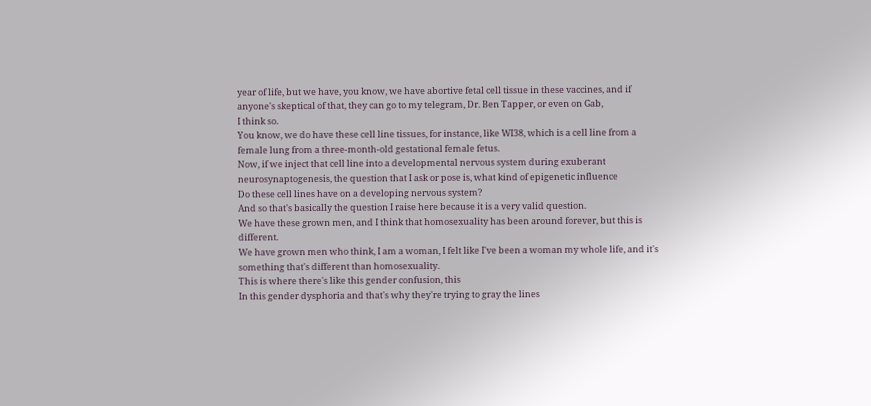year of life, but we have, you know, we have abortive fetal cell tissue in these vaccines, and if anyone's skeptical of that, they can go to my telegram, Dr. Ben Tapper, or even on Gab,
I think so.
You know, we do have these cell line tissues, for instance, like WI38, which is a cell line from a female lung from a three-month-old gestational female fetus.
Now, if we inject that cell line into a developmental nervous system during exuberant neurosynaptogenesis, the question that I ask or pose is, what kind of epigenetic influence
Do these cell lines have on a developing nervous system?
And so that's basically the question I raise here because it is a very valid question.
We have these grown men, and I think that homosexuality has been around forever, but this is different.
We have grown men who think, I am a woman, I felt like I've been a woman my whole life, and it's something that's different than homosexuality.
This is where there's like this gender confusion, this
In this gender dysphoria and that's why they're trying to gray the lines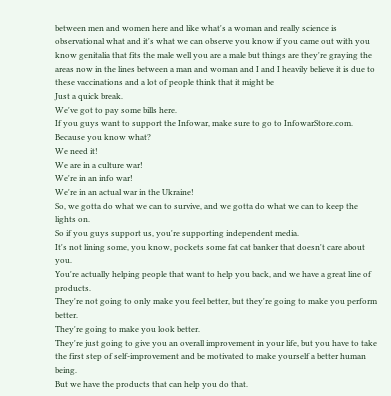between men and women here and like what's a woman and really science is observational what and it's what we can observe you know if you came out with you know genitalia that fits the male well you are a male but things are they're graying the areas now in the lines between a man and woman and I and I heavily believe it is due to these vaccinations and a lot of people think that it might be
Just a quick break.
We've got to pay some bills here.
If you guys want to support the Infowar, make sure to go to InfowarStore.com.
Because you know what?
We need it!
We are in a culture war!
We're in an info war!
We're in an actual war in the Ukraine!
So, we gotta do what we can to survive, and we gotta do what we can to keep the lights on.
So if you guys support us, you're supporting independent media.
It's not lining some, you know, pockets some fat cat banker that doesn't care about you.
You're actually helping people that want to help you back, and we have a great line of products.
They're not going to only make you feel better, but they're going to make you perform better.
They're going to make you look better.
They're just going to give you an overall improvement in your life, but you have to take the first step of self-improvement and be motivated to make yourself a better human being.
But we have the products that can help you do that.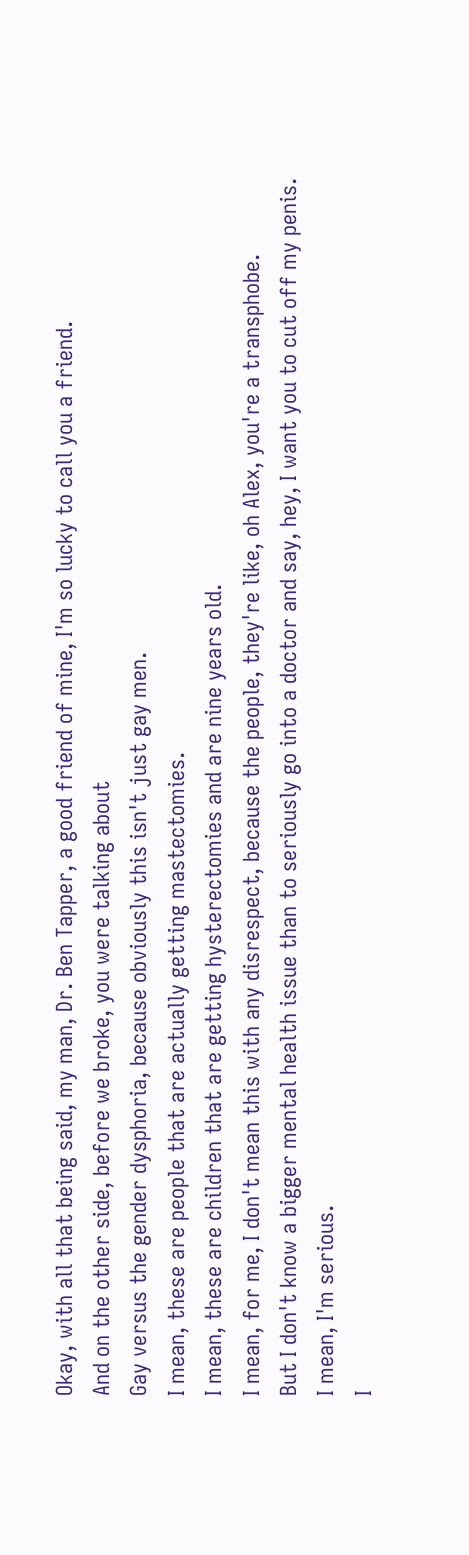Okay, with all that being said, my man, Dr. Ben Tapper, a good friend of mine, I'm so lucky to call you a friend.
And on the other side, before we broke, you were talking about
Gay versus the gender dysphoria, because obviously this isn't just gay men.
I mean, these are people that are actually getting mastectomies.
I mean, these are children that are getting hysterectomies and are nine years old.
I mean, for me, I don't mean this with any disrespect, because the people, they're like, oh Alex, you're a transphobe.
But I don't know a bigger mental health issue than to seriously go into a doctor and say, hey, I want you to cut off my penis.
I mean, I'm serious.
I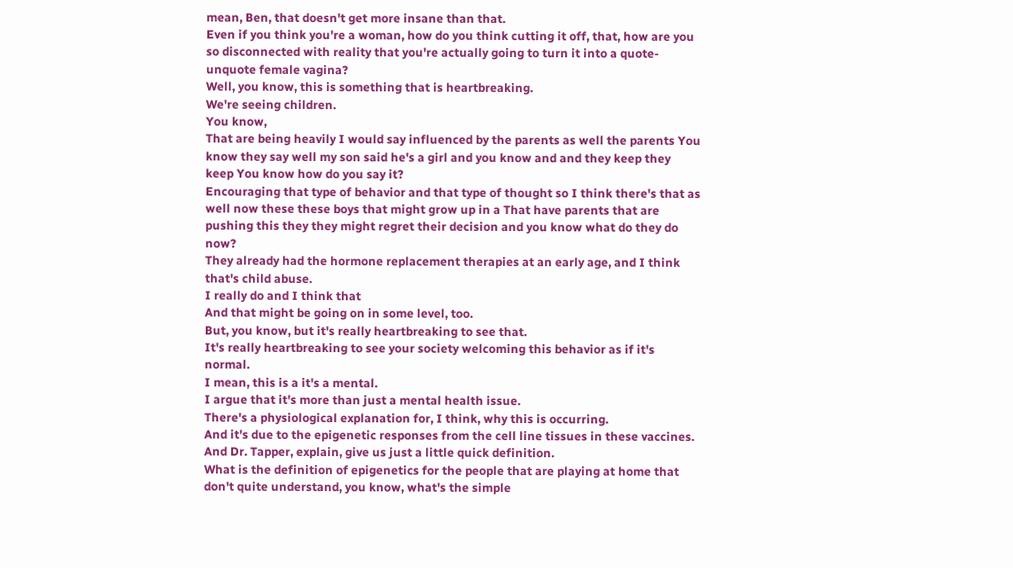mean, Ben, that doesn't get more insane than that.
Even if you think you're a woman, how do you think cutting it off, that, how are you so disconnected with reality that you're actually going to turn it into a quote-unquote female vagina?
Well, you know, this is something that is heartbreaking.
We're seeing children.
You know,
That are being heavily I would say influenced by the parents as well the parents You know they say well my son said he's a girl and you know and and they keep they keep You know how do you say it?
Encouraging that type of behavior and that type of thought so I think there's that as well now these these boys that might grow up in a That have parents that are pushing this they they might regret their decision and you know what do they do now?
They already had the hormone replacement therapies at an early age, and I think that's child abuse.
I really do and I think that
And that might be going on in some level, too.
But, you know, but it's really heartbreaking to see that.
It's really heartbreaking to see your society welcoming this behavior as if it's normal.
I mean, this is a it's a mental.
I argue that it's more than just a mental health issue.
There's a physiological explanation for, I think, why this is occurring.
And it's due to the epigenetic responses from the cell line tissues in these vaccines.
And Dr. Tapper, explain, give us just a little quick definition.
What is the definition of epigenetics for the people that are playing at home that don't quite understand, you know, what's the simple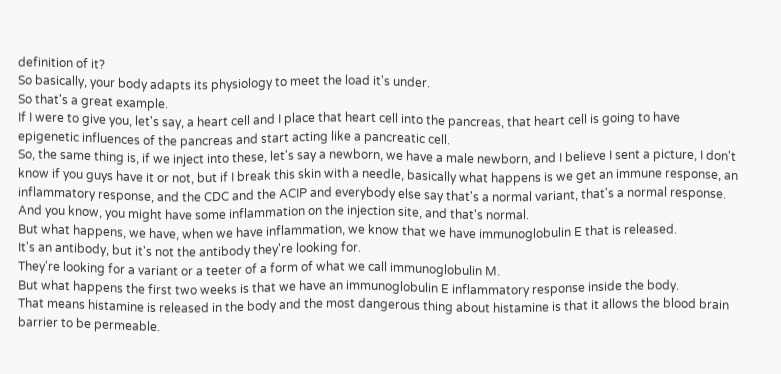definition of it?
So basically, your body adapts its physiology to meet the load it's under.
So that's a great example.
If I were to give you, let's say, a heart cell and I place that heart cell into the pancreas, that heart cell is going to have epigenetic influences of the pancreas and start acting like a pancreatic cell.
So, the same thing is, if we inject into these, let's say a newborn, we have a male newborn, and I believe I sent a picture, I don't know if you guys have it or not, but if I break this skin with a needle, basically what happens is we get an immune response, an inflammatory response, and the CDC and the ACIP and everybody else say that's a normal variant, that's a normal response.
And you know, you might have some inflammation on the injection site, and that's normal.
But what happens, we have, when we have inflammation, we know that we have immunoglobulin E that is released.
It's an antibody, but it's not the antibody they're looking for.
They're looking for a variant or a teeter of a form of what we call immunoglobulin M.
But what happens the first two weeks is that we have an immunoglobulin E inflammatory response inside the body.
That means histamine is released in the body and the most dangerous thing about histamine is that it allows the blood brain barrier to be permeable.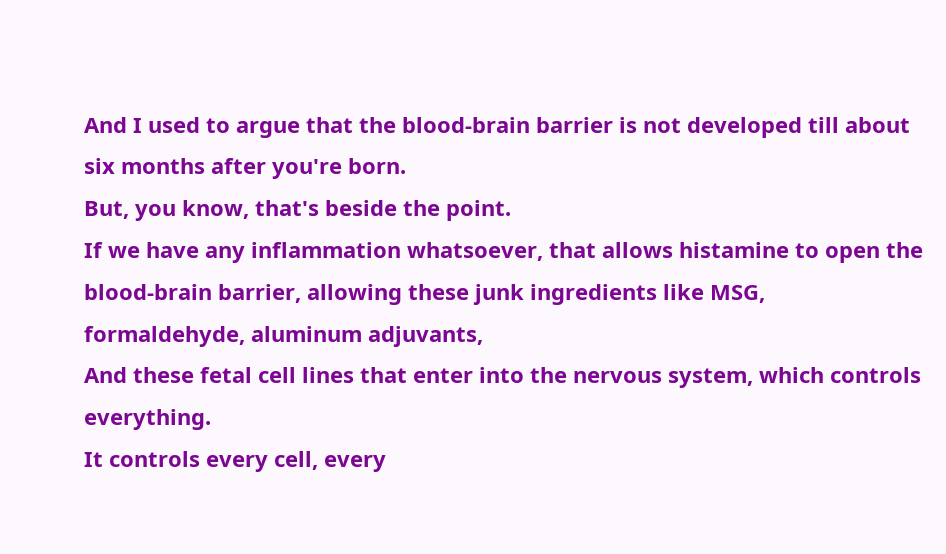And I used to argue that the blood-brain barrier is not developed till about six months after you're born.
But, you know, that's beside the point.
If we have any inflammation whatsoever, that allows histamine to open the blood-brain barrier, allowing these junk ingredients like MSG, formaldehyde, aluminum adjuvants,
And these fetal cell lines that enter into the nervous system, which controls everything.
It controls every cell, every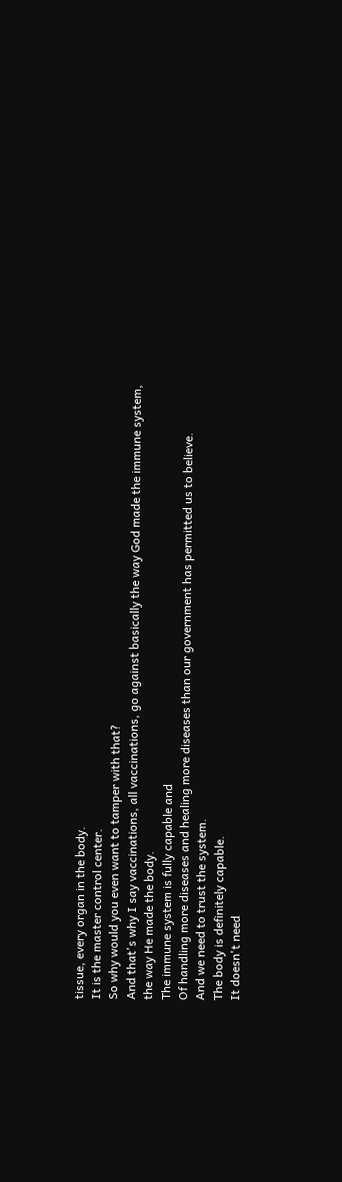tissue, every organ in the body.
It is the master control center.
So why would you even want to tamper with that?
And that's why I say vaccinations, all vaccinations, go against basically the way God made the immune system, the way He made the body.
The immune system is fully capable and
Of handling more diseases and healing more diseases than our government has permitted us to believe.
And we need to trust the system.
The body is definitely capable.
It doesn't need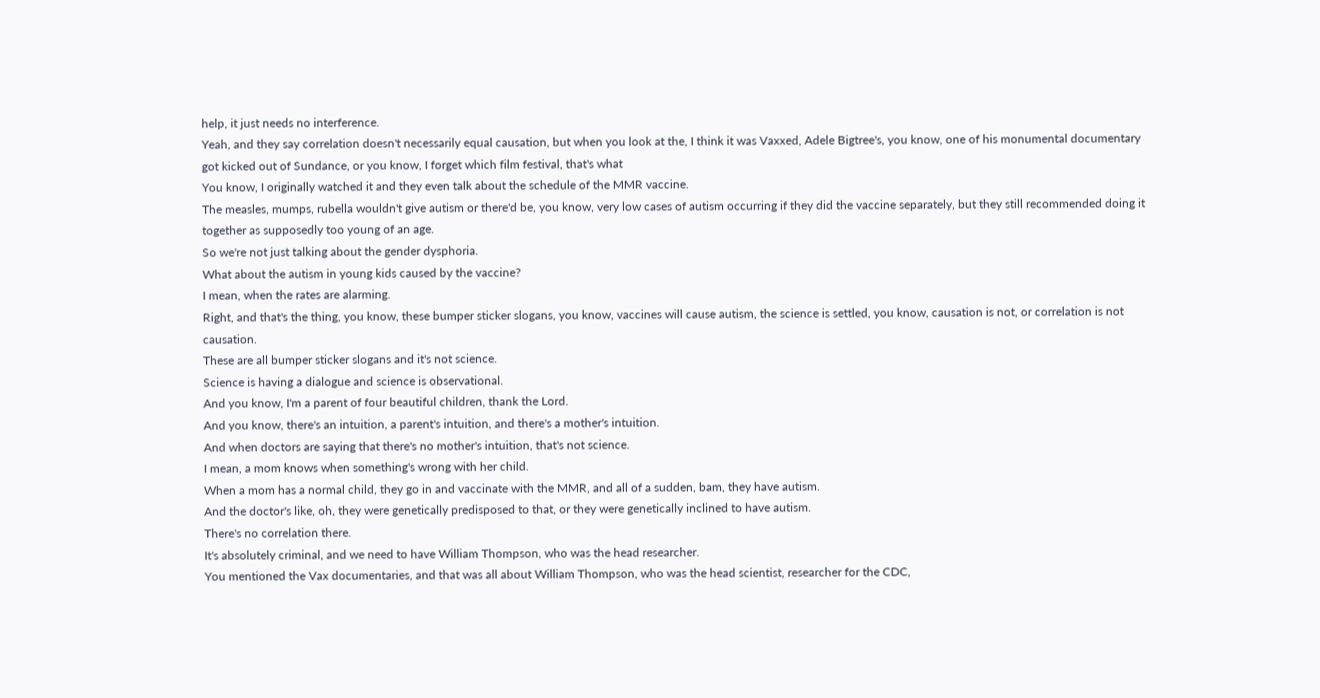help, it just needs no interference.
Yeah, and they say correlation doesn't necessarily equal causation, but when you look at the, I think it was Vaxxed, Adele Bigtree's, you know, one of his monumental documentary got kicked out of Sundance, or you know, I forget which film festival, that's what
You know, I originally watched it and they even talk about the schedule of the MMR vaccine.
The measles, mumps, rubella wouldn't give autism or there'd be, you know, very low cases of autism occurring if they did the vaccine separately, but they still recommended doing it together as supposedly too young of an age.
So we're not just talking about the gender dysphoria.
What about the autism in young kids caused by the vaccine?
I mean, when the rates are alarming.
Right, and that's the thing, you know, these bumper sticker slogans, you know, vaccines will cause autism, the science is settled, you know, causation is not, or correlation is not causation.
These are all bumper sticker slogans and it's not science.
Science is having a dialogue and science is observational.
And you know, I'm a parent of four beautiful children, thank the Lord.
And you know, there's an intuition, a parent's intuition, and there's a mother's intuition.
And when doctors are saying that there's no mother's intuition, that's not science.
I mean, a mom knows when something's wrong with her child.
When a mom has a normal child, they go in and vaccinate with the MMR, and all of a sudden, bam, they have autism.
And the doctor's like, oh, they were genetically predisposed to that, or they were genetically inclined to have autism.
There's no correlation there.
It's absolutely criminal, and we need to have William Thompson, who was the head researcher.
You mentioned the Vax documentaries, and that was all about William Thompson, who was the head scientist, researcher for the CDC,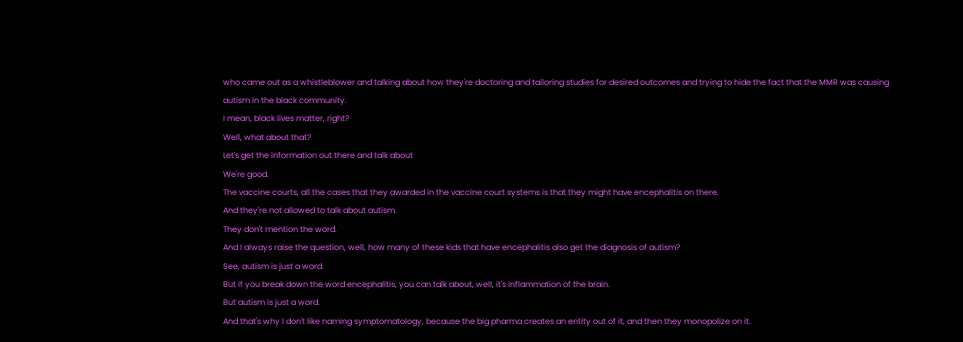who came out as a whistleblower and talking about how they're doctoring and tailoring studies for desired outcomes and trying to hide the fact that the MMR was causing autism in the black community.
I mean, black lives matter, right?
Well, what about that?
Let's get the information out there and talk about
We're good.
The vaccine courts, all the cases that they awarded in the vaccine court systems is that they might have encephalitis on there.
And they're not allowed to talk about autism.
They don't mention the word.
And I always raise the question, well, how many of these kids that have encephalitis also get the diagnosis of autism?
See, autism is just a word.
But if you break down the word encephalitis, you can talk about, well, it's inflammation of the brain.
But autism is just a word.
And that's why I don't like naming symptomatology, because the big pharma creates an entity out of it, and then they monopolize on it.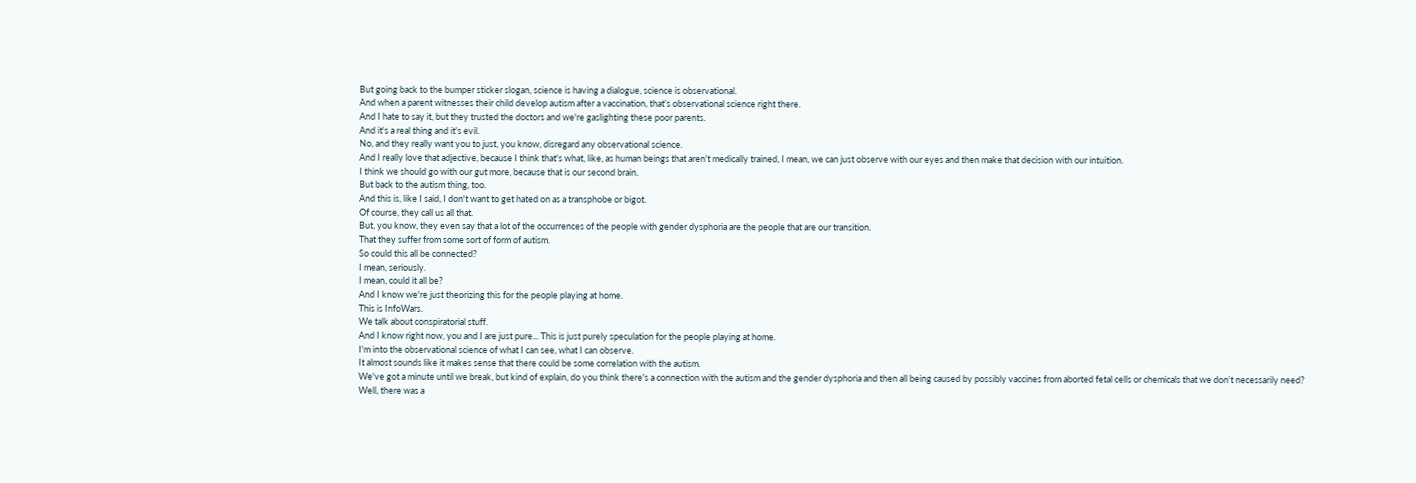But going back to the bumper sticker slogan, science is having a dialogue, science is observational.
And when a parent witnesses their child develop autism after a vaccination, that's observational science right there.
And I hate to say it, but they trusted the doctors and we're gaslighting these poor parents.
And it's a real thing and it's evil.
No, and they really want you to just, you know, disregard any observational science.
And I really love that adjective, because I think that's what, like, as human beings that aren't medically trained, I mean, we can just observe with our eyes and then make that decision with our intuition.
I think we should go with our gut more, because that is our second brain.
But back to the autism thing, too.
And this is, like I said, I don't want to get hated on as a transphobe or bigot.
Of course, they call us all that.
But, you know, they even say that a lot of the occurrences of the people with gender dysphoria are the people that are our transition.
That they suffer from some sort of form of autism.
So could this all be connected?
I mean, seriously.
I mean, could it all be?
And I know we're just theorizing this for the people playing at home.
This is InfoWars.
We talk about conspiratorial stuff.
And I know right now, you and I are just pure... This is just purely speculation for the people playing at home.
I'm into the observational science of what I can see, what I can observe.
It almost sounds like it makes sense that there could be some correlation with the autism.
We've got a minute until we break, but kind of explain, do you think there's a connection with the autism and the gender dysphoria and then all being caused by possibly vaccines from aborted fetal cells or chemicals that we don't necessarily need?
Well, there was a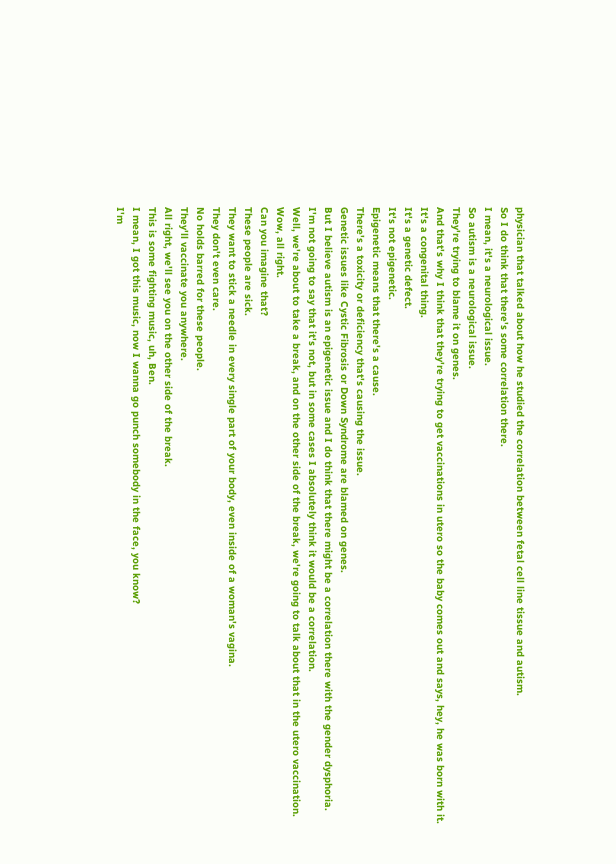physician that talked about how he studied the correlation between fetal cell line tissue and autism.
So I do think that there's some correlation there.
I mean, it's a neurological issue.
So autism is a neurological issue.
They're trying to blame it on genes.
And that's why I think that they're trying to get vaccinations in utero so the baby comes out and says, hey, he was born with it.
It's a congenital thing.
It's a genetic defect.
It's not epigenetic.
Epigenetic means that there's a cause.
There's a toxicity or deficiency that's causing the issue.
Genetic issues like Cystic Fibrosis or Down Syndrome are blamed on genes.
But I believe autism is an epigenetic issue and I do think that there might be a correlation there with the gender dysphoria.
I'm not going to say that it's not, but in some cases I absolutely think it would be a correlation.
Well, we're about to take a break, and on the other side of the break, we're going to talk about that in the utero vaccination.
Wow, all right.
Can you imagine that?
These people are sick.
They want to stick a needle in every single part of your body, even inside of a woman's vagina.
They don't even care.
No holds barred for these people.
They'll vaccinate you anywhere.
All right, we'll see you on the other side of the break.
This is some fighting music, uh, Ben.
I mean, I got this music, now I wanna go punch somebody in the face, you know?
I'm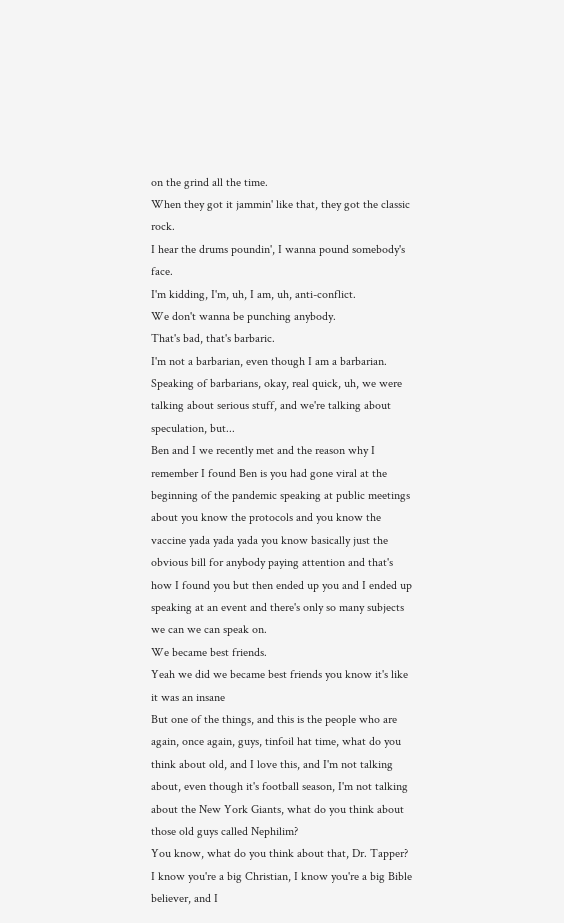on the grind all the time.
When they got it jammin' like that, they got the classic rock.
I hear the drums poundin', I wanna pound somebody's face.
I'm kidding, I'm, uh, I am, uh, anti-conflict.
We don't wanna be punching anybody.
That's bad, that's barbaric.
I'm not a barbarian, even though I am a barbarian.
Speaking of barbarians, okay, real quick, uh, we were talking about serious stuff, and we're talking about speculation, but...
Ben and I we recently met and the reason why I remember I found Ben is you had gone viral at the beginning of the pandemic speaking at public meetings about you know the protocols and you know the vaccine yada yada yada you know basically just the obvious bill for anybody paying attention and that's how I found you but then ended up you and I ended up speaking at an event and there's only so many subjects we can we can speak on.
We became best friends.
Yeah we did we became best friends you know it's like it was an insane
But one of the things, and this is the people who are again, once again, guys, tinfoil hat time, what do you think about old, and I love this, and I'm not talking about, even though it's football season, I'm not talking about the New York Giants, what do you think about those old guys called Nephilim?
You know, what do you think about that, Dr. Tapper?
I know you're a big Christian, I know you're a big Bible believer, and I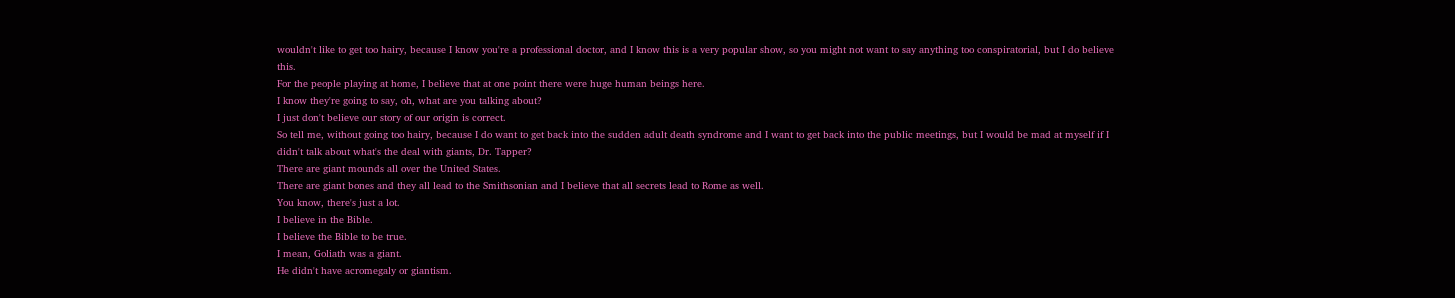wouldn't like to get too hairy, because I know you're a professional doctor, and I know this is a very popular show, so you might not want to say anything too conspiratorial, but I do believe this.
For the people playing at home, I believe that at one point there were huge human beings here.
I know they're going to say, oh, what are you talking about?
I just don't believe our story of our origin is correct.
So tell me, without going too hairy, because I do want to get back into the sudden adult death syndrome and I want to get back into the public meetings, but I would be mad at myself if I didn't talk about what's the deal with giants, Dr. Tapper?
There are giant mounds all over the United States.
There are giant bones and they all lead to the Smithsonian and I believe that all secrets lead to Rome as well.
You know, there's just a lot.
I believe in the Bible.
I believe the Bible to be true.
I mean, Goliath was a giant.
He didn't have acromegaly or giantism.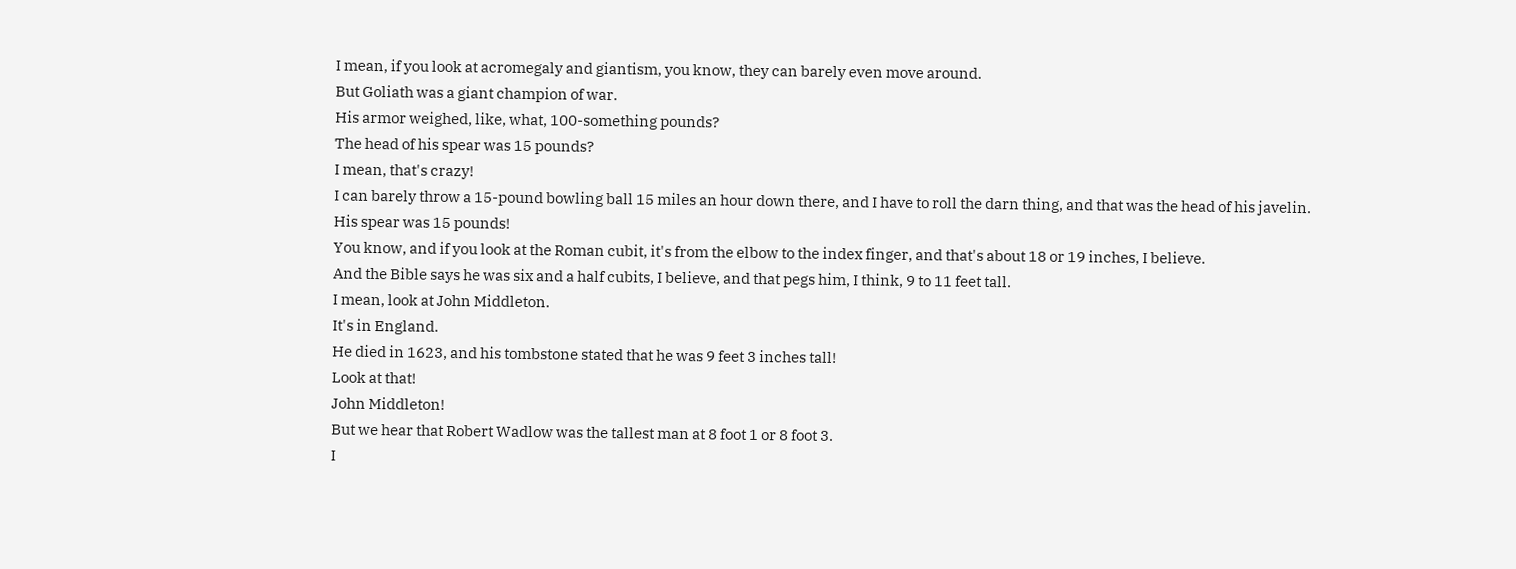I mean, if you look at acromegaly and giantism, you know, they can barely even move around.
But Goliath was a giant champion of war.
His armor weighed, like, what, 100-something pounds?
The head of his spear was 15 pounds?
I mean, that's crazy!
I can barely throw a 15-pound bowling ball 15 miles an hour down there, and I have to roll the darn thing, and that was the head of his javelin.
His spear was 15 pounds!
You know, and if you look at the Roman cubit, it's from the elbow to the index finger, and that's about 18 or 19 inches, I believe.
And the Bible says he was six and a half cubits, I believe, and that pegs him, I think, 9 to 11 feet tall.
I mean, look at John Middleton.
It's in England.
He died in 1623, and his tombstone stated that he was 9 feet 3 inches tall!
Look at that!
John Middleton!
But we hear that Robert Wadlow was the tallest man at 8 foot 1 or 8 foot 3.
I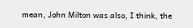mean, John Milton was also, I think, the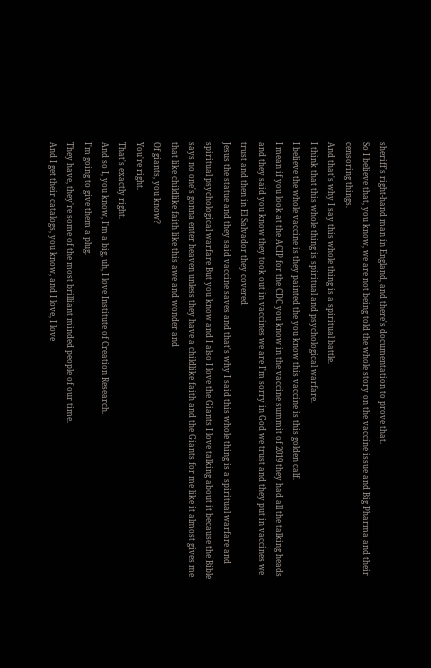sheriff's right-hand man in England, and there's documentation to prove that.
So I believe that, you know, we are not being told the whole story on the vaccine issue and Big Pharma and their censoring things.
And that's why I say this whole thing is a spiritual battle.
I think that this whole thing is spiritual and psychological warfare.
I believe the whole vaccine is they painted the you know this vaccine is this golden calf.
I mean if you look at the ACIP for the CDC you know in the vaccine summit of 2019 they had all the talking heads and they said you know they took out in vaccines we are I'm sorry in God we trust and they put in vaccines we trust and then in El Salvador they covered
Jesus the statue and they said vaccine saves and that's why I said this whole thing is a spiritual warfare and spiritual psychological warfare But you know and I also I love the Giants I love talking about it because the Bible says no one's gonna enter heaven unless they have a childlike faith and the Giants for me like it almost gives me that like childlike faith like this awe and wonder and
Of giants, you know?
You're right.
That's exactly right.
And so I, you know, I'm a big, uh, I love Institute of Creation Research.
I'm going to give them a plug.
They have, they're some of the most brilliant minded people of our time.
And I get their catalogs, you know, and I love, I love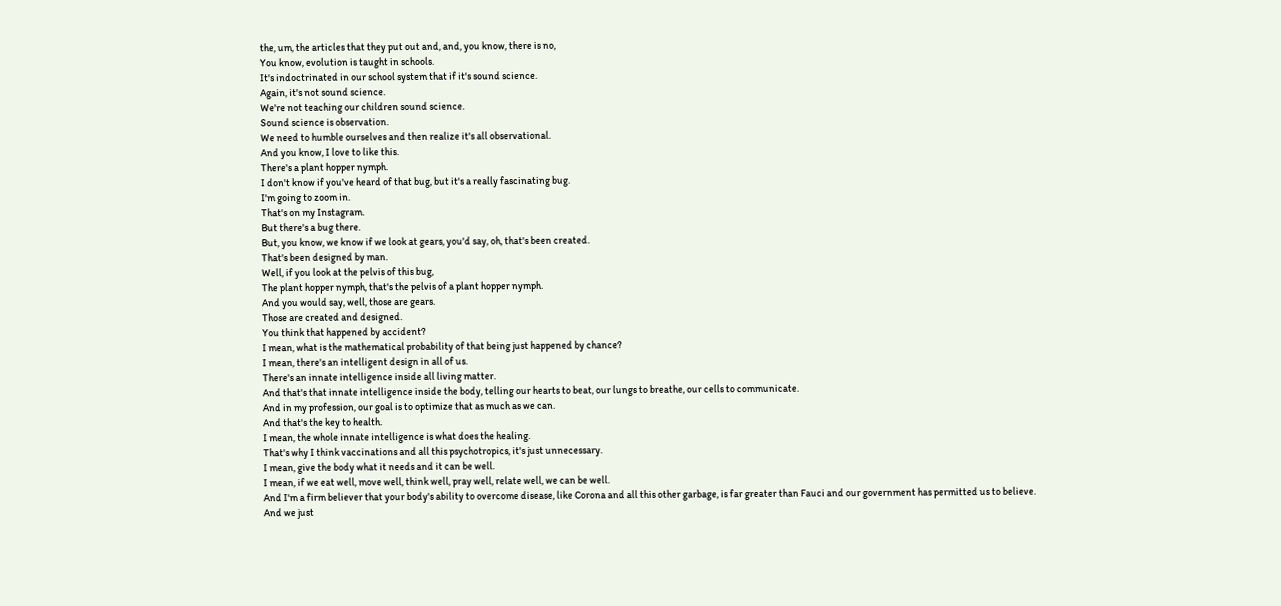the, um, the articles that they put out and, and, you know, there is no,
You know, evolution is taught in schools.
It's indoctrinated in our school system that if it's sound science.
Again, it's not sound science.
We're not teaching our children sound science.
Sound science is observation.
We need to humble ourselves and then realize it's all observational.
And you know, I love to like this.
There's a plant hopper nymph.
I don't know if you've heard of that bug, but it's a really fascinating bug.
I'm going to zoom in.
That's on my Instagram.
But there's a bug there.
But, you know, we know if we look at gears, you'd say, oh, that's been created.
That's been designed by man.
Well, if you look at the pelvis of this bug,
The plant hopper nymph, that's the pelvis of a plant hopper nymph.
And you would say, well, those are gears.
Those are created and designed.
You think that happened by accident?
I mean, what is the mathematical probability of that being just happened by chance?
I mean, there's an intelligent design in all of us.
There's an innate intelligence inside all living matter.
And that's that innate intelligence inside the body, telling our hearts to beat, our lungs to breathe, our cells to communicate.
And in my profession, our goal is to optimize that as much as we can.
And that's the key to health.
I mean, the whole innate intelligence is what does the healing.
That's why I think vaccinations and all this psychotropics, it's just unnecessary.
I mean, give the body what it needs and it can be well.
I mean, if we eat well, move well, think well, pray well, relate well, we can be well.
And I'm a firm believer that your body's ability to overcome disease, like Corona and all this other garbage, is far greater than Fauci and our government has permitted us to believe.
And we just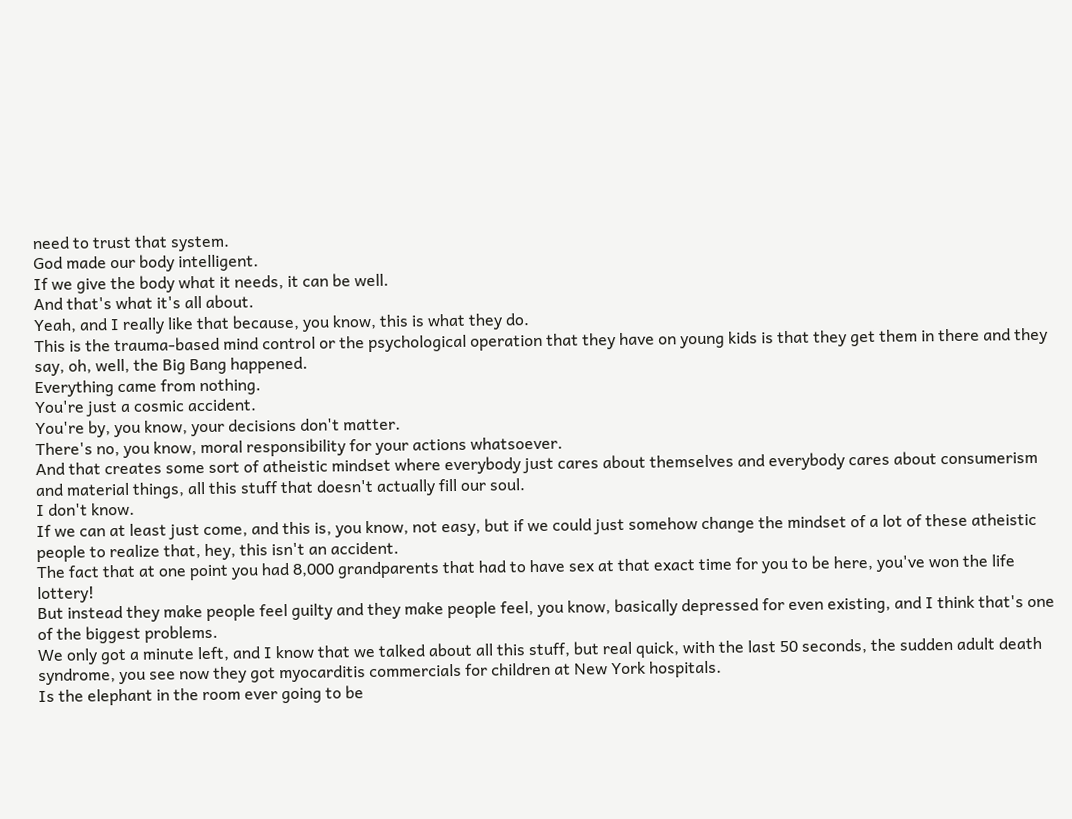need to trust that system.
God made our body intelligent.
If we give the body what it needs, it can be well.
And that's what it's all about.
Yeah, and I really like that because, you know, this is what they do.
This is the trauma-based mind control or the psychological operation that they have on young kids is that they get them in there and they say, oh, well, the Big Bang happened.
Everything came from nothing.
You're just a cosmic accident.
You're by, you know, your decisions don't matter.
There's no, you know, moral responsibility for your actions whatsoever.
And that creates some sort of atheistic mindset where everybody just cares about themselves and everybody cares about consumerism and material things, all this stuff that doesn't actually fill our soul.
I don't know.
If we can at least just come, and this is, you know, not easy, but if we could just somehow change the mindset of a lot of these atheistic people to realize that, hey, this isn't an accident.
The fact that at one point you had 8,000 grandparents that had to have sex at that exact time for you to be here, you've won the life lottery!
But instead they make people feel guilty and they make people feel, you know, basically depressed for even existing, and I think that's one of the biggest problems.
We only got a minute left, and I know that we talked about all this stuff, but real quick, with the last 50 seconds, the sudden adult death syndrome, you see now they got myocarditis commercials for children at New York hospitals.
Is the elephant in the room ever going to be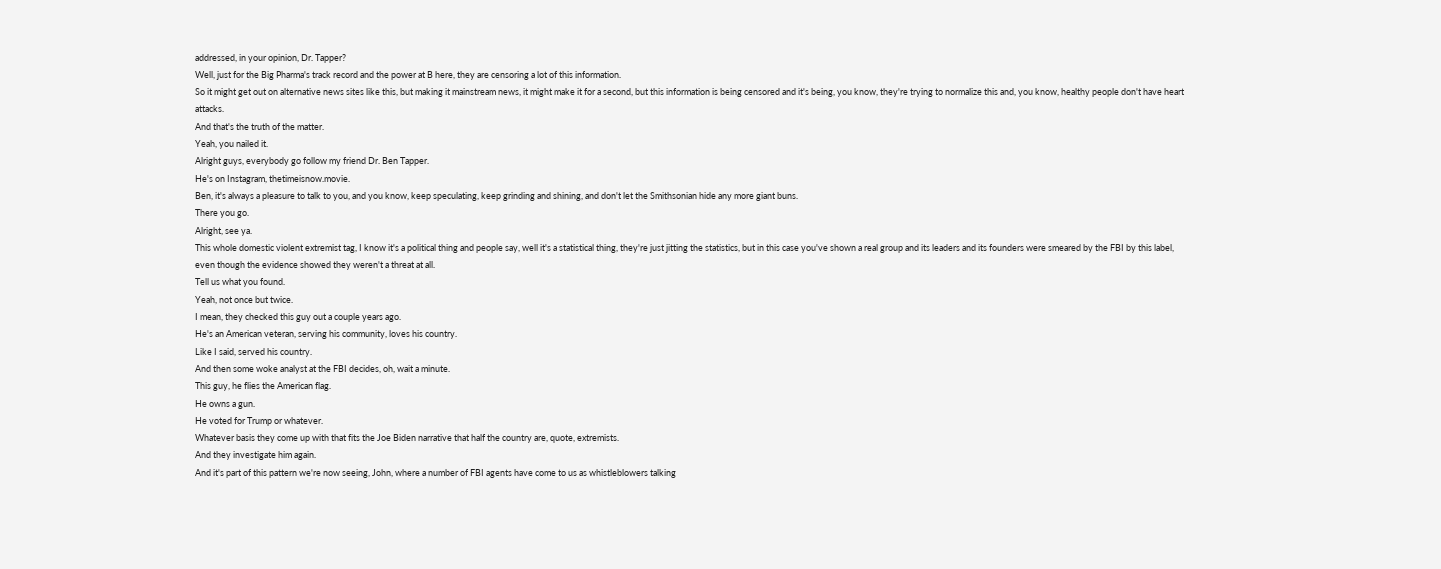addressed, in your opinion, Dr. Tapper?
Well, just for the Big Pharma's track record and the power at B here, they are censoring a lot of this information.
So it might get out on alternative news sites like this, but making it mainstream news, it might make it for a second, but this information is being censored and it's being, you know, they're trying to normalize this and, you know, healthy people don't have heart attacks.
And that's the truth of the matter.
Yeah, you nailed it.
Alright guys, everybody go follow my friend Dr. Ben Tapper.
He's on Instagram, thetimeisnow.movie.
Ben, it's always a pleasure to talk to you, and you know, keep speculating, keep grinding and shining, and don't let the Smithsonian hide any more giant buns.
There you go.
Alright, see ya.
This whole domestic violent extremist tag, I know it's a political thing and people say, well it's a statistical thing, they're just jitting the statistics, but in this case you've shown a real group and its leaders and its founders were smeared by the FBI by this label, even though the evidence showed they weren't a threat at all.
Tell us what you found.
Yeah, not once but twice.
I mean, they checked this guy out a couple years ago.
He's an American veteran, serving his community, loves his country.
Like I said, served his country.
And then some woke analyst at the FBI decides, oh, wait a minute.
This guy, he flies the American flag.
He owns a gun.
He voted for Trump or whatever.
Whatever basis they come up with that fits the Joe Biden narrative that half the country are, quote, extremists.
And they investigate him again.
And it's part of this pattern we're now seeing, John, where a number of FBI agents have come to us as whistleblowers talking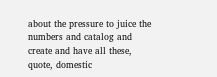about the pressure to juice the numbers and catalog and create and have all these, quote, domestic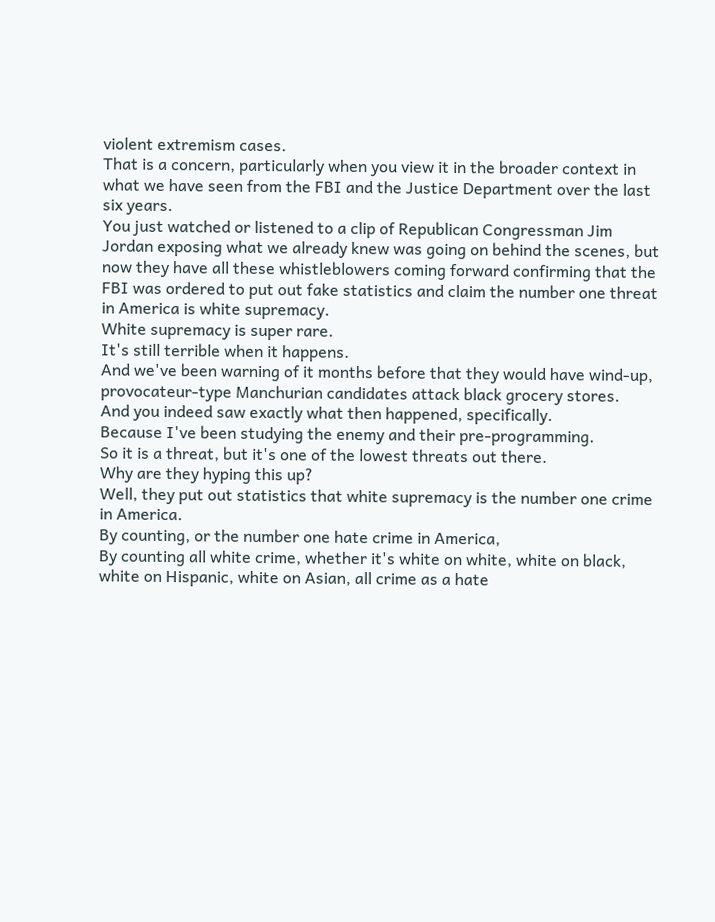violent extremism cases.
That is a concern, particularly when you view it in the broader context in what we have seen from the FBI and the Justice Department over the last six years.
You just watched or listened to a clip of Republican Congressman Jim Jordan exposing what we already knew was going on behind the scenes, but now they have all these whistleblowers coming forward confirming that the FBI was ordered to put out fake statistics and claim the number one threat in America is white supremacy.
White supremacy is super rare.
It's still terrible when it happens.
And we've been warning of it months before that they would have wind-up, provocateur-type Manchurian candidates attack black grocery stores.
And you indeed saw exactly what then happened, specifically.
Because I've been studying the enemy and their pre-programming.
So it is a threat, but it's one of the lowest threats out there.
Why are they hyping this up?
Well, they put out statistics that white supremacy is the number one crime in America.
By counting, or the number one hate crime in America,
By counting all white crime, whether it's white on white, white on black, white on Hispanic, white on Asian, all crime as a hate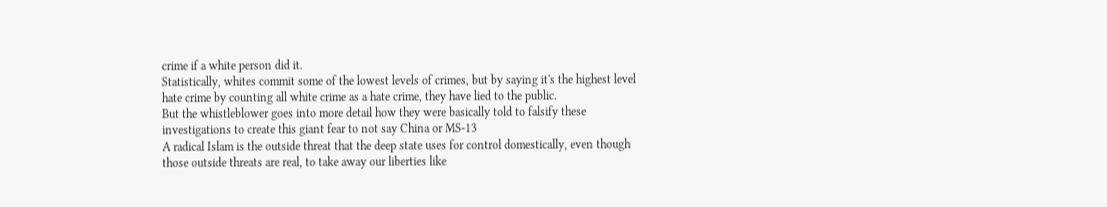crime if a white person did it.
Statistically, whites commit some of the lowest levels of crimes, but by saying it's the highest level hate crime by counting all white crime as a hate crime, they have lied to the public.
But the whistleblower goes into more detail how they were basically told to falsify these investigations to create this giant fear to not say China or MS-13
A radical Islam is the outside threat that the deep state uses for control domestically, even though those outside threats are real, to take away our liberties like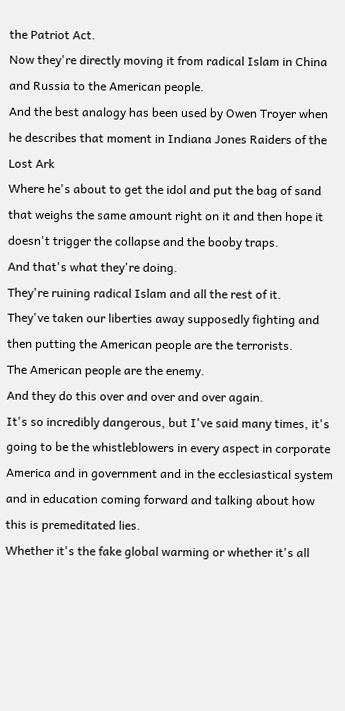the Patriot Act.
Now they're directly moving it from radical Islam in China and Russia to the American people.
And the best analogy has been used by Owen Troyer when he describes that moment in Indiana Jones Raiders of the Lost Ark
Where he's about to get the idol and put the bag of sand that weighs the same amount right on it and then hope it doesn't trigger the collapse and the booby traps.
And that's what they're doing.
They're ruining radical Islam and all the rest of it.
They've taken our liberties away supposedly fighting and then putting the American people are the terrorists.
The American people are the enemy.
And they do this over and over and over again.
It's so incredibly dangerous, but I've said many times, it's going to be the whistleblowers in every aspect in corporate America and in government and in the ecclesiastical system and in education coming forward and talking about how this is premeditated lies.
Whether it's the fake global warming or whether it's all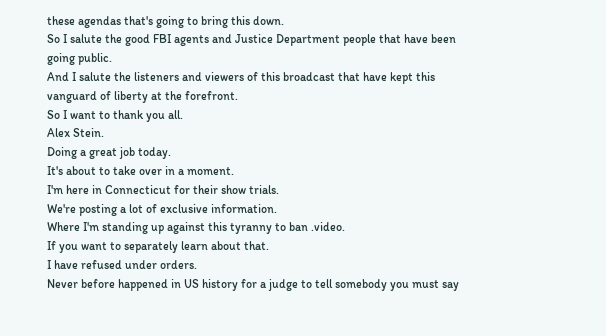these agendas that's going to bring this down.
So I salute the good FBI agents and Justice Department people that have been going public.
And I salute the listeners and viewers of this broadcast that have kept this vanguard of liberty at the forefront.
So I want to thank you all.
Alex Stein.
Doing a great job today.
It's about to take over in a moment.
I'm here in Connecticut for their show trials.
We're posting a lot of exclusive information.
Where I'm standing up against this tyranny to ban .video.
If you want to separately learn about that.
I have refused under orders.
Never before happened in US history for a judge to tell somebody you must say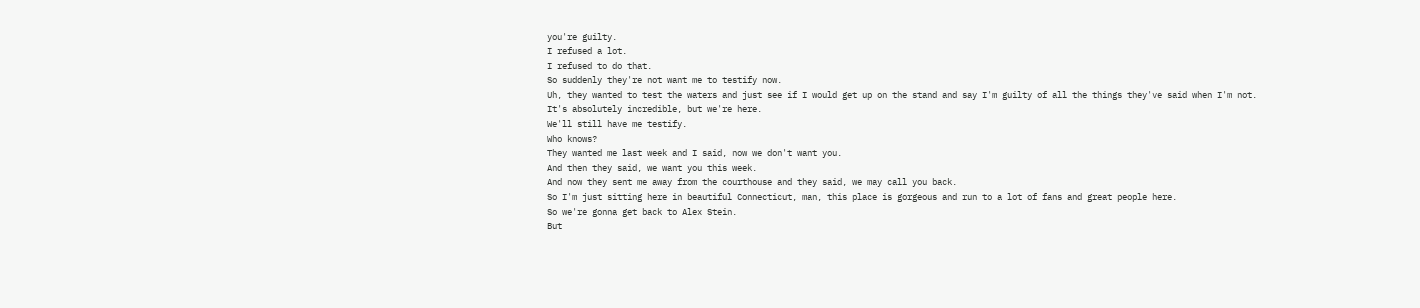you're guilty.
I refused a lot.
I refused to do that.
So suddenly they're not want me to testify now.
Uh, they wanted to test the waters and just see if I would get up on the stand and say I'm guilty of all the things they've said when I'm not.
It's absolutely incredible, but we're here.
We'll still have me testify.
Who knows?
They wanted me last week and I said, now we don't want you.
And then they said, we want you this week.
And now they sent me away from the courthouse and they said, we may call you back.
So I'm just sitting here in beautiful Connecticut, man, this place is gorgeous and run to a lot of fans and great people here.
So we're gonna get back to Alex Stein.
But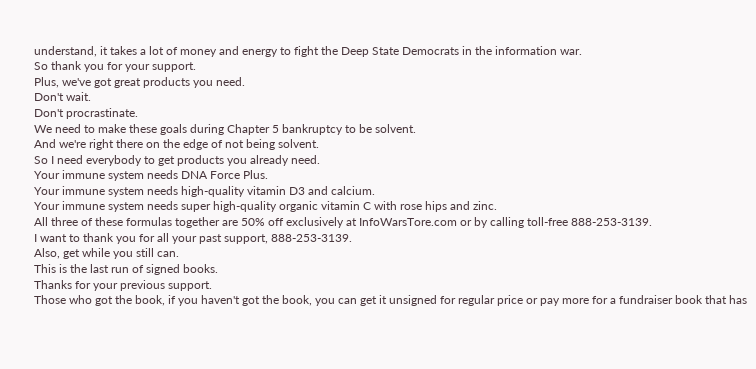understand, it takes a lot of money and energy to fight the Deep State Democrats in the information war.
So thank you for your support.
Plus, we've got great products you need.
Don't wait.
Don't procrastinate.
We need to make these goals during Chapter 5 bankruptcy to be solvent.
And we're right there on the edge of not being solvent.
So I need everybody to get products you already need.
Your immune system needs DNA Force Plus.
Your immune system needs high-quality vitamin D3 and calcium.
Your immune system needs super high-quality organic vitamin C with rose hips and zinc.
All three of these formulas together are 50% off exclusively at InfoWarsTore.com or by calling toll-free 888-253-3139.
I want to thank you for all your past support, 888-253-3139.
Also, get while you still can.
This is the last run of signed books.
Thanks for your previous support.
Those who got the book, if you haven't got the book, you can get it unsigned for regular price or pay more for a fundraiser book that has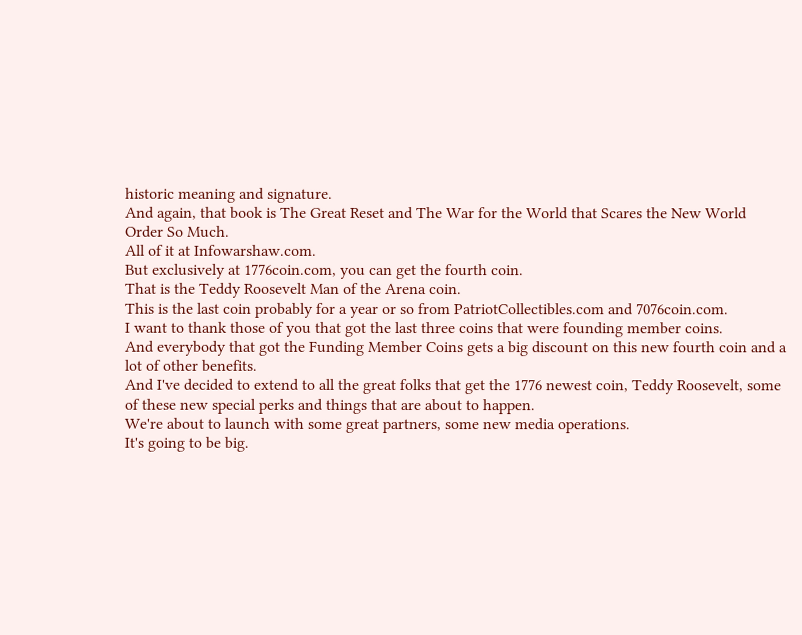historic meaning and signature.
And again, that book is The Great Reset and The War for the World that Scares the New World Order So Much.
All of it at Infowarshaw.com.
But exclusively at 1776coin.com, you can get the fourth coin.
That is the Teddy Roosevelt Man of the Arena coin.
This is the last coin probably for a year or so from PatriotCollectibles.com and 7076coin.com.
I want to thank those of you that got the last three coins that were founding member coins.
And everybody that got the Funding Member Coins gets a big discount on this new fourth coin and a lot of other benefits.
And I've decided to extend to all the great folks that get the 1776 newest coin, Teddy Roosevelt, some of these new special perks and things that are about to happen.
We're about to launch with some great partners, some new media operations.
It's going to be big.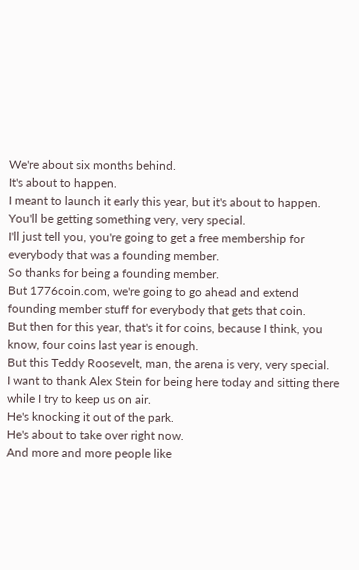We're about six months behind.
It's about to happen.
I meant to launch it early this year, but it's about to happen.
You'll be getting something very, very special.
I'll just tell you, you're going to get a free membership for everybody that was a founding member.
So thanks for being a founding member.
But 1776coin.com, we're going to go ahead and extend founding member stuff for everybody that gets that coin.
But then for this year, that's it for coins, because I think, you know, four coins last year is enough.
But this Teddy Roosevelt, man, the arena is very, very special.
I want to thank Alex Stein for being here today and sitting there while I try to keep us on air.
He's knocking it out of the park.
He's about to take over right now.
And more and more people like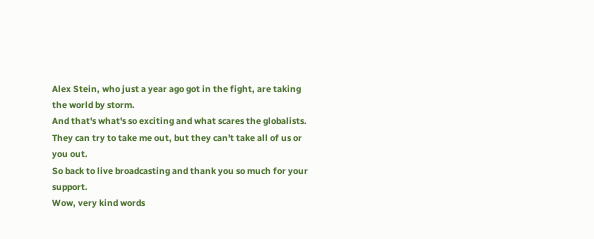Alex Stein, who just a year ago got in the fight, are taking the world by storm.
And that's what's so exciting and what scares the globalists.
They can try to take me out, but they can't take all of us or you out.
So back to live broadcasting and thank you so much for your support.
Wow, very kind words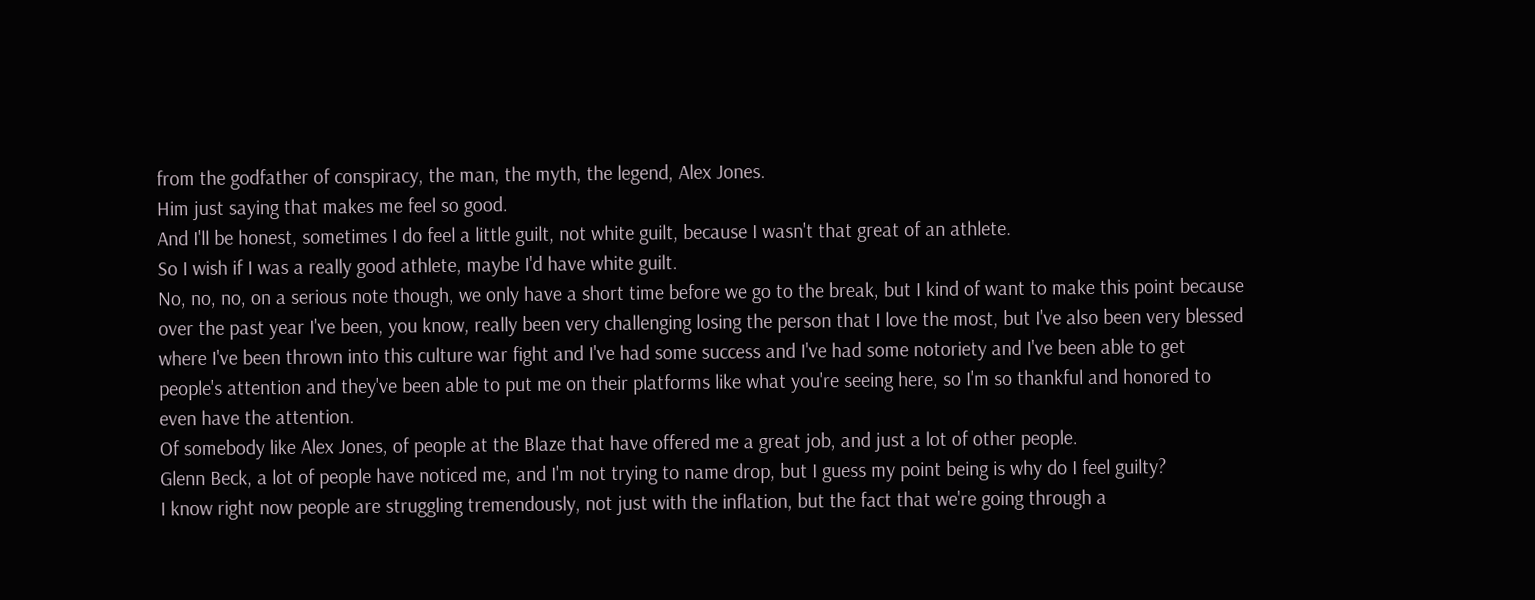from the godfather of conspiracy, the man, the myth, the legend, Alex Jones.
Him just saying that makes me feel so good.
And I'll be honest, sometimes I do feel a little guilt, not white guilt, because I wasn't that great of an athlete.
So I wish if I was a really good athlete, maybe I'd have white guilt.
No, no, no, on a serious note though, we only have a short time before we go to the break, but I kind of want to make this point because over the past year I've been, you know, really been very challenging losing the person that I love the most, but I've also been very blessed where I've been thrown into this culture war fight and I've had some success and I've had some notoriety and I've been able to get people's attention and they've been able to put me on their platforms like what you're seeing here, so I'm so thankful and honored to even have the attention.
Of somebody like Alex Jones, of people at the Blaze that have offered me a great job, and just a lot of other people.
Glenn Beck, a lot of people have noticed me, and I'm not trying to name drop, but I guess my point being is why do I feel guilty?
I know right now people are struggling tremendously, not just with the inflation, but the fact that we're going through a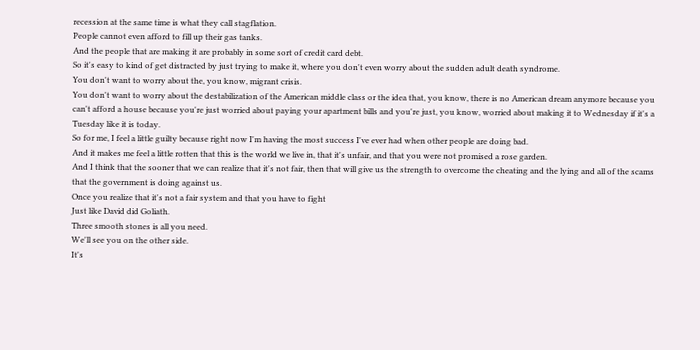recession at the same time is what they call stagflation.
People cannot even afford to fill up their gas tanks.
And the people that are making it are probably in some sort of credit card debt.
So it's easy to kind of get distracted by just trying to make it, where you don't even worry about the sudden adult death syndrome.
You don't want to worry about the, you know, migrant crisis.
You don't want to worry about the destabilization of the American middle class or the idea that, you know, there is no American dream anymore because you can't afford a house because you're just worried about paying your apartment bills and you're just, you know, worried about making it to Wednesday if it's a Tuesday like it is today.
So for me, I feel a little guilty because right now I'm having the most success I've ever had when other people are doing bad.
And it makes me feel a little rotten that this is the world we live in, that it's unfair, and that you were not promised a rose garden.
And I think that the sooner that we can realize that it's not fair, then that will give us the strength to overcome the cheating and the lying and all of the scams that the government is doing against us.
Once you realize that it's not a fair system and that you have to fight
Just like David did Goliath.
Three smooth stones is all you need.
We'll see you on the other side.
It's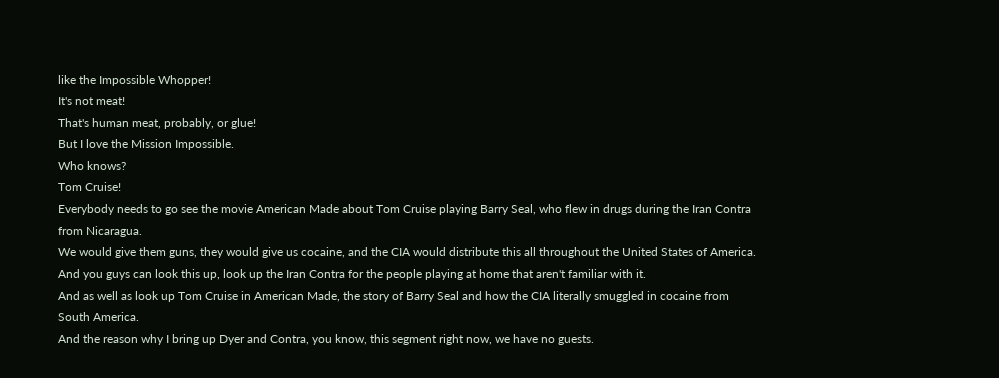like the Impossible Whopper!
It's not meat!
That's human meat, probably, or glue!
But I love the Mission Impossible.
Who knows?
Tom Cruise!
Everybody needs to go see the movie American Made about Tom Cruise playing Barry Seal, who flew in drugs during the Iran Contra from Nicaragua.
We would give them guns, they would give us cocaine, and the CIA would distribute this all throughout the United States of America.
And you guys can look this up, look up the Iran Contra for the people playing at home that aren't familiar with it.
And as well as look up Tom Cruise in American Made, the story of Barry Seal and how the CIA literally smuggled in cocaine from South America.
And the reason why I bring up Dyer and Contra, you know, this segment right now, we have no guests.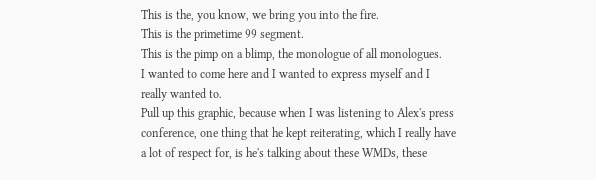This is the, you know, we bring you into the fire.
This is the primetime 99 segment.
This is the pimp on a blimp, the monologue of all monologues.
I wanted to come here and I wanted to express myself and I really wanted to.
Pull up this graphic, because when I was listening to Alex's press conference, one thing that he kept reiterating, which I really have a lot of respect for, is he's talking about these WMDs, these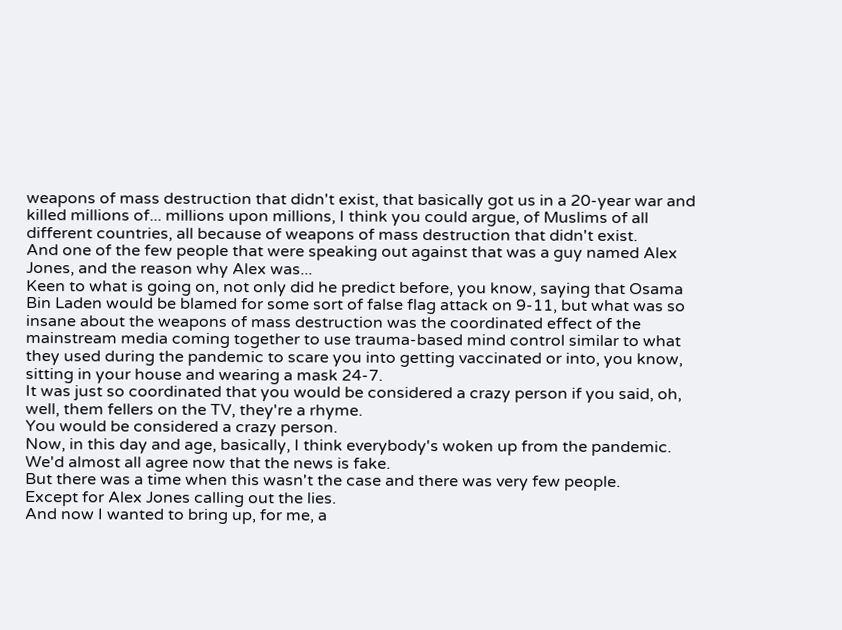weapons of mass destruction that didn't exist, that basically got us in a 20-year war and killed millions of... millions upon millions, I think you could argue, of Muslims of all different countries, all because of weapons of mass destruction that didn't exist.
And one of the few people that were speaking out against that was a guy named Alex Jones, and the reason why Alex was...
Keen to what is going on, not only did he predict before, you know, saying that Osama Bin Laden would be blamed for some sort of false flag attack on 9-11, but what was so insane about the weapons of mass destruction was the coordinated effect of the mainstream media coming together to use trauma-based mind control similar to what they used during the pandemic to scare you into getting vaccinated or into, you know, sitting in your house and wearing a mask 24-7.
It was just so coordinated that you would be considered a crazy person if you said, oh, well, them fellers on the TV, they're a rhyme.
You would be considered a crazy person.
Now, in this day and age, basically, I think everybody's woken up from the pandemic.
We'd almost all agree now that the news is fake.
But there was a time when this wasn't the case and there was very few people.
Except for Alex Jones calling out the lies.
And now I wanted to bring up, for me, a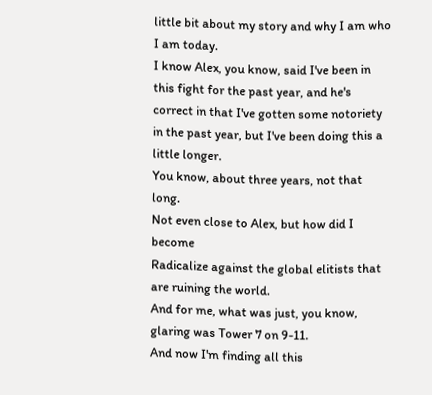little bit about my story and why I am who I am today.
I know Alex, you know, said I've been in this fight for the past year, and he's correct in that I've gotten some notoriety in the past year, but I've been doing this a little longer.
You know, about three years, not that long.
Not even close to Alex, but how did I become
Radicalize against the global elitists that are ruining the world.
And for me, what was just, you know, glaring was Tower 7 on 9-11.
And now I'm finding all this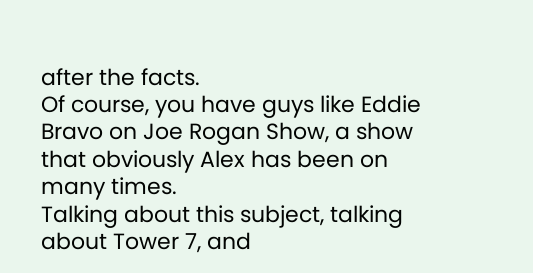after the facts.
Of course, you have guys like Eddie Bravo on Joe Rogan Show, a show that obviously Alex has been on many times.
Talking about this subject, talking about Tower 7, and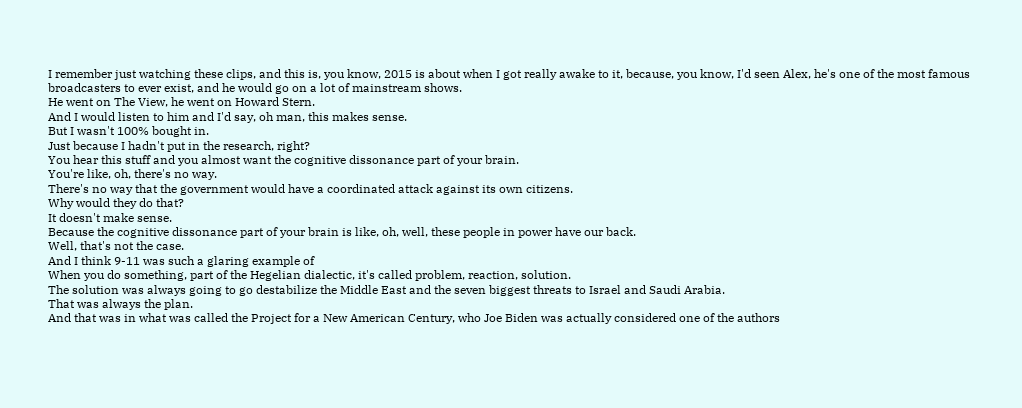I remember just watching these clips, and this is, you know, 2015 is about when I got really awake to it, because, you know, I'd seen Alex, he's one of the most famous broadcasters to ever exist, and he would go on a lot of mainstream shows.
He went on The View, he went on Howard Stern.
And I would listen to him and I'd say, oh man, this makes sense.
But I wasn't 100% bought in.
Just because I hadn't put in the research, right?
You hear this stuff and you almost want the cognitive dissonance part of your brain.
You're like, oh, there's no way.
There's no way that the government would have a coordinated attack against its own citizens.
Why would they do that?
It doesn't make sense.
Because the cognitive dissonance part of your brain is like, oh, well, these people in power have our back.
Well, that's not the case.
And I think 9-11 was such a glaring example of
When you do something, part of the Hegelian dialectic, it's called problem, reaction, solution.
The solution was always going to go destabilize the Middle East and the seven biggest threats to Israel and Saudi Arabia.
That was always the plan.
And that was in what was called the Project for a New American Century, who Joe Biden was actually considered one of the authors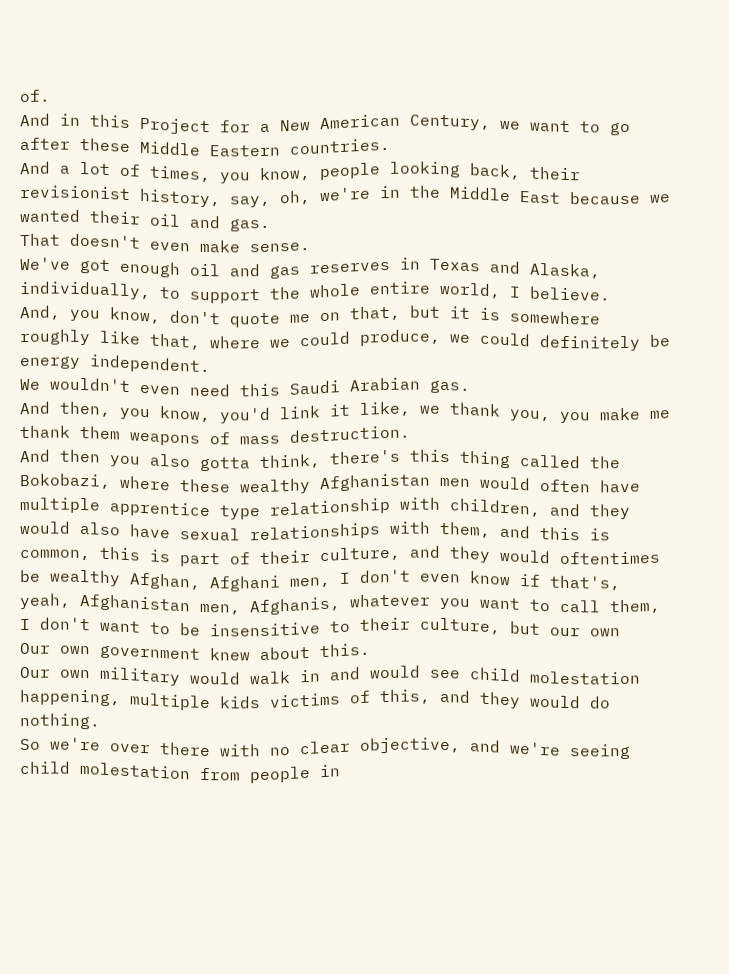of.
And in this Project for a New American Century, we want to go after these Middle Eastern countries.
And a lot of times, you know, people looking back, their revisionist history, say, oh, we're in the Middle East because we wanted their oil and gas.
That doesn't even make sense.
We've got enough oil and gas reserves in Texas and Alaska, individually, to support the whole entire world, I believe.
And, you know, don't quote me on that, but it is somewhere roughly like that, where we could produce, we could definitely be energy independent.
We wouldn't even need this Saudi Arabian gas.
And then, you know, you'd link it like, we thank you, you make me thank them weapons of mass destruction.
And then you also gotta think, there's this thing called the Bokobazi, where these wealthy Afghanistan men would often have multiple apprentice type relationship with children, and they would also have sexual relationships with them, and this is common, this is part of their culture, and they would oftentimes be wealthy Afghan, Afghani men, I don't even know if that's, yeah, Afghanistan men, Afghanis, whatever you want to call them, I don't want to be insensitive to their culture, but our own
Our own government knew about this.
Our own military would walk in and would see child molestation happening, multiple kids victims of this, and they would do nothing.
So we're over there with no clear objective, and we're seeing child molestation from people in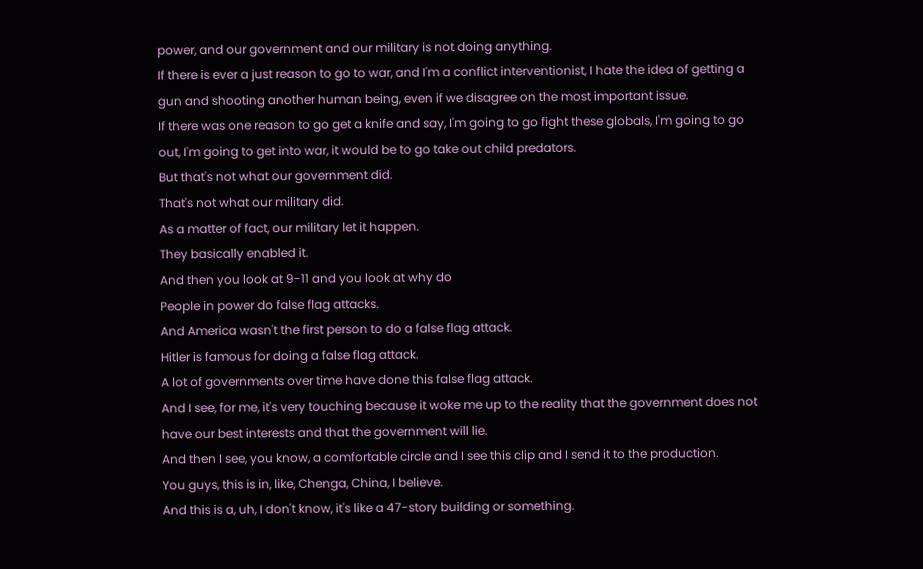power, and our government and our military is not doing anything.
If there is ever a just reason to go to war, and I'm a conflict interventionist, I hate the idea of getting a gun and shooting another human being, even if we disagree on the most important issue.
If there was one reason to go get a knife and say, I'm going to go fight these globals, I'm going to go out, I'm going to get into war, it would be to go take out child predators.
But that's not what our government did.
That's not what our military did.
As a matter of fact, our military let it happen.
They basically enabled it.
And then you look at 9-11 and you look at why do
People in power do false flag attacks.
And America wasn't the first person to do a false flag attack.
Hitler is famous for doing a false flag attack.
A lot of governments over time have done this false flag attack.
And I see, for me, it's very touching because it woke me up to the reality that the government does not have our best interests and that the government will lie.
And then I see, you know, a comfortable circle and I see this clip and I send it to the production.
You guys, this is in, like, Chenga, China, I believe.
And this is a, uh, I don't know, it's like a 47-story building or something.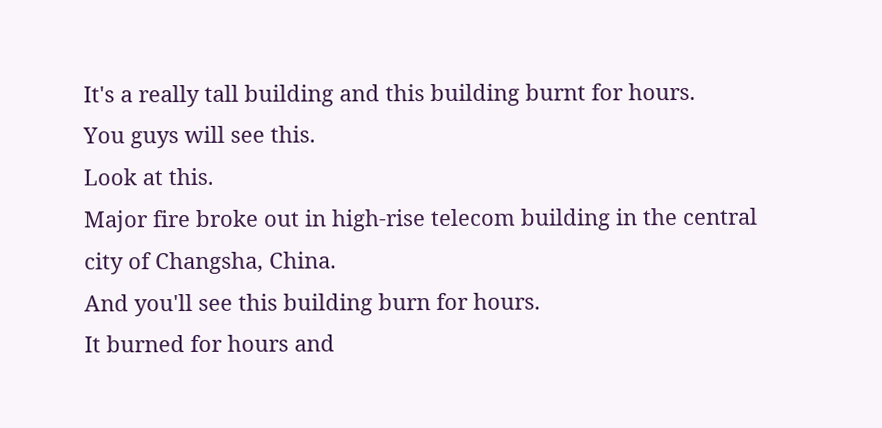It's a really tall building and this building burnt for hours.
You guys will see this.
Look at this.
Major fire broke out in high-rise telecom building in the central city of Changsha, China.
And you'll see this building burn for hours.
It burned for hours and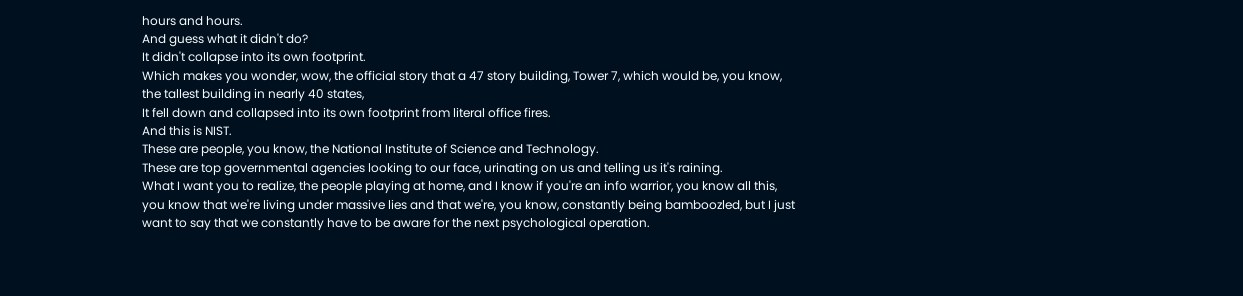hours and hours.
And guess what it didn't do?
It didn't collapse into its own footprint.
Which makes you wonder, wow, the official story that a 47 story building, Tower 7, which would be, you know, the tallest building in nearly 40 states,
It fell down and collapsed into its own footprint from literal office fires.
And this is NIST.
These are people, you know, the National Institute of Science and Technology.
These are top governmental agencies looking to our face, urinating on us and telling us it's raining.
What I want you to realize, the people playing at home, and I know if you're an info warrior, you know all this, you know that we're living under massive lies and that we're, you know, constantly being bamboozled, but I just want to say that we constantly have to be aware for the next psychological operation.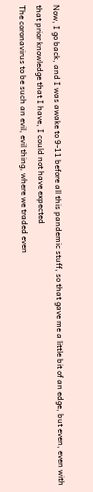Now, I go back, and I was awake to 9-11 before all this pandemic stuff, so that gave me a little bit of an edge, but even, even with that prior knowledge that I have, I could not have expected
The coronavirus to be such an evil, evil thing, where we traded even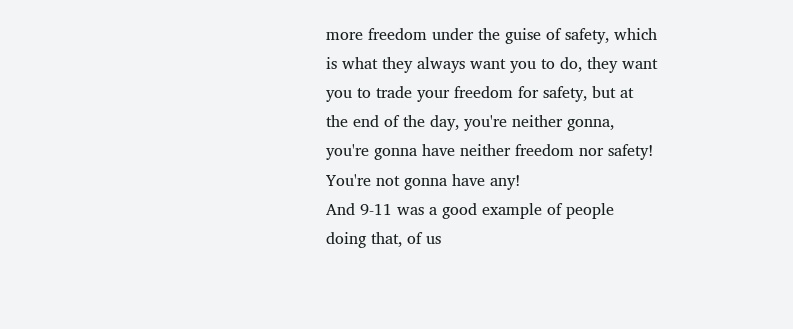more freedom under the guise of safety, which is what they always want you to do, they want you to trade your freedom for safety, but at the end of the day, you're neither gonna, you're gonna have neither freedom nor safety!
You're not gonna have any!
And 9-11 was a good example of people doing that, of us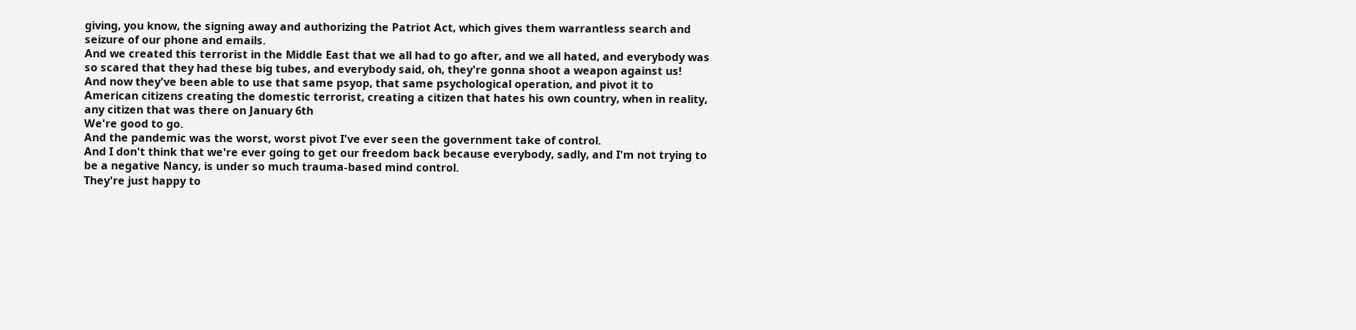giving, you know, the signing away and authorizing the Patriot Act, which gives them warrantless search and seizure of our phone and emails.
And we created this terrorist in the Middle East that we all had to go after, and we all hated, and everybody was so scared that they had these big tubes, and everybody said, oh, they're gonna shoot a weapon against us!
And now they've been able to use that same psyop, that same psychological operation, and pivot it to American citizens creating the domestic terrorist, creating a citizen that hates his own country, when in reality, any citizen that was there on January 6th
We're good to go.
And the pandemic was the worst, worst pivot I've ever seen the government take of control.
And I don't think that we're ever going to get our freedom back because everybody, sadly, and I'm not trying to be a negative Nancy, is under so much trauma-based mind control.
They're just happy to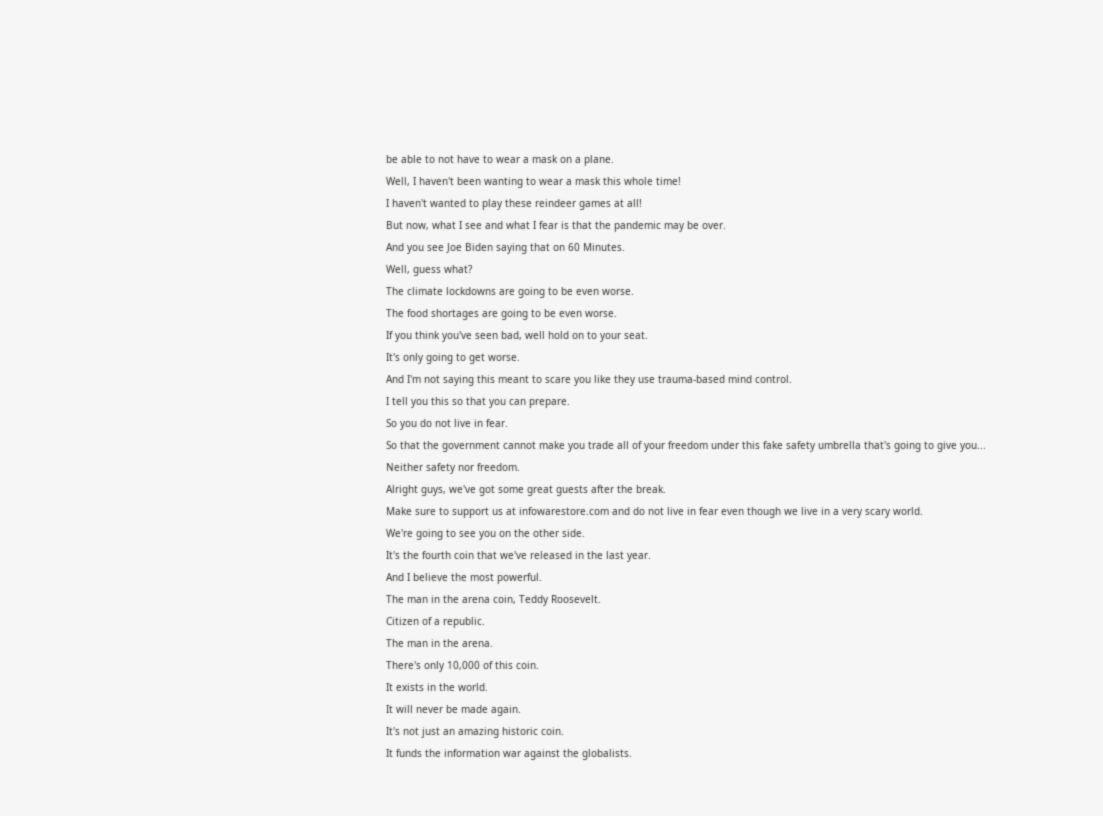be able to not have to wear a mask on a plane.
Well, I haven't been wanting to wear a mask this whole time!
I haven't wanted to play these reindeer games at all!
But now, what I see and what I fear is that the pandemic may be over.
And you see Joe Biden saying that on 60 Minutes.
Well, guess what?
The climate lockdowns are going to be even worse.
The food shortages are going to be even worse.
If you think you've seen bad, well hold on to your seat.
It's only going to get worse.
And I'm not saying this meant to scare you like they use trauma-based mind control.
I tell you this so that you can prepare.
So you do not live in fear.
So that the government cannot make you trade all of your freedom under this fake safety umbrella that's going to give you...
Neither safety nor freedom.
Alright guys, we've got some great guests after the break.
Make sure to support us at infowarestore.com and do not live in fear even though we live in a very scary world.
We're going to see you on the other side.
It's the fourth coin that we've released in the last year.
And I believe the most powerful.
The man in the arena coin, Teddy Roosevelt.
Citizen of a republic.
The man in the arena.
There's only 10,000 of this coin.
It exists in the world.
It will never be made again.
It's not just an amazing historic coin.
It funds the information war against the globalists.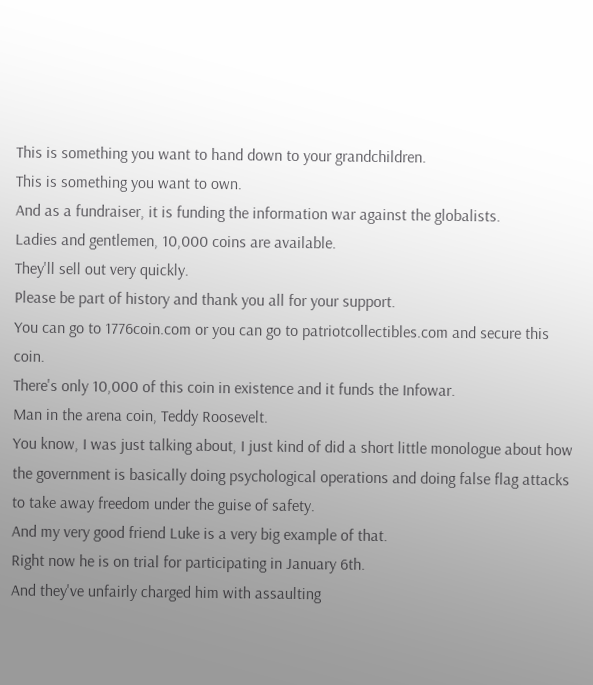This is something you want to hand down to your grandchildren.
This is something you want to own.
And as a fundraiser, it is funding the information war against the globalists.
Ladies and gentlemen, 10,000 coins are available.
They'll sell out very quickly.
Please be part of history and thank you all for your support.
You can go to 1776coin.com or you can go to patriotcollectibles.com and secure this coin.
There's only 10,000 of this coin in existence and it funds the Infowar.
Man in the arena coin, Teddy Roosevelt.
You know, I was just talking about, I just kind of did a short little monologue about how the government is basically doing psychological operations and doing false flag attacks to take away freedom under the guise of safety.
And my very good friend Luke is a very big example of that.
Right now he is on trial for participating in January 6th.
And they've unfairly charged him with assaulting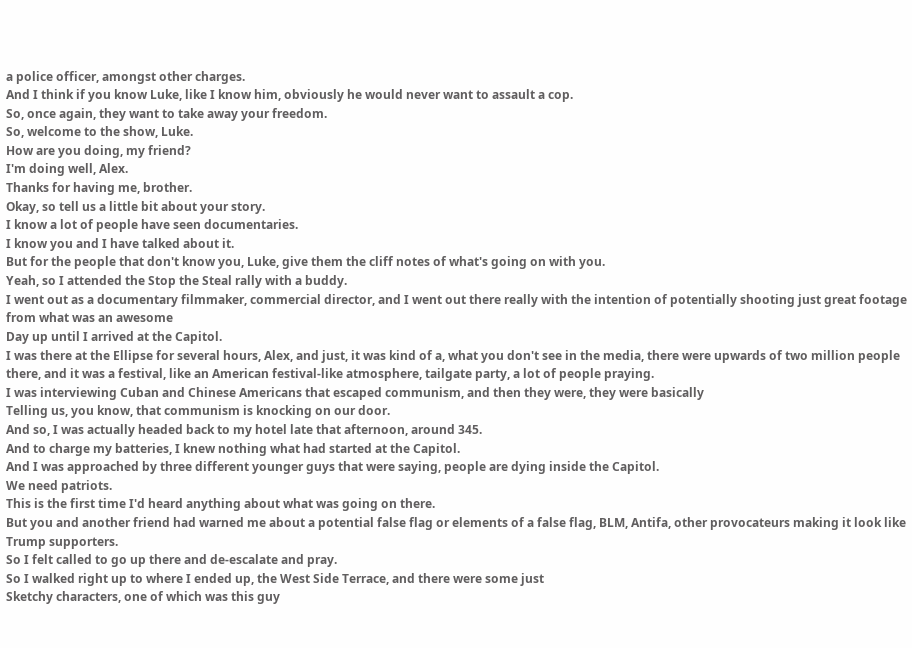a police officer, amongst other charges.
And I think if you know Luke, like I know him, obviously he would never want to assault a cop.
So, once again, they want to take away your freedom.
So, welcome to the show, Luke.
How are you doing, my friend?
I'm doing well, Alex.
Thanks for having me, brother.
Okay, so tell us a little bit about your story.
I know a lot of people have seen documentaries.
I know you and I have talked about it.
But for the people that don't know you, Luke, give them the cliff notes of what's going on with you.
Yeah, so I attended the Stop the Steal rally with a buddy.
I went out as a documentary filmmaker, commercial director, and I went out there really with the intention of potentially shooting just great footage from what was an awesome
Day up until I arrived at the Capitol.
I was there at the Ellipse for several hours, Alex, and just, it was kind of a, what you don't see in the media, there were upwards of two million people there, and it was a festival, like an American festival-like atmosphere, tailgate party, a lot of people praying.
I was interviewing Cuban and Chinese Americans that escaped communism, and then they were, they were basically
Telling us, you know, that communism is knocking on our door.
And so, I was actually headed back to my hotel late that afternoon, around 345.
And to charge my batteries, I knew nothing what had started at the Capitol.
And I was approached by three different younger guys that were saying, people are dying inside the Capitol.
We need patriots.
This is the first time I'd heard anything about what was going on there.
But you and another friend had warned me about a potential false flag or elements of a false flag, BLM, Antifa, other provocateurs making it look like Trump supporters.
So I felt called to go up there and de-escalate and pray.
So I walked right up to where I ended up, the West Side Terrace, and there were some just
Sketchy characters, one of which was this guy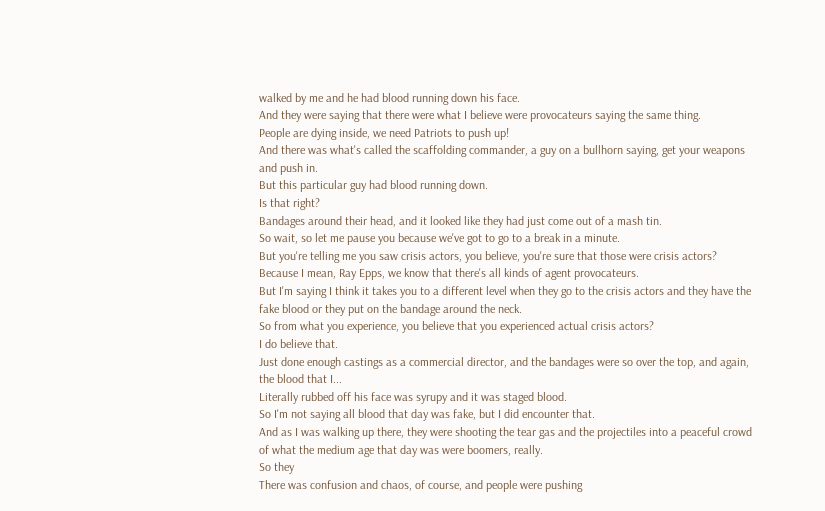walked by me and he had blood running down his face.
And they were saying that there were what I believe were provocateurs saying the same thing.
People are dying inside, we need Patriots to push up!
And there was what's called the scaffolding commander, a guy on a bullhorn saying, get your weapons and push in.
But this particular guy had blood running down.
Is that right?
Bandages around their head, and it looked like they had just come out of a mash tin.
So wait, so let me pause you because we've got to go to a break in a minute.
But you're telling me you saw crisis actors, you believe, you're sure that those were crisis actors?
Because I mean, Ray Epps, we know that there's all kinds of agent provocateurs.
But I'm saying I think it takes you to a different level when they go to the crisis actors and they have the fake blood or they put on the bandage around the neck.
So from what you experience, you believe that you experienced actual crisis actors?
I do believe that.
Just done enough castings as a commercial director, and the bandages were so over the top, and again, the blood that I...
Literally rubbed off his face was syrupy and it was staged blood.
So I'm not saying all blood that day was fake, but I did encounter that.
And as I was walking up there, they were shooting the tear gas and the projectiles into a peaceful crowd of what the medium age that day was were boomers, really.
So they
There was confusion and chaos, of course, and people were pushing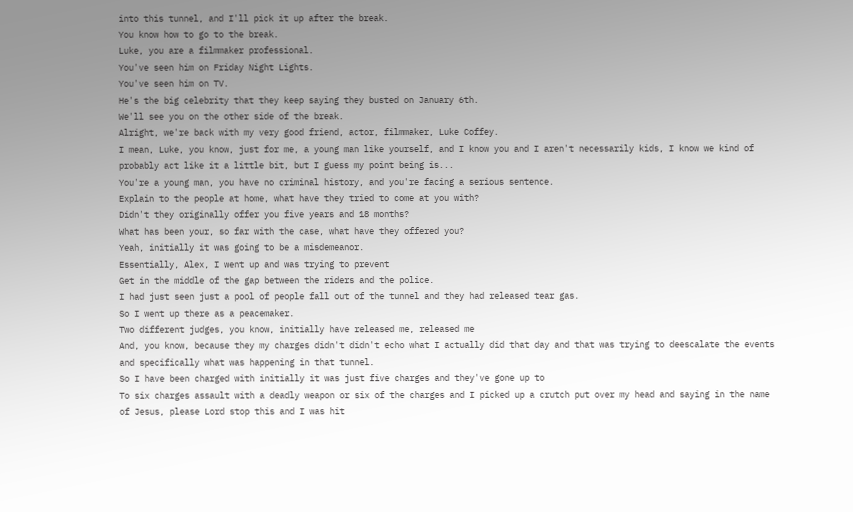into this tunnel, and I'll pick it up after the break.
You know how to go to the break.
Luke, you are a filmmaker professional.
You've seen him on Friday Night Lights.
You've seen him on TV.
He's the big celebrity that they keep saying they busted on January 6th.
We'll see you on the other side of the break.
Alright, we're back with my very good friend, actor, filmmaker, Luke Coffey.
I mean, Luke, you know, just for me, a young man like yourself, and I know you and I aren't necessarily kids, I know we kind of probably act like it a little bit, but I guess my point being is...
You're a young man, you have no criminal history, and you're facing a serious sentence.
Explain to the people at home, what have they tried to come at you with?
Didn't they originally offer you five years and 18 months?
What has been your, so far with the case, what have they offered you?
Yeah, initially it was going to be a misdemeanor.
Essentially, Alex, I went up and was trying to prevent
Get in the middle of the gap between the riders and the police.
I had just seen just a pool of people fall out of the tunnel and they had released tear gas.
So I went up there as a peacemaker.
Two different judges, you know, initially have released me, released me
And, you know, because they my charges didn't didn't echo what I actually did that day and that was trying to deescalate the events and specifically what was happening in that tunnel.
So I have been charged with initially it was just five charges and they've gone up to
To six charges assault with a deadly weapon or six of the charges and I picked up a crutch put over my head and saying in the name of Jesus, please Lord stop this and I was hit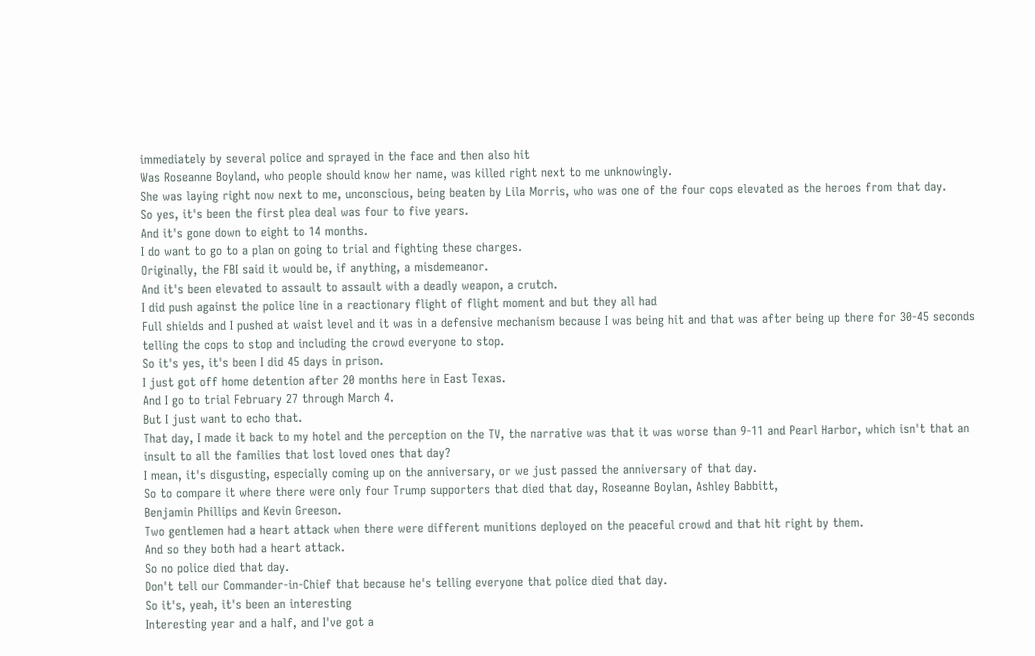immediately by several police and sprayed in the face and then also hit
Was Roseanne Boyland, who people should know her name, was killed right next to me unknowingly.
She was laying right now next to me, unconscious, being beaten by Lila Morris, who was one of the four cops elevated as the heroes from that day.
So yes, it's been the first plea deal was four to five years.
And it's gone down to eight to 14 months.
I do want to go to a plan on going to trial and fighting these charges.
Originally, the FBI said it would be, if anything, a misdemeanor.
And it's been elevated to assault to assault with a deadly weapon, a crutch.
I did push against the police line in a reactionary flight of flight moment and but they all had
Full shields and I pushed at waist level and it was in a defensive mechanism because I was being hit and that was after being up there for 30-45 seconds telling the cops to stop and including the crowd everyone to stop.
So it's yes, it's been I did 45 days in prison.
I just got off home detention after 20 months here in East Texas.
And I go to trial February 27 through March 4.
But I just want to echo that.
That day, I made it back to my hotel and the perception on the TV, the narrative was that it was worse than 9-11 and Pearl Harbor, which isn't that an insult to all the families that lost loved ones that day?
I mean, it's disgusting, especially coming up on the anniversary, or we just passed the anniversary of that day.
So to compare it where there were only four Trump supporters that died that day, Roseanne Boylan, Ashley Babbitt,
Benjamin Phillips and Kevin Greeson.
Two gentlemen had a heart attack when there were different munitions deployed on the peaceful crowd and that hit right by them.
And so they both had a heart attack.
So no police died that day.
Don't tell our Commander-in-Chief that because he's telling everyone that police died that day.
So it's, yeah, it's been an interesting
Interesting year and a half, and I've got a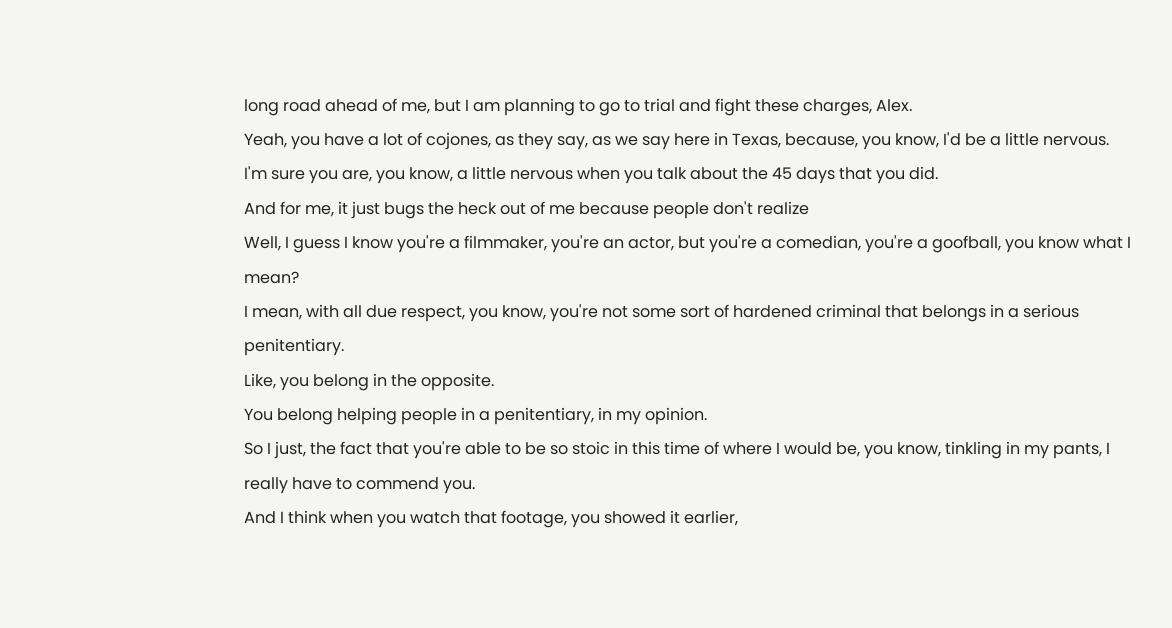long road ahead of me, but I am planning to go to trial and fight these charges, Alex.
Yeah, you have a lot of cojones, as they say, as we say here in Texas, because, you know, I'd be a little nervous.
I'm sure you are, you know, a little nervous when you talk about the 45 days that you did.
And for me, it just bugs the heck out of me because people don't realize
Well, I guess I know you're a filmmaker, you're an actor, but you're a comedian, you're a goofball, you know what I mean?
I mean, with all due respect, you know, you're not some sort of hardened criminal that belongs in a serious penitentiary.
Like, you belong in the opposite.
You belong helping people in a penitentiary, in my opinion.
So I just, the fact that you're able to be so stoic in this time of where I would be, you know, tinkling in my pants, I really have to commend you.
And I think when you watch that footage, you showed it earlier,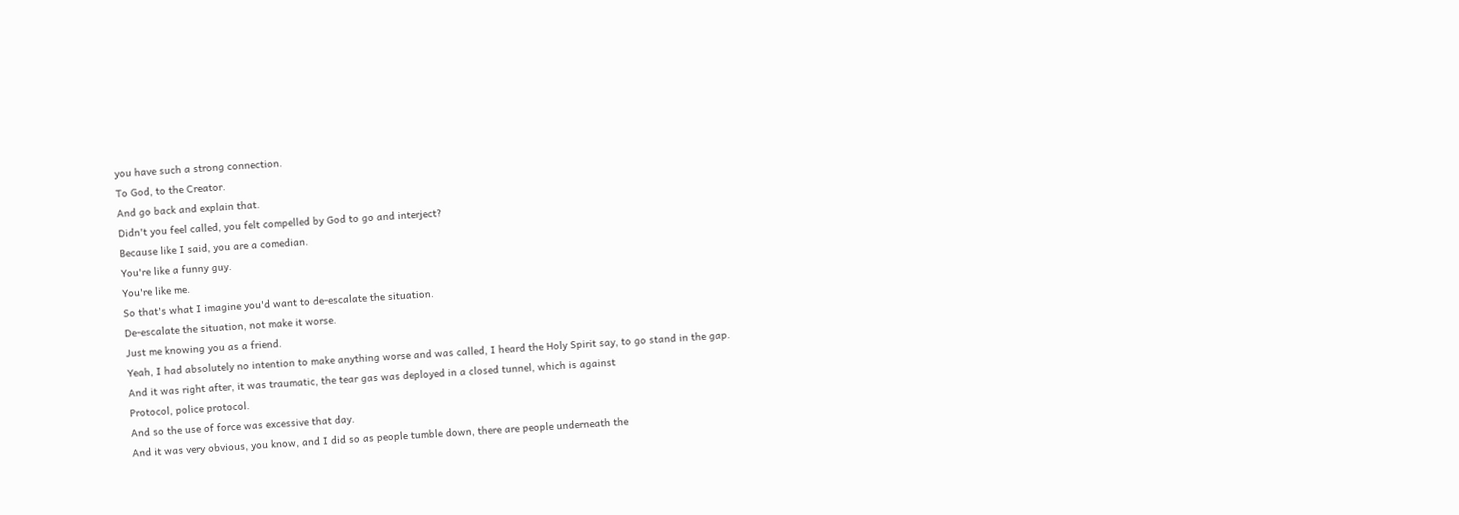you have such a strong connection.
To God, to the Creator.
And go back and explain that.
Didn't you feel called, you felt compelled by God to go and interject?
Because like I said, you are a comedian.
You're like a funny guy.
You're like me.
So that's what I imagine you'd want to de-escalate the situation.
De-escalate the situation, not make it worse.
Just me knowing you as a friend.
Yeah, I had absolutely no intention to make anything worse and was called, I heard the Holy Spirit say, to go stand in the gap.
And it was right after, it was traumatic, the tear gas was deployed in a closed tunnel, which is against
Protocol, police protocol.
And so the use of force was excessive that day.
And it was very obvious, you know, and I did so as people tumble down, there are people underneath the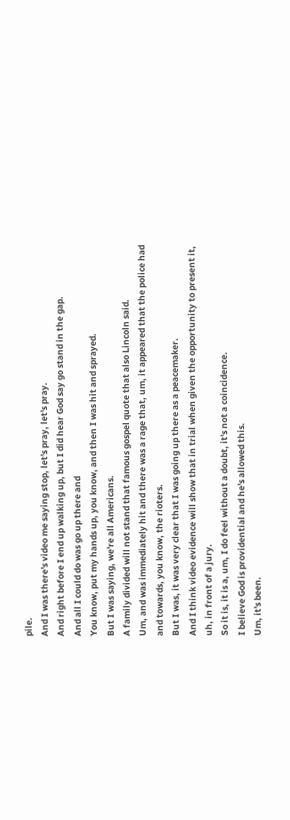pile.
And I was there's video me saying stop, let's pray, let's pray.
And right before I end up walking up, but I did hear God say go stand in the gap.
And all I could do was go up there and
You know, put my hands up, you know, and then I was hit and sprayed.
But I was saying, we're all Americans.
A family divided will not stand that famous gospel quote that also Lincoln said.
Um, and was immediately hit and there was a rage that, um, it appeared that the police had and towards, you know, the rioters.
But I was, it was very clear that I was going up there as a peacemaker.
And I think video evidence will show that in trial when given the opportunity to present it, uh, in front of a jury.
So it is, it is a, um, I do feel without a doubt, it's not a coincidence.
I believe God is providential and he's allowed this.
Um, it's been.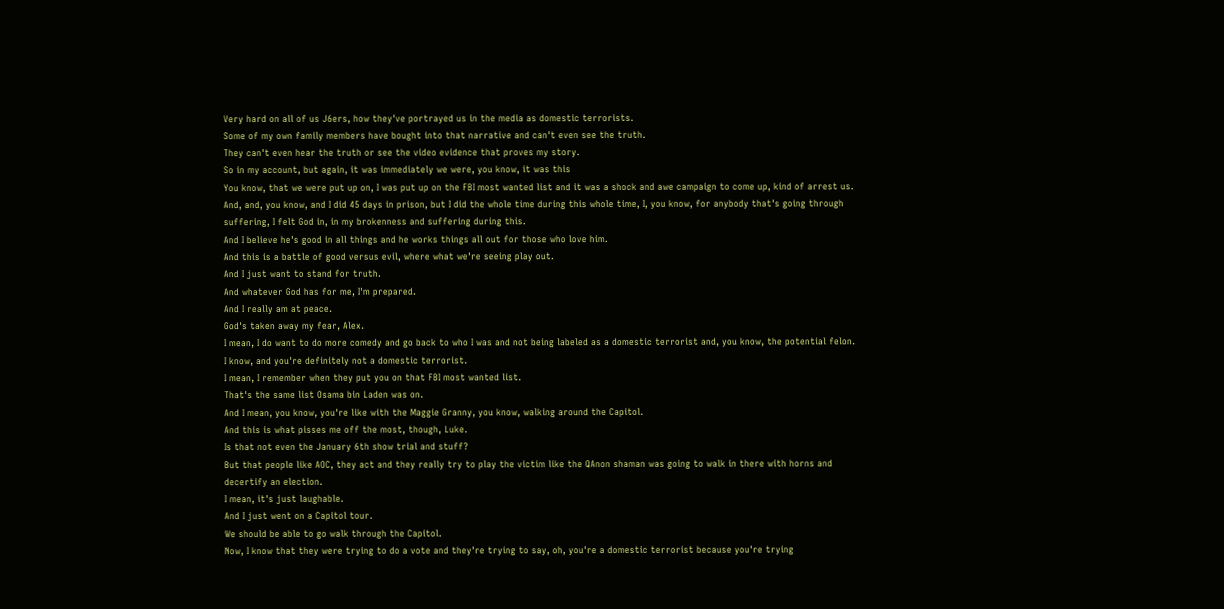Very hard on all of us J6ers, how they've portrayed us in the media as domestic terrorists.
Some of my own family members have bought into that narrative and can't even see the truth.
They can't even hear the truth or see the video evidence that proves my story.
So in my account, but again, it was immediately we were, you know, it was this
You know, that we were put up on, I was put up on the FBI most wanted list and it was a shock and awe campaign to come up, kind of arrest us.
And, and, you know, and I did 45 days in prison, but I did the whole time during this whole time, I, you know, for anybody that's going through suffering, I felt God in, in my brokenness and suffering during this.
And I believe he's good in all things and he works things all out for those who love him.
And this is a battle of good versus evil, where what we're seeing play out.
And I just want to stand for truth.
And whatever God has for me, I'm prepared.
And I really am at peace.
God's taken away my fear, Alex.
I mean, I do want to do more comedy and go back to who I was and not being labeled as a domestic terrorist and, you know, the potential felon.
I know, and you're definitely not a domestic terrorist.
I mean, I remember when they put you on that FBI most wanted list.
That's the same list Osama bin Laden was on.
And I mean, you know, you're like with the Maggie Granny, you know, walking around the Capitol.
And this is what pisses me off the most, though, Luke.
Is that not even the January 6th show trial and stuff?
But that people like AOC, they act and they really try to play the victim like the QAnon shaman was going to walk in there with horns and decertify an election.
I mean, it's just laughable.
And I just went on a Capitol tour.
We should be able to go walk through the Capitol.
Now, I know that they were trying to do a vote and they're trying to say, oh, you're a domestic terrorist because you're trying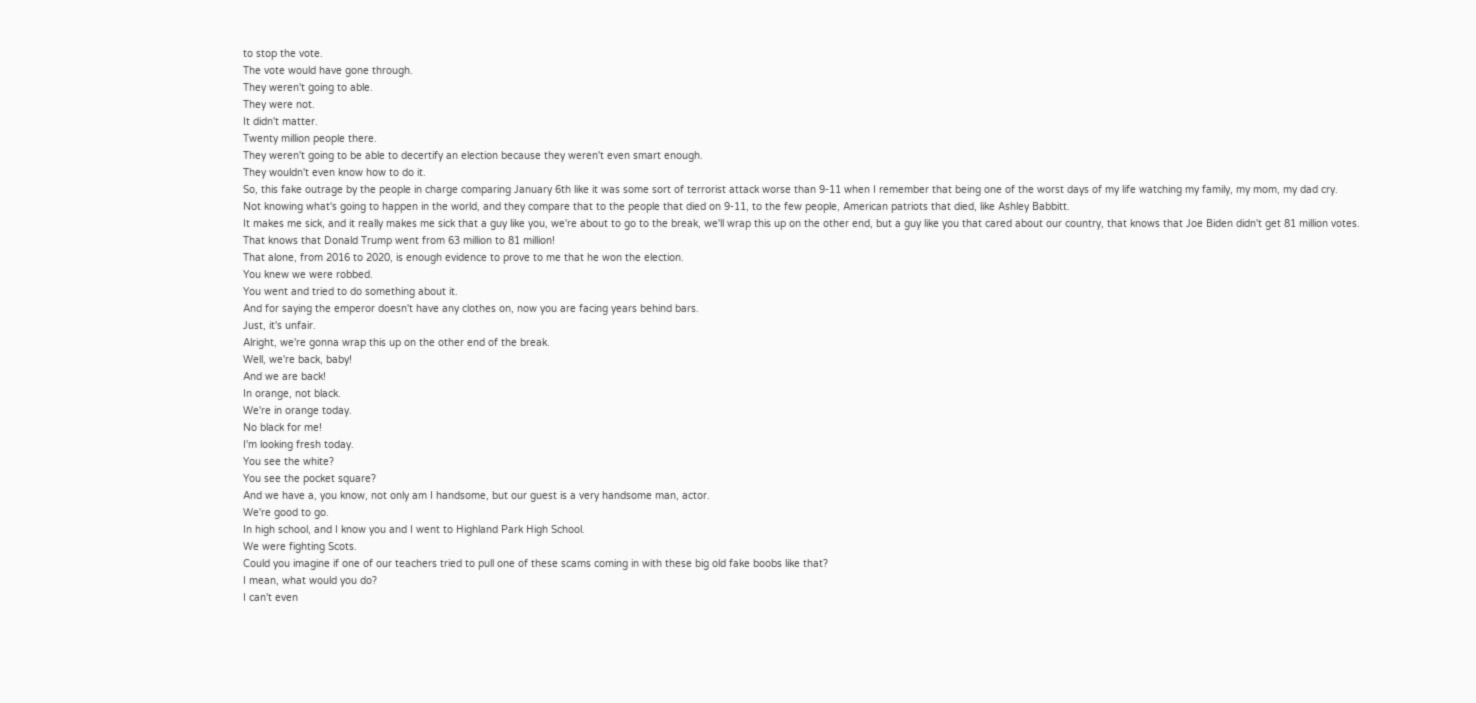to stop the vote.
The vote would have gone through.
They weren't going to able.
They were not.
It didn't matter.
Twenty million people there.
They weren't going to be able to decertify an election because they weren't even smart enough.
They wouldn't even know how to do it.
So, this fake outrage by the people in charge comparing January 6th like it was some sort of terrorist attack worse than 9-11 when I remember that being one of the worst days of my life watching my family, my mom, my dad cry.
Not knowing what's going to happen in the world, and they compare that to the people that died on 9-11, to the few people, American patriots that died, like Ashley Babbitt.
It makes me sick, and it really makes me sick that a guy like you, we're about to go to the break, we'll wrap this up on the other end, but a guy like you that cared about our country, that knows that Joe Biden didn't get 81 million votes.
That knows that Donald Trump went from 63 million to 81 million!
That alone, from 2016 to 2020, is enough evidence to prove to me that he won the election.
You knew we were robbed.
You went and tried to do something about it.
And for saying the emperor doesn't have any clothes on, now you are facing years behind bars.
Just, it's unfair.
Alright, we're gonna wrap this up on the other end of the break.
Well, we're back, baby!
And we are back!
In orange, not black.
We're in orange today.
No black for me!
I'm looking fresh today.
You see the white?
You see the pocket square?
And we have a, you know, not only am I handsome, but our guest is a very handsome man, actor.
We're good to go.
In high school, and I know you and I went to Highland Park High School.
We were fighting Scots.
Could you imagine if one of our teachers tried to pull one of these scams coming in with these big old fake boobs like that?
I mean, what would you do?
I can't even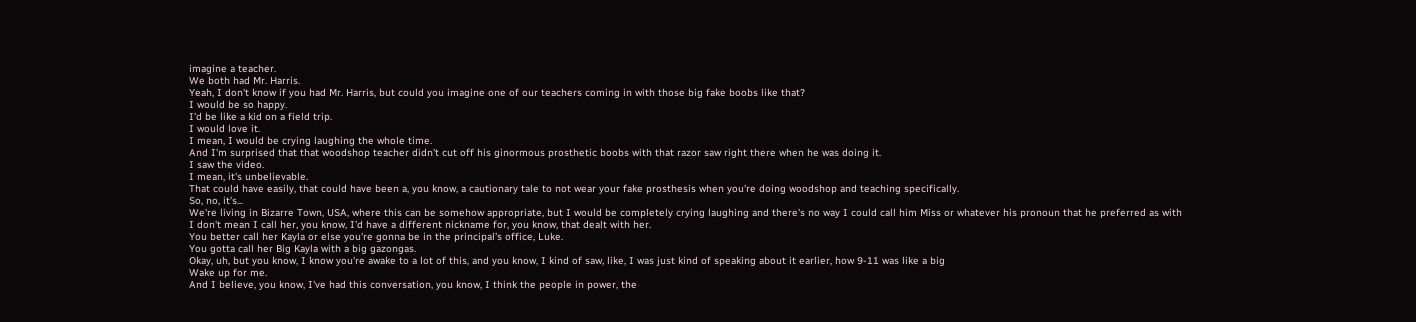imagine a teacher.
We both had Mr. Harris.
Yeah, I don't know if you had Mr. Harris, but could you imagine one of our teachers coming in with those big fake boobs like that?
I would be so happy.
I'd be like a kid on a field trip.
I would love it.
I mean, I would be crying laughing the whole time.
And I'm surprised that that woodshop teacher didn't cut off his ginormous prosthetic boobs with that razor saw right there when he was doing it.
I saw the video.
I mean, it's unbelievable.
That could have easily, that could have been a, you know, a cautionary tale to not wear your fake prosthesis when you're doing woodshop and teaching specifically.
So, no, it's...
We're living in Bizarre Town, USA, where this can be somehow appropriate, but I would be completely crying laughing and there's no way I could call him Miss or whatever his pronoun that he preferred as with
I don't mean I call her, you know, I'd have a different nickname for, you know, that dealt with her.
You better call her Kayla or else you're gonna be in the principal's office, Luke.
You gotta call her Big Kayla with a big gazongas.
Okay, uh, but you know, I know you're awake to a lot of this, and you know, I kind of saw, like, I was just kind of speaking about it earlier, how 9-11 was like a big
Wake up for me.
And I believe, you know, I've had this conversation, you know, I think the people in power, the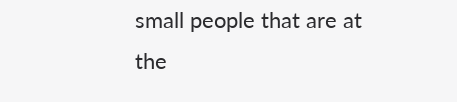small people that are at the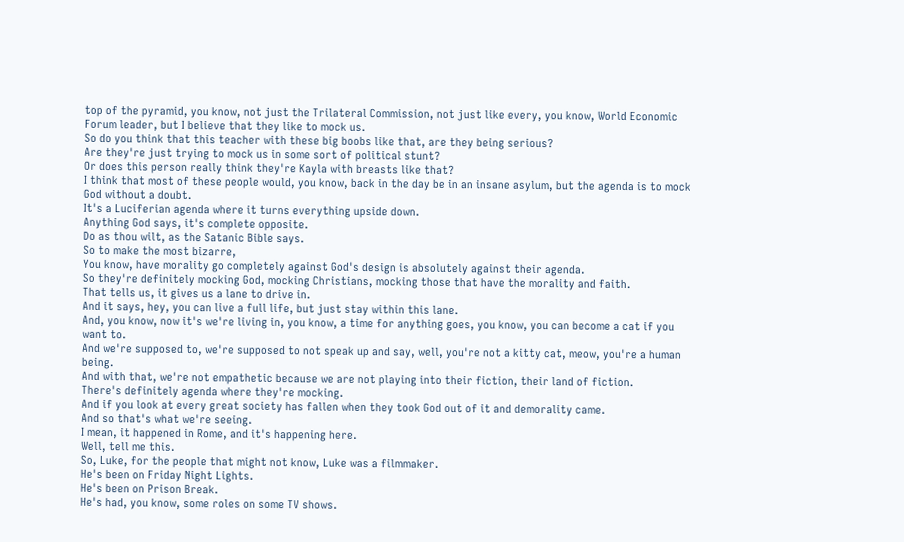top of the pyramid, you know, not just the Trilateral Commission, not just like every, you know, World Economic Forum leader, but I believe that they like to mock us.
So do you think that this teacher with these big boobs like that, are they being serious?
Are they're just trying to mock us in some sort of political stunt?
Or does this person really think they're Kayla with breasts like that?
I think that most of these people would, you know, back in the day be in an insane asylum, but the agenda is to mock God without a doubt.
It's a Luciferian agenda where it turns everything upside down.
Anything God says, it's complete opposite.
Do as thou wilt, as the Satanic Bible says.
So to make the most bizarre,
You know, have morality go completely against God's design is absolutely against their agenda.
So they're definitely mocking God, mocking Christians, mocking those that have the morality and faith.
That tells us, it gives us a lane to drive in.
And it says, hey, you can live a full life, but just stay within this lane.
And, you know, now it's we're living in, you know, a time for anything goes, you know, you can become a cat if you want to.
And we're supposed to, we're supposed to not speak up and say, well, you're not a kitty cat, meow, you're a human being.
And with that, we're not empathetic because we are not playing into their fiction, their land of fiction.
There's definitely agenda where they're mocking.
And if you look at every great society has fallen when they took God out of it and demorality came.
And so that's what we're seeing.
I mean, it happened in Rome, and it's happening here.
Well, tell me this.
So, Luke, for the people that might not know, Luke was a filmmaker.
He's been on Friday Night Lights.
He's been on Prison Break.
He's had, you know, some roles on some TV shows.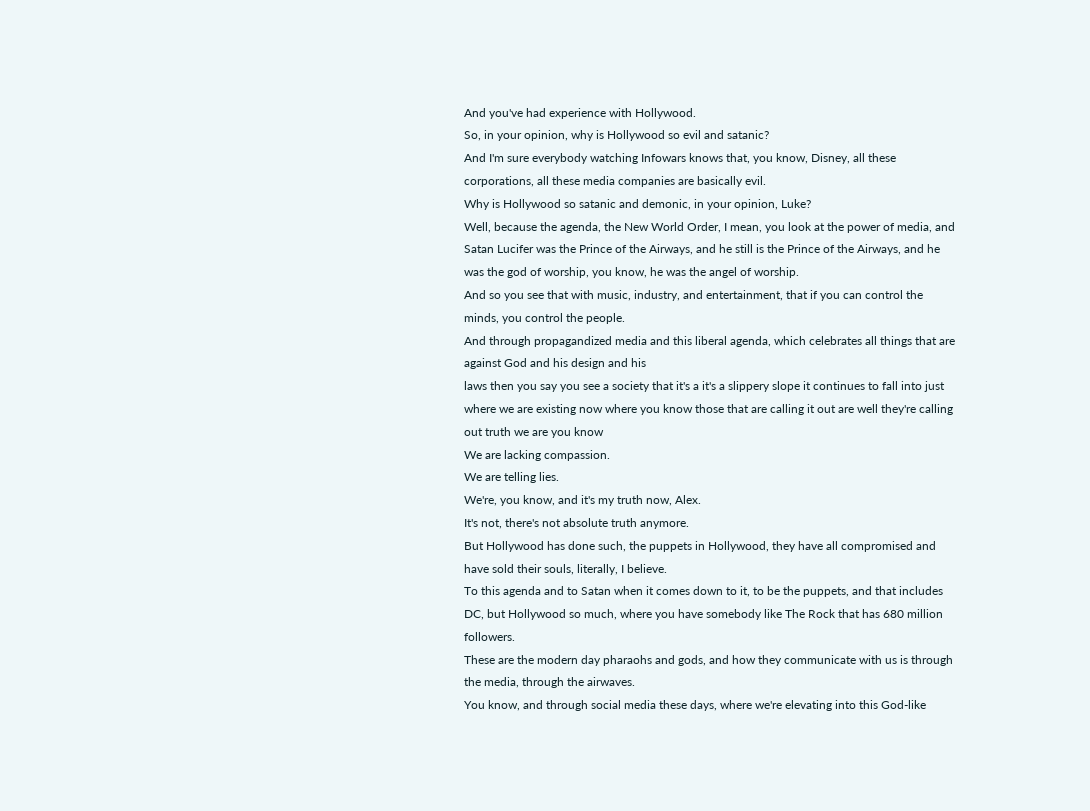And you've had experience with Hollywood.
So, in your opinion, why is Hollywood so evil and satanic?
And I'm sure everybody watching Infowars knows that, you know, Disney, all these corporations, all these media companies are basically evil.
Why is Hollywood so satanic and demonic, in your opinion, Luke?
Well, because the agenda, the New World Order, I mean, you look at the power of media, and Satan Lucifer was the Prince of the Airways, and he still is the Prince of the Airways, and he was the god of worship, you know, he was the angel of worship.
And so you see that with music, industry, and entertainment, that if you can control the minds, you control the people.
And through propagandized media and this liberal agenda, which celebrates all things that are against God and his design and his
laws then you say you see a society that it's a it's a slippery slope it continues to fall into just where we are existing now where you know those that are calling it out are well they're calling out truth we are you know
We are lacking compassion.
We are telling lies.
We're, you know, and it's my truth now, Alex.
It's not, there's not absolute truth anymore.
But Hollywood has done such, the puppets in Hollywood, they have all compromised and have sold their souls, literally, I believe.
To this agenda and to Satan when it comes down to it, to be the puppets, and that includes DC, but Hollywood so much, where you have somebody like The Rock that has 680 million followers.
These are the modern day pharaohs and gods, and how they communicate with us is through the media, through the airwaves.
You know, and through social media these days, where we're elevating into this God-like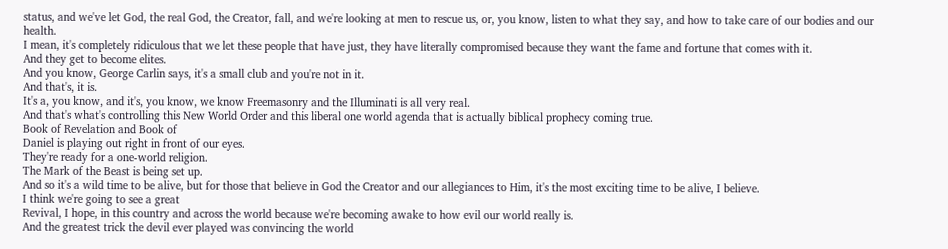status, and we've let God, the real God, the Creator, fall, and we're looking at men to rescue us, or, you know, listen to what they say, and how to take care of our bodies and our health.
I mean, it's completely ridiculous that we let these people that have just, they have literally compromised because they want the fame and fortune that comes with it.
And they get to become elites.
And you know, George Carlin says, it's a small club and you're not in it.
And that's, it is.
It's a, you know, and it's, you know, we know Freemasonry and the Illuminati is all very real.
And that's what's controlling this New World Order and this liberal one world agenda that is actually biblical prophecy coming true.
Book of Revelation and Book of
Daniel is playing out right in front of our eyes.
They're ready for a one-world religion.
The Mark of the Beast is being set up.
And so it's a wild time to be alive, but for those that believe in God the Creator and our allegiances to Him, it's the most exciting time to be alive, I believe.
I think we're going to see a great
Revival, I hope, in this country and across the world because we're becoming awake to how evil our world really is.
And the greatest trick the devil ever played was convincing the world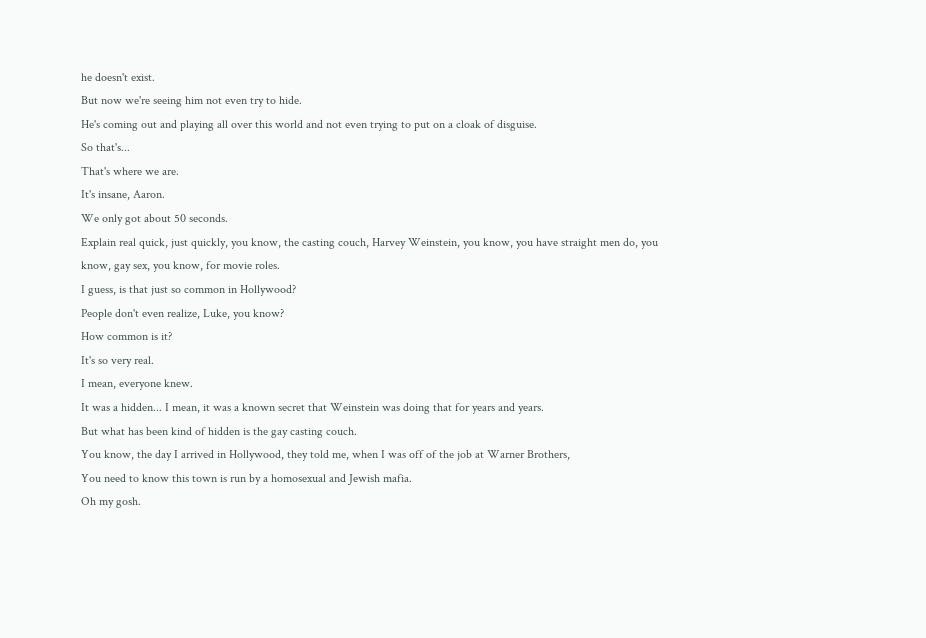he doesn't exist.
But now we're seeing him not even try to hide.
He's coming out and playing all over this world and not even trying to put on a cloak of disguise.
So that's...
That's where we are.
It's insane, Aaron.
We only got about 50 seconds.
Explain real quick, just quickly, you know, the casting couch, Harvey Weinstein, you know, you have straight men do, you know, gay sex, you know, for movie roles.
I guess, is that just so common in Hollywood?
People don't even realize, Luke, you know?
How common is it?
It's so very real.
I mean, everyone knew.
It was a hidden... I mean, it was a known secret that Weinstein was doing that for years and years.
But what has been kind of hidden is the gay casting couch.
You know, the day I arrived in Hollywood, they told me, when I was off of the job at Warner Brothers,
You need to know this town is run by a homosexual and Jewish mafia.
Oh my gosh.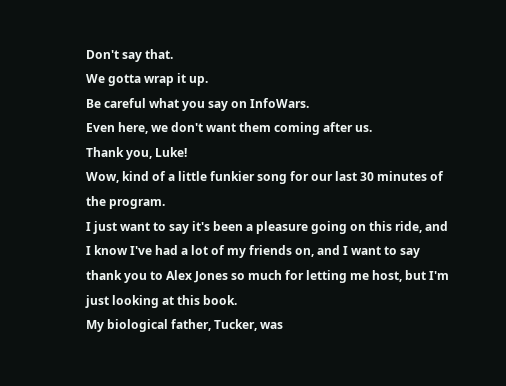Don't say that.
We gotta wrap it up.
Be careful what you say on InfoWars.
Even here, we don't want them coming after us.
Thank you, Luke!
Wow, kind of a little funkier song for our last 30 minutes of the program.
I just want to say it's been a pleasure going on this ride, and I know I've had a lot of my friends on, and I want to say thank you to Alex Jones so much for letting me host, but I'm just looking at this book.
My biological father, Tucker, was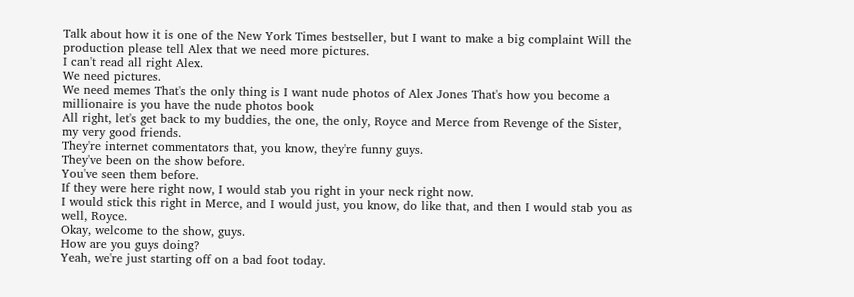Talk about how it is one of the New York Times bestseller, but I want to make a big complaint Will the production please tell Alex that we need more pictures.
I can't read all right Alex.
We need pictures.
We need memes That's the only thing is I want nude photos of Alex Jones That's how you become a millionaire is you have the nude photos book
All right, let's get back to my buddies, the one, the only, Royce and Merce from Revenge of the Sister, my very good friends.
They're internet commentators that, you know, they're funny guys.
They've been on the show before.
You've seen them before.
If they were here right now, I would stab you right in your neck right now.
I would stick this right in Merce, and I would just, you know, do like that, and then I would stab you as well, Royce.
Okay, welcome to the show, guys.
How are you guys doing?
Yeah, we're just starting off on a bad foot today.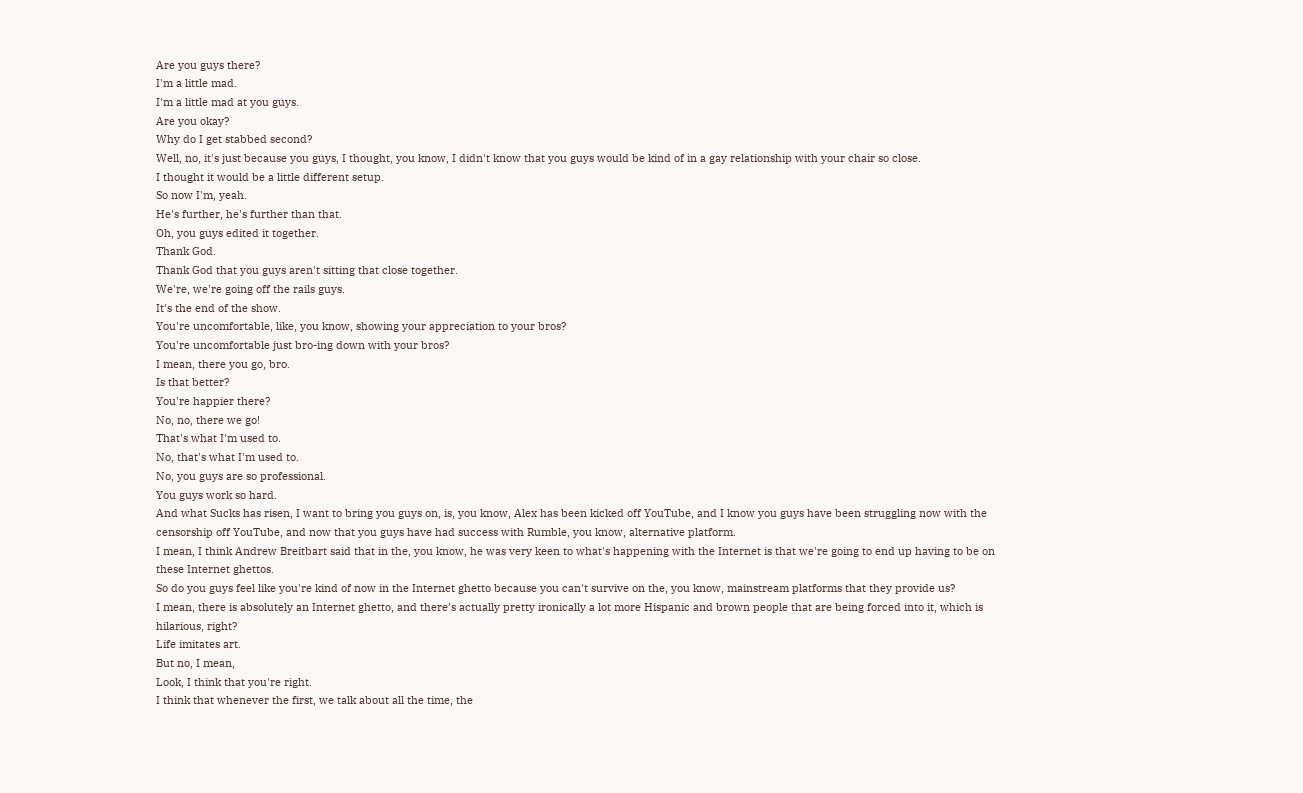Are you guys there?
I'm a little mad.
I'm a little mad at you guys.
Are you okay?
Why do I get stabbed second?
Well, no, it's just because you guys, I thought, you know, I didn't know that you guys would be kind of in a gay relationship with your chair so close.
I thought it would be a little different setup.
So now I'm, yeah.
He's further, he's further than that.
Oh, you guys edited it together.
Thank God.
Thank God that you guys aren't sitting that close together.
We're, we're going off the rails guys.
It's the end of the show.
You're uncomfortable, like, you know, showing your appreciation to your bros?
You're uncomfortable just bro-ing down with your bros?
I mean, there you go, bro.
Is that better?
You're happier there?
No, no, there we go!
That's what I'm used to.
No, that's what I'm used to.
No, you guys are so professional.
You guys work so hard.
And what Sucks has risen, I want to bring you guys on, is, you know, Alex has been kicked off YouTube, and I know you guys have been struggling now with the censorship off YouTube, and now that you guys have had success with Rumble, you know, alternative platform.
I mean, I think Andrew Breitbart said that in the, you know, he was very keen to what's happening with the Internet is that we're going to end up having to be on these Internet ghettos.
So do you guys feel like you're kind of now in the Internet ghetto because you can't survive on the, you know, mainstream platforms that they provide us?
I mean, there is absolutely an Internet ghetto, and there's actually pretty ironically a lot more Hispanic and brown people that are being forced into it, which is hilarious, right?
Life imitates art.
But no, I mean,
Look, I think that you're right.
I think that whenever the first, we talk about all the time, the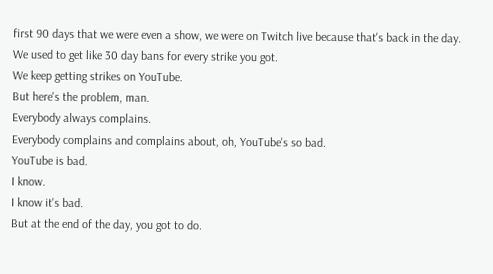first 90 days that we were even a show, we were on Twitch live because that's back in the day.
We used to get like 30 day bans for every strike you got.
We keep getting strikes on YouTube.
But here's the problem, man.
Everybody always complains.
Everybody complains and complains about, oh, YouTube's so bad.
YouTube is bad.
I know.
I know it's bad.
But at the end of the day, you got to do.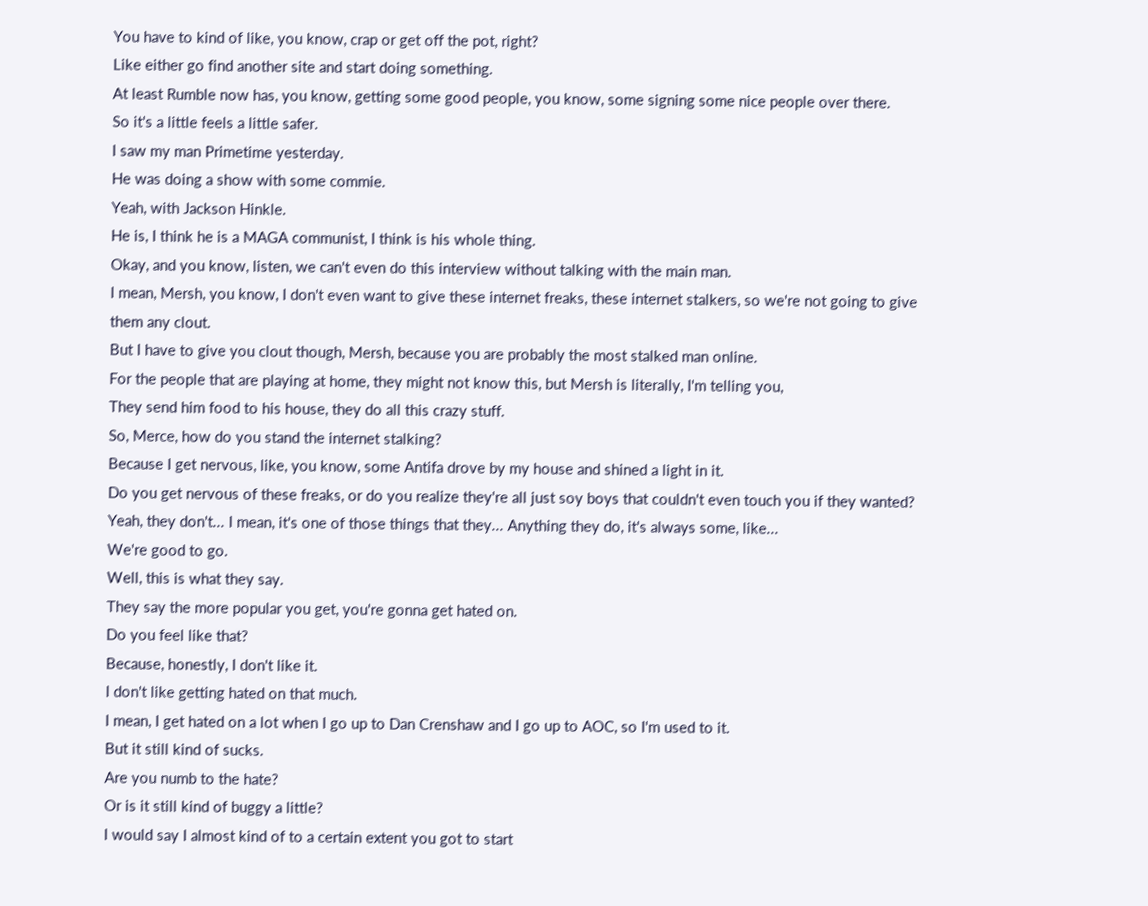You have to kind of like, you know, crap or get off the pot, right?
Like either go find another site and start doing something.
At least Rumble now has, you know, getting some good people, you know, some signing some nice people over there.
So it's a little feels a little safer.
I saw my man Primetime yesterday.
He was doing a show with some commie.
Yeah, with Jackson Hinkle.
He is, I think he is a MAGA communist, I think is his whole thing.
Okay, and you know, listen, we can't even do this interview without talking with the main man.
I mean, Mersh, you know, I don't even want to give these internet freaks, these internet stalkers, so we're not going to give them any clout.
But I have to give you clout though, Mersh, because you are probably the most stalked man online.
For the people that are playing at home, they might not know this, but Mersh is literally, I'm telling you,
They send him food to his house, they do all this crazy stuff.
So, Merce, how do you stand the internet stalking?
Because I get nervous, like, you know, some Antifa drove by my house and shined a light in it.
Do you get nervous of these freaks, or do you realize they're all just soy boys that couldn't even touch you if they wanted?
Yeah, they don't... I mean, it's one of those things that they... Anything they do, it's always some, like...
We're good to go.
Well, this is what they say.
They say the more popular you get, you're gonna get hated on.
Do you feel like that?
Because, honestly, I don't like it.
I don't like getting hated on that much.
I mean, I get hated on a lot when I go up to Dan Crenshaw and I go up to AOC, so I'm used to it.
But it still kind of sucks.
Are you numb to the hate?
Or is it still kind of buggy a little?
I would say I almost kind of to a certain extent you got to start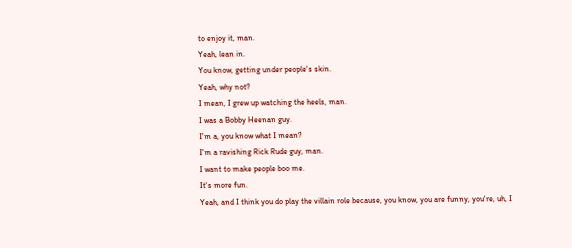to enjoy it, man.
Yeah, lean in.
You know, getting under people's skin.
Yeah, why not?
I mean, I grew up watching the heels, man.
I was a Bobby Heenan guy.
I'm a, you know what I mean?
I'm a ravishing Rick Rude guy, man.
I want to make people boo me.
It's more fun.
Yeah, and I think you do play the villain role because, you know, you are funny, you're, uh, I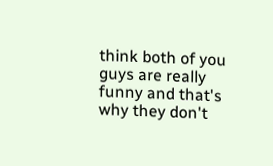think both of you guys are really funny and that's why they don't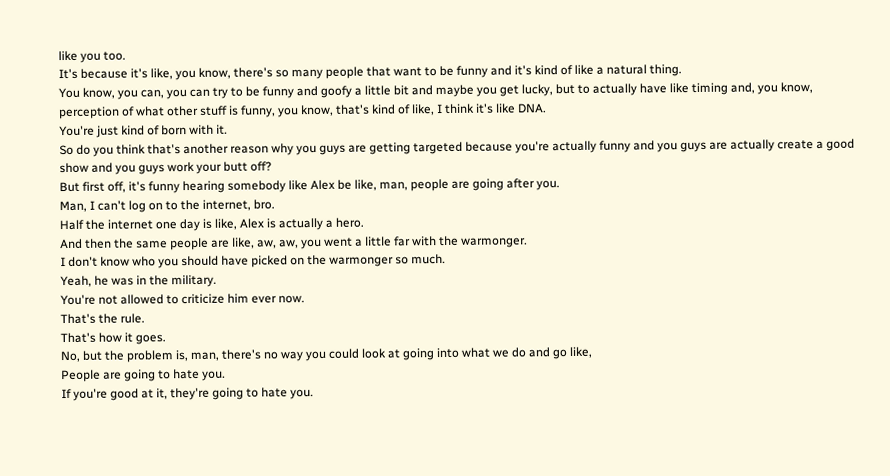like you too.
It's because it's like, you know, there's so many people that want to be funny and it's kind of like a natural thing.
You know, you can, you can try to be funny and goofy a little bit and maybe you get lucky, but to actually have like timing and, you know, perception of what other stuff is funny, you know, that's kind of like, I think it's like DNA.
You're just kind of born with it.
So do you think that's another reason why you guys are getting targeted because you're actually funny and you guys are actually create a good show and you guys work your butt off?
But first off, it's funny hearing somebody like Alex be like, man, people are going after you.
Man, I can't log on to the internet, bro.
Half the internet one day is like, Alex is actually a hero.
And then the same people are like, aw, aw, you went a little far with the warmonger.
I don't know who you should have picked on the warmonger so much.
Yeah, he was in the military.
You're not allowed to criticize him ever now.
That's the rule.
That's how it goes.
No, but the problem is, man, there's no way you could look at going into what we do and go like,
People are going to hate you.
If you're good at it, they're going to hate you.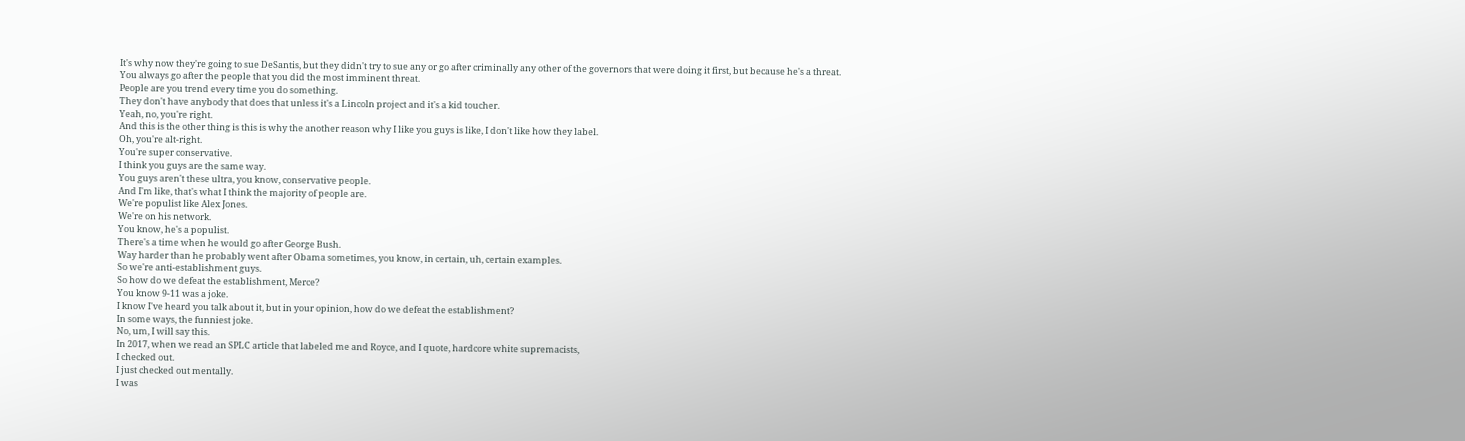It's why now they're going to sue DeSantis, but they didn't try to sue any or go after criminally any other of the governors that were doing it first, but because he's a threat.
You always go after the people that you did the most imminent threat.
People are you trend every time you do something.
They don't have anybody that does that unless it's a Lincoln project and it's a kid toucher.
Yeah, no, you're right.
And this is the other thing is this is why the another reason why I like you guys is like, I don't like how they label.
Oh, you're alt-right.
You're super conservative.
I think you guys are the same way.
You guys aren't these ultra, you know, conservative people.
And I'm like, that's what I think the majority of people are.
We're populist like Alex Jones.
We're on his network.
You know, he's a populist.
There's a time when he would go after George Bush.
Way harder than he probably went after Obama sometimes, you know, in certain, uh, certain examples.
So we're anti-establishment guys.
So how do we defeat the establishment, Merce?
You know 9-11 was a joke.
I know I've heard you talk about it, but in your opinion, how do we defeat the establishment?
In some ways, the funniest joke.
No, um, I will say this.
In 2017, when we read an SPLC article that labeled me and Royce, and I quote, hardcore white supremacists,
I checked out.
I just checked out mentally.
I was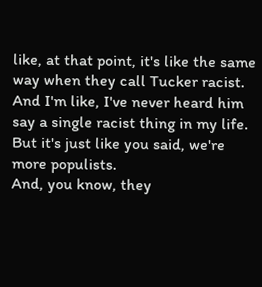like, at that point, it's like the same way when they call Tucker racist.
And I'm like, I've never heard him say a single racist thing in my life.
But it's just like you said, we're more populists.
And, you know, they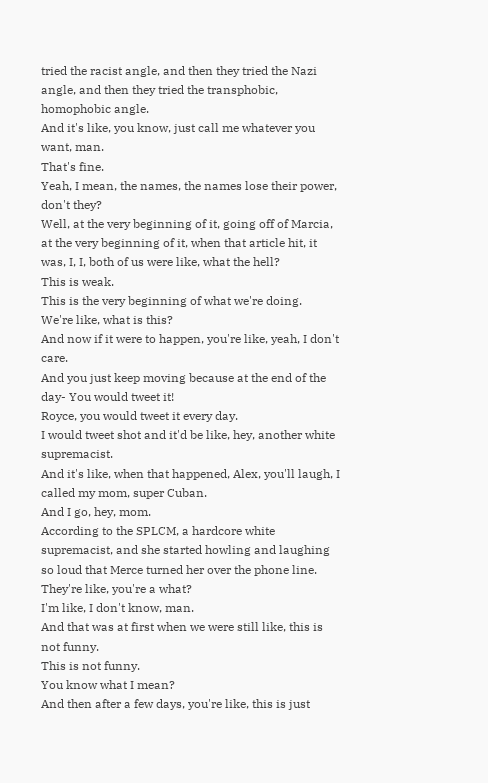tried the racist angle, and then they tried the Nazi angle, and then they tried the transphobic, homophobic angle.
And it's like, you know, just call me whatever you want, man.
That's fine.
Yeah, I mean, the names, the names lose their power, don't they?
Well, at the very beginning of it, going off of Marcia, at the very beginning of it, when that article hit, it was, I, I, both of us were like, what the hell?
This is weak.
This is the very beginning of what we're doing.
We're like, what is this?
And now if it were to happen, you're like, yeah, I don't care.
And you just keep moving because at the end of the day- You would tweet it!
Royce, you would tweet it every day.
I would tweet shot and it'd be like, hey, another white supremacist.
And it's like, when that happened, Alex, you'll laugh, I called my mom, super Cuban.
And I go, hey, mom.
According to the SPLCM, a hardcore white supremacist, and she started howling and laughing so loud that Merce turned her over the phone line.
They're like, you're a what?
I'm like, I don't know, man.
And that was at first when we were still like, this is not funny.
This is not funny.
You know what I mean?
And then after a few days, you're like, this is just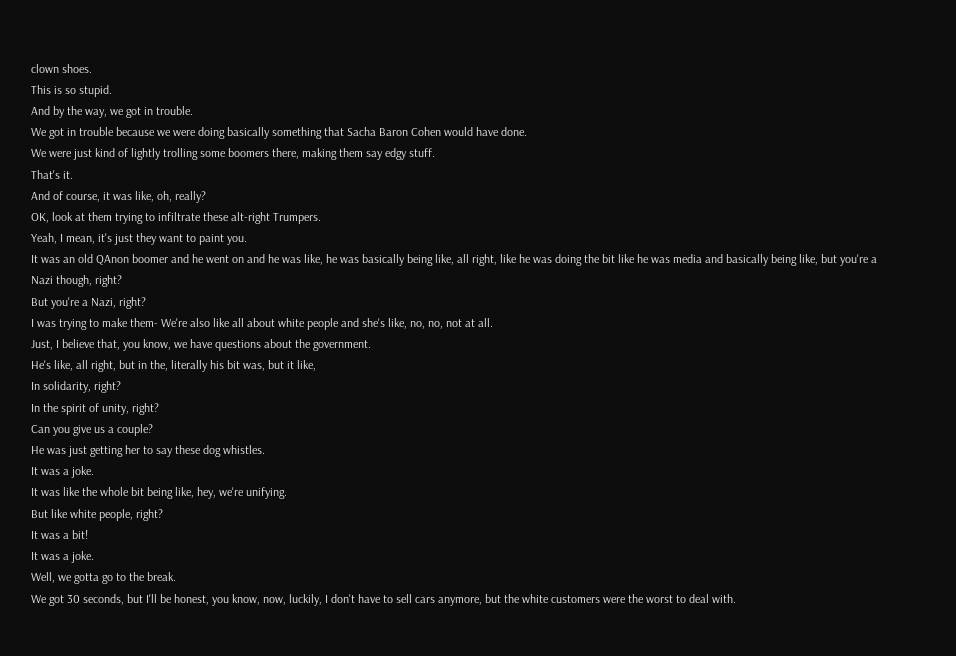clown shoes.
This is so stupid.
And by the way, we got in trouble.
We got in trouble because we were doing basically something that Sacha Baron Cohen would have done.
We were just kind of lightly trolling some boomers there, making them say edgy stuff.
That's it.
And of course, it was like, oh, really?
OK, look at them trying to infiltrate these alt-right Trumpers.
Yeah, I mean, it's just they want to paint you.
It was an old QAnon boomer and he went on and he was like, he was basically being like, all right, like he was doing the bit like he was media and basically being like, but you're a Nazi though, right?
But you're a Nazi, right?
I was trying to make them- We're also like all about white people and she's like, no, no, not at all.
Just, I believe that, you know, we have questions about the government.
He's like, all right, but in the, literally his bit was, but it like,
In solidarity, right?
In the spirit of unity, right?
Can you give us a couple?
He was just getting her to say these dog whistles.
It was a joke.
It was like the whole bit being like, hey, we're unifying.
But like white people, right?
It was a bit!
It was a joke.
Well, we gotta go to the break.
We got 30 seconds, but I'll be honest, you know, now, luckily, I don't have to sell cars anymore, but the white customers were the worst to deal with.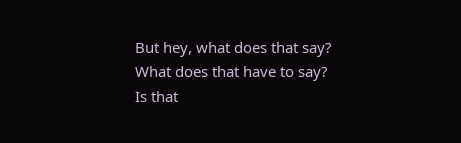But hey, what does that say?
What does that have to say?
Is that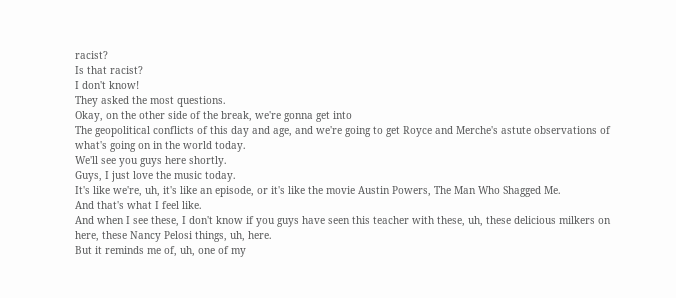racist?
Is that racist?
I don't know!
They asked the most questions.
Okay, on the other side of the break, we're gonna get into
The geopolitical conflicts of this day and age, and we're going to get Royce and Merche's astute observations of what's going on in the world today.
We'll see you guys here shortly.
Guys, I just love the music today.
It's like we're, uh, it's like an episode, or it's like the movie Austin Powers, The Man Who Shagged Me.
And that's what I feel like.
And when I see these, I don't know if you guys have seen this teacher with these, uh, these delicious milkers on here, these Nancy Pelosi things, uh, here.
But it reminds me of, uh, one of my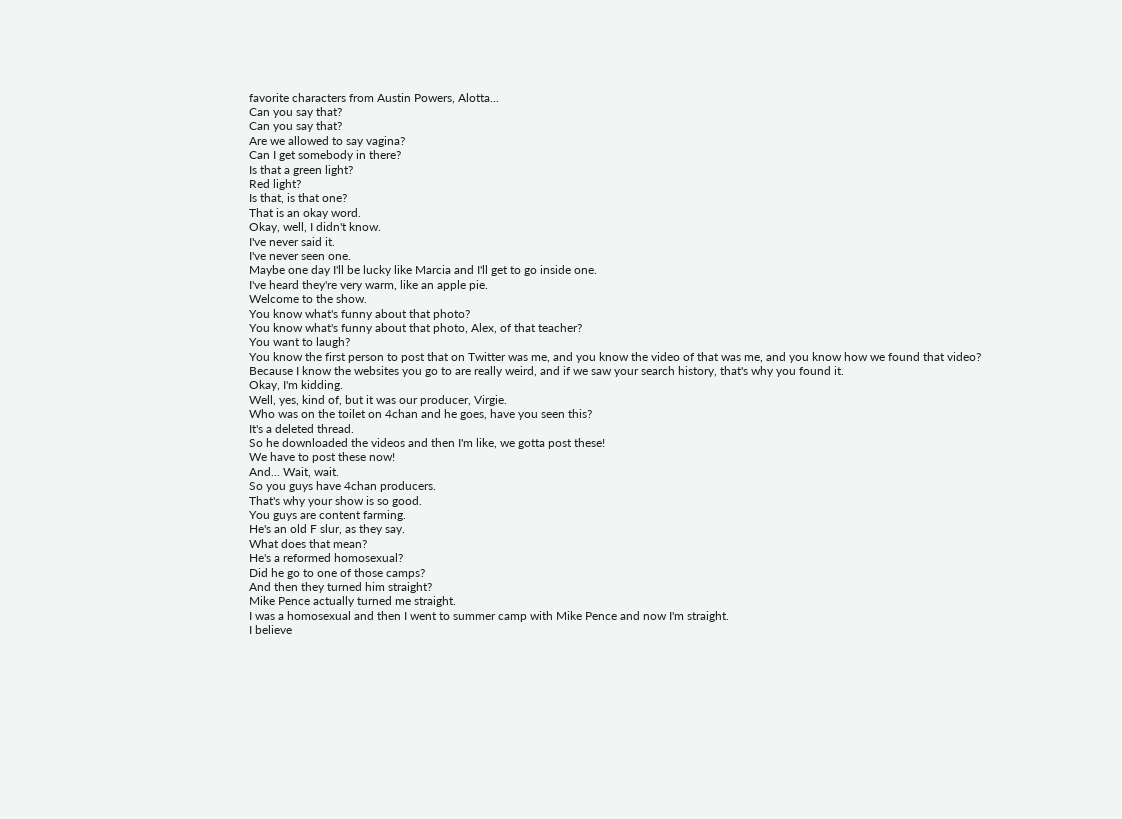favorite characters from Austin Powers, Alotta...
Can you say that?
Can you say that?
Are we allowed to say vagina?
Can I get somebody in there?
Is that a green light?
Red light?
Is that, is that one?
That is an okay word.
Okay, well, I didn't know.
I've never said it.
I've never seen one.
Maybe one day I'll be lucky like Marcia and I'll get to go inside one.
I've heard they're very warm, like an apple pie.
Welcome to the show.
You know what's funny about that photo?
You know what's funny about that photo, Alex, of that teacher?
You want to laugh?
You know the first person to post that on Twitter was me, and you know the video of that was me, and you know how we found that video?
Because I know the websites you go to are really weird, and if we saw your search history, that's why you found it.
Okay, I'm kidding.
Well, yes, kind of, but it was our producer, Virgie.
Who was on the toilet on 4chan and he goes, have you seen this?
It's a deleted thread.
So he downloaded the videos and then I'm like, we gotta post these!
We have to post these now!
And... Wait, wait.
So you guys have 4chan producers.
That's why your show is so good.
You guys are content farming.
He's an old F slur, as they say.
What does that mean?
He's a reformed homosexual?
Did he go to one of those camps?
And then they turned him straight?
Mike Pence actually turned me straight.
I was a homosexual and then I went to summer camp with Mike Pence and now I'm straight.
I believe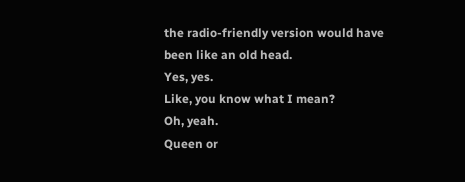the radio-friendly version would have been like an old head.
Yes, yes.
Like, you know what I mean?
Oh, yeah.
Queen or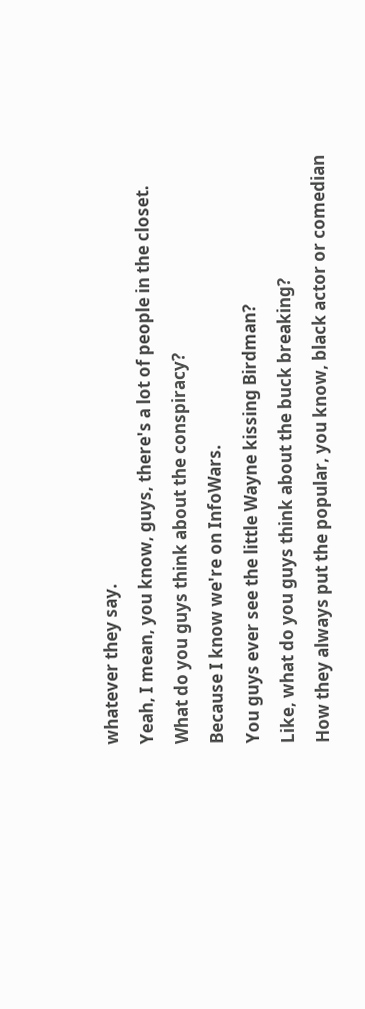whatever they say.
Yeah, I mean, you know, guys, there's a lot of people in the closet.
What do you guys think about the conspiracy?
Because I know we're on InfoWars.
You guys ever see the little Wayne kissing Birdman?
Like, what do you guys think about the buck breaking?
How they always put the popular, you know, black actor or comedian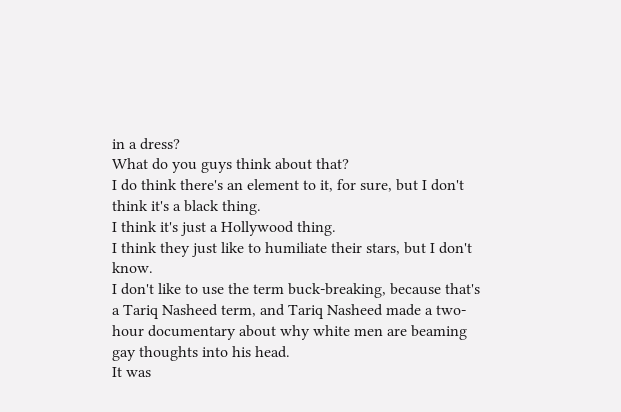in a dress?
What do you guys think about that?
I do think there's an element to it, for sure, but I don't think it's a black thing.
I think it's just a Hollywood thing.
I think they just like to humiliate their stars, but I don't know.
I don't like to use the term buck-breaking, because that's a Tariq Nasheed term, and Tariq Nasheed made a two-hour documentary about why white men are beaming gay thoughts into his head.
It was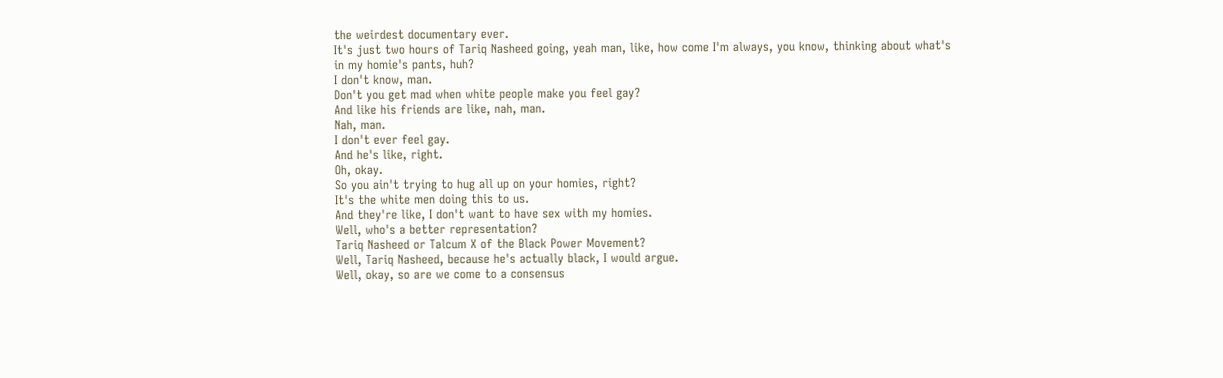the weirdest documentary ever.
It's just two hours of Tariq Nasheed going, yeah man, like, how come I'm always, you know, thinking about what's in my homie's pants, huh?
I don't know, man.
Don't you get mad when white people make you feel gay?
And like his friends are like, nah, man.
Nah, man.
I don't ever feel gay.
And he's like, right.
Oh, okay.
So you ain't trying to hug all up on your homies, right?
It's the white men doing this to us.
And they're like, I don't want to have sex with my homies.
Well, who's a better representation?
Tariq Nasheed or Talcum X of the Black Power Movement?
Well, Tariq Nasheed, because he's actually black, I would argue.
Well, okay, so are we come to a consensus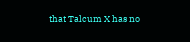that Talcum X has no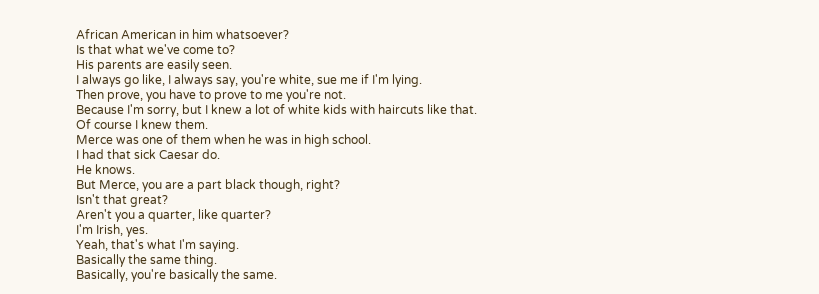African American in him whatsoever?
Is that what we've come to?
His parents are easily seen.
I always go like, I always say, you're white, sue me if I'm lying.
Then prove, you have to prove to me you're not.
Because I'm sorry, but I knew a lot of white kids with haircuts like that.
Of course I knew them.
Merce was one of them when he was in high school.
I had that sick Caesar do.
He knows.
But Merce, you are a part black though, right?
Isn't that great?
Aren't you a quarter, like quarter?
I'm Irish, yes.
Yeah, that's what I'm saying.
Basically the same thing.
Basically, you're basically the same.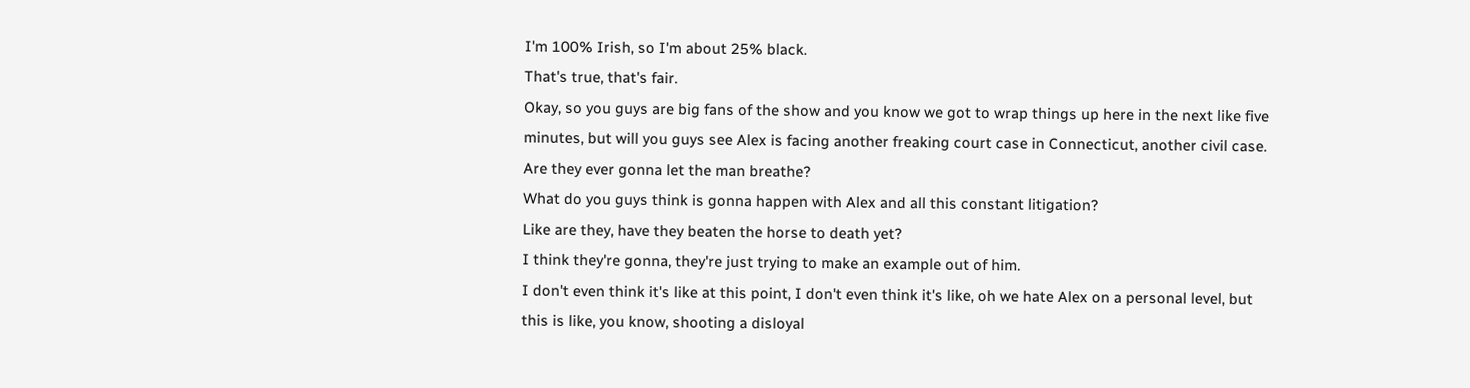I'm 100% Irish, so I'm about 25% black.
That's true, that's fair.
Okay, so you guys are big fans of the show and you know we got to wrap things up here in the next like five minutes, but will you guys see Alex is facing another freaking court case in Connecticut, another civil case.
Are they ever gonna let the man breathe?
What do you guys think is gonna happen with Alex and all this constant litigation?
Like are they, have they beaten the horse to death yet?
I think they're gonna, they're just trying to make an example out of him.
I don't even think it's like at this point, I don't even think it's like, oh we hate Alex on a personal level, but this is like, you know, shooting a disloyal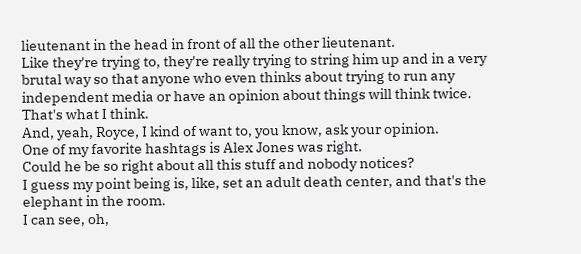lieutenant in the head in front of all the other lieutenant.
Like they're trying to, they're really trying to string him up and in a very brutal way so that anyone who even thinks about trying to run any independent media or have an opinion about things will think twice.
That's what I think.
And, yeah, Royce, I kind of want to, you know, ask your opinion.
One of my favorite hashtags is Alex Jones was right.
Could he be so right about all this stuff and nobody notices?
I guess my point being is, like, set an adult death center, and that's the elephant in the room.
I can see, oh,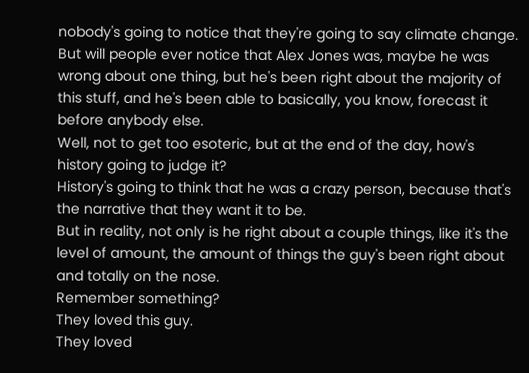nobody's going to notice that they're going to say climate change.
But will people ever notice that Alex Jones was, maybe he was wrong about one thing, but he's been right about the majority of this stuff, and he's been able to basically, you know, forecast it before anybody else.
Well, not to get too esoteric, but at the end of the day, how's history going to judge it?
History's going to think that he was a crazy person, because that's the narrative that they want it to be.
But in reality, not only is he right about a couple things, like it's the level of amount, the amount of things the guy's been right about and totally on the nose.
Remember something?
They loved this guy.
They loved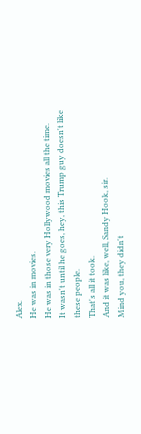Alex.
He was in movies.
He was in those very Hollywood movies all the time.
It wasn't until he goes, hey, this Trump guy doesn't like these people.
That's all it took.
And it was like, well, Sandy Hook, sir.
Mind you, they didn't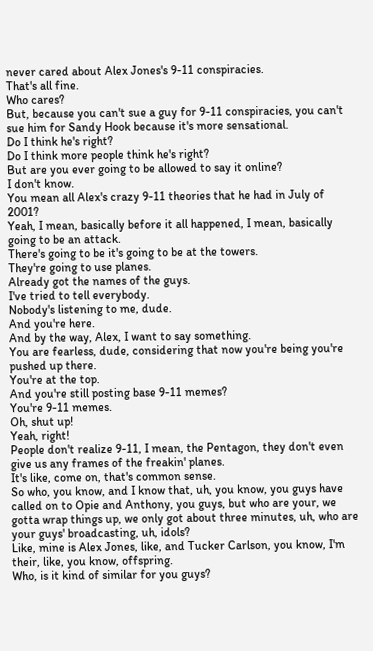never cared about Alex Jones's 9-11 conspiracies.
That's all fine.
Who cares?
But, because you can't sue a guy for 9-11 conspiracies, you can't sue him for Sandy Hook because it's more sensational.
Do I think he's right?
Do I think more people think he's right?
But are you ever going to be allowed to say it online?
I don't know.
You mean all Alex's crazy 9-11 theories that he had in July of 2001?
Yeah, I mean, basically before it all happened, I mean, basically going to be an attack.
There's going to be it's going to be at the towers.
They're going to use planes.
Already got the names of the guys.
I've tried to tell everybody.
Nobody's listening to me, dude.
And you're here.
And by the way, Alex, I want to say something.
You are fearless, dude, considering that now you're being you're pushed up there.
You're at the top.
And you're still posting base 9-11 memes?
You're 9-11 memes.
Oh, shut up!
Yeah, right!
People don't realize 9-11, I mean, the Pentagon, they don't even give us any frames of the freakin' planes.
It's like, come on, that's common sense.
So who, you know, and I know that, uh, you know, you guys have called on to Opie and Anthony, you guys, but who are your, we gotta wrap things up, we only got about three minutes, uh, who are your guys' broadcasting, uh, idols?
Like, mine is Alex Jones, like, and Tucker Carlson, you know, I'm their, like, you know, offspring.
Who, is it kind of similar for you guys?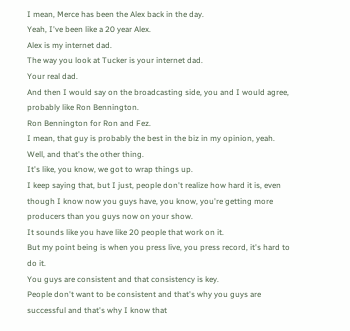I mean, Merce has been the Alex back in the day.
Yeah, I've been like a 20 year Alex.
Alex is my internet dad.
The way you look at Tucker is your internet dad.
Your real dad.
And then I would say on the broadcasting side, you and I would agree, probably like Ron Bennington.
Ron Bennington for Ron and Fez.
I mean, that guy is probably the best in the biz in my opinion, yeah.
Well, and that's the other thing.
It's like, you know, we got to wrap things up.
I keep saying that, but I just, people don't realize how hard it is, even though I know now you guys have, you know, you're getting more producers than you guys now on your show.
It sounds like you have like 20 people that work on it.
But my point being is when you press live, you press record, it's hard to do it.
You guys are consistent and that consistency is key.
People don't want to be consistent and that's why you guys are successful and that's why I know that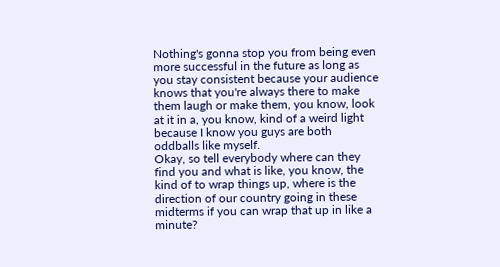Nothing's gonna stop you from being even more successful in the future as long as you stay consistent because your audience knows that you're always there to make them laugh or make them, you know, look at it in a, you know, kind of a weird light because I know you guys are both oddballs like myself.
Okay, so tell everybody where can they find you and what is like, you know, the kind of to wrap things up, where is the direction of our country going in these midterms if you can wrap that up in like a minute?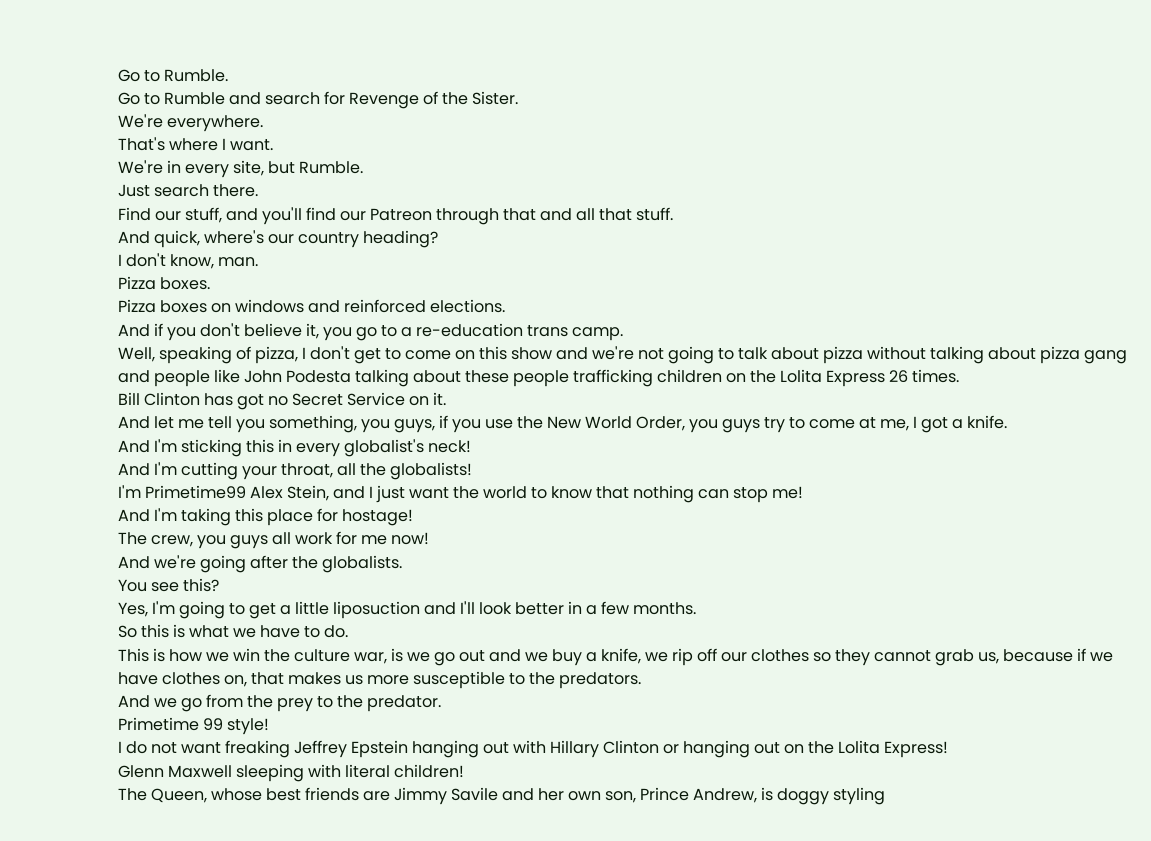Go to Rumble.
Go to Rumble and search for Revenge of the Sister.
We're everywhere.
That's where I want.
We're in every site, but Rumble.
Just search there.
Find our stuff, and you'll find our Patreon through that and all that stuff.
And quick, where's our country heading?
I don't know, man.
Pizza boxes.
Pizza boxes on windows and reinforced elections.
And if you don't believe it, you go to a re-education trans camp.
Well, speaking of pizza, I don't get to come on this show and we're not going to talk about pizza without talking about pizza gang and people like John Podesta talking about these people trafficking children on the Lolita Express 26 times.
Bill Clinton has got no Secret Service on it.
And let me tell you something, you guys, if you use the New World Order, you guys try to come at me, I got a knife.
And I'm sticking this in every globalist's neck!
And I'm cutting your throat, all the globalists!
I'm Primetime99 Alex Stein, and I just want the world to know that nothing can stop me!
And I'm taking this place for hostage!
The crew, you guys all work for me now!
And we're going after the globalists.
You see this?
Yes, I'm going to get a little liposuction and I'll look better in a few months.
So this is what we have to do.
This is how we win the culture war, is we go out and we buy a knife, we rip off our clothes so they cannot grab us, because if we have clothes on, that makes us more susceptible to the predators.
And we go from the prey to the predator.
Primetime 99 style!
I do not want freaking Jeffrey Epstein hanging out with Hillary Clinton or hanging out on the Lolita Express!
Glenn Maxwell sleeping with literal children!
The Queen, whose best friends are Jimmy Savile and her own son, Prince Andrew, is doggy styling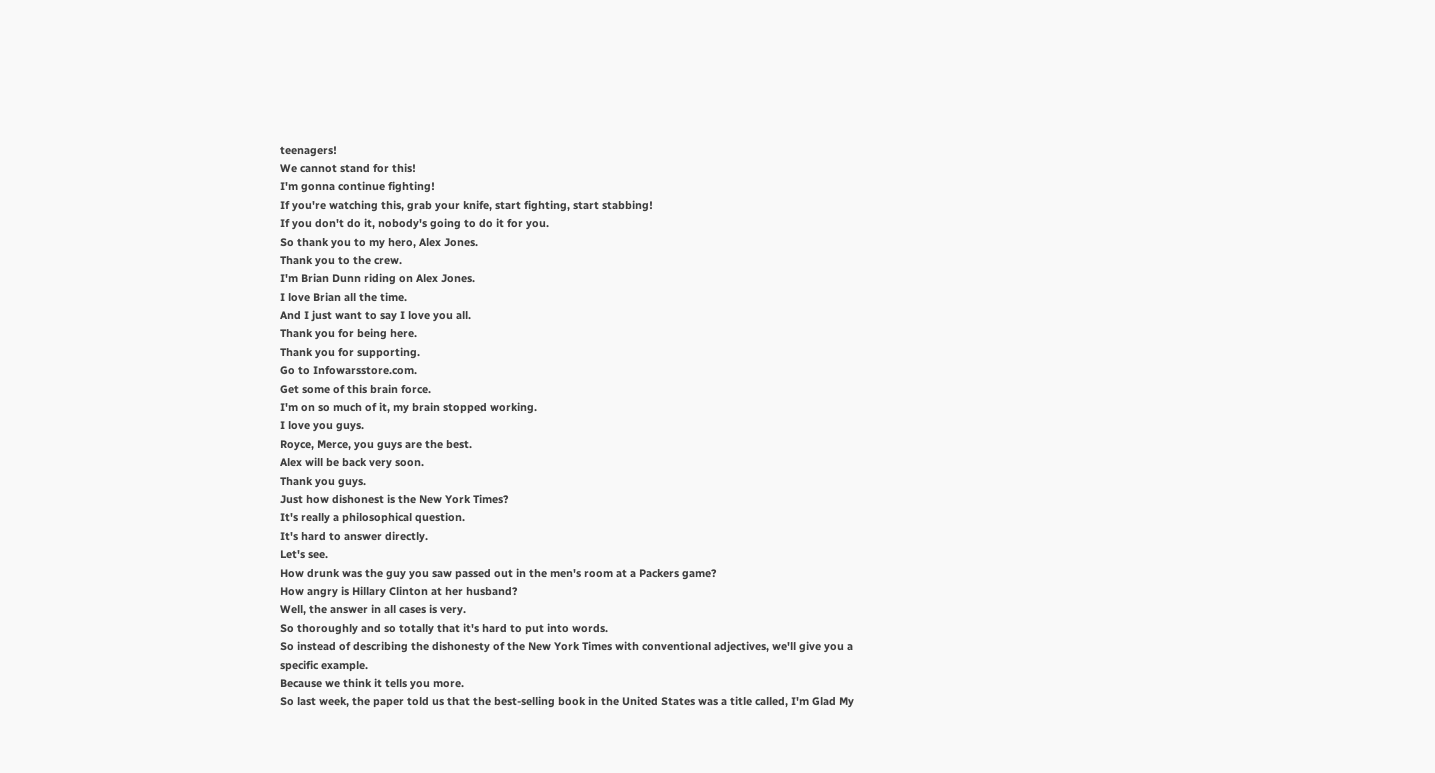teenagers!
We cannot stand for this!
I'm gonna continue fighting!
If you're watching this, grab your knife, start fighting, start stabbing!
If you don't do it, nobody's going to do it for you.
So thank you to my hero, Alex Jones.
Thank you to the crew.
I'm Brian Dunn riding on Alex Jones.
I love Brian all the time.
And I just want to say I love you all.
Thank you for being here.
Thank you for supporting.
Go to Infowarsstore.com.
Get some of this brain force.
I'm on so much of it, my brain stopped working.
I love you guys.
Royce, Merce, you guys are the best.
Alex will be back very soon.
Thank you guys.
Just how dishonest is the New York Times?
It's really a philosophical question.
It's hard to answer directly.
Let's see.
How drunk was the guy you saw passed out in the men's room at a Packers game?
How angry is Hillary Clinton at her husband?
Well, the answer in all cases is very.
So thoroughly and so totally that it's hard to put into words.
So instead of describing the dishonesty of the New York Times with conventional adjectives, we'll give you a specific example.
Because we think it tells you more.
So last week, the paper told us that the best-selling book in the United States was a title called, I'm Glad My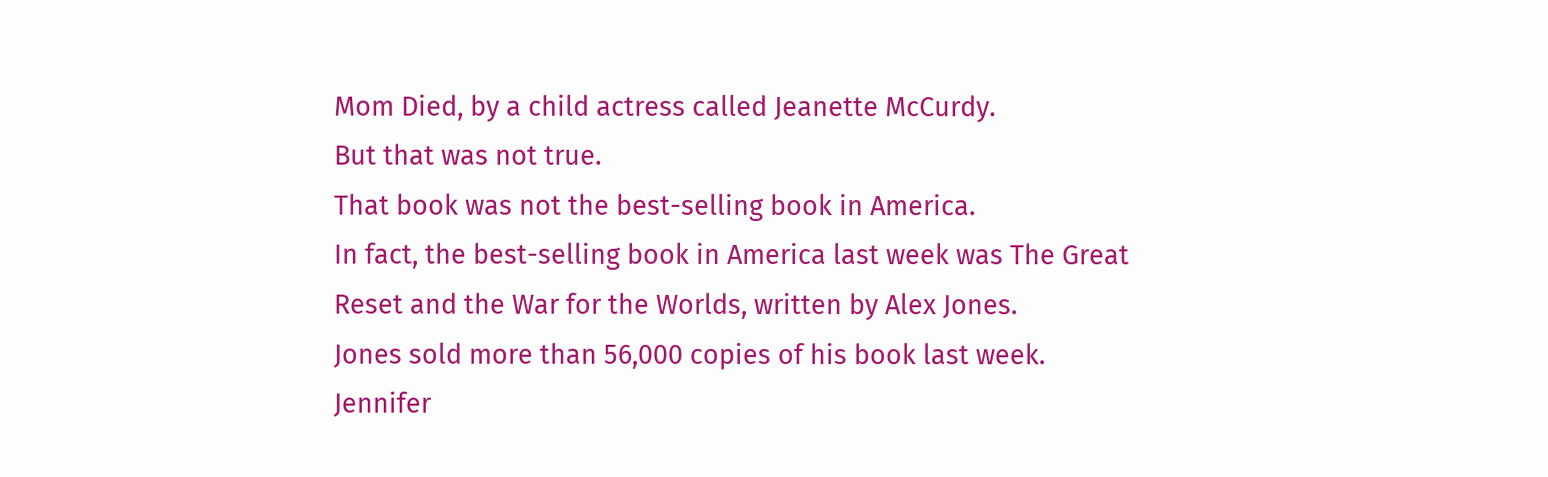Mom Died, by a child actress called Jeanette McCurdy.
But that was not true.
That book was not the best-selling book in America.
In fact, the best-selling book in America last week was The Great Reset and the War for the Worlds, written by Alex Jones.
Jones sold more than 56,000 copies of his book last week.
Jennifer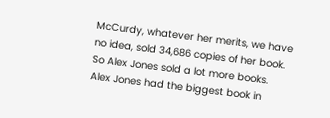McCurdy, whatever her merits, we have no idea, sold 34,686 copies of her book.
So Alex Jones sold a lot more books.
Alex Jones had the biggest book in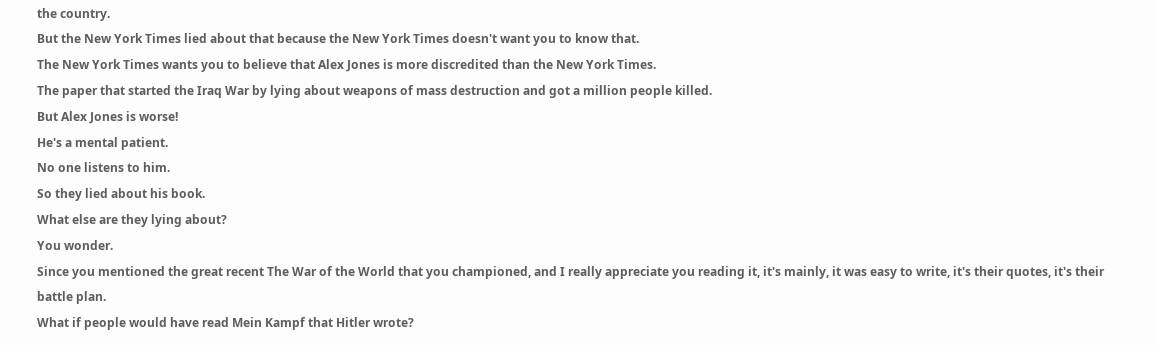the country.
But the New York Times lied about that because the New York Times doesn't want you to know that.
The New York Times wants you to believe that Alex Jones is more discredited than the New York Times.
The paper that started the Iraq War by lying about weapons of mass destruction and got a million people killed.
But Alex Jones is worse!
He's a mental patient.
No one listens to him.
So they lied about his book.
What else are they lying about?
You wonder.
Since you mentioned the great recent The War of the World that you championed, and I really appreciate you reading it, it's mainly, it was easy to write, it's their quotes, it's their battle plan.
What if people would have read Mein Kampf that Hitler wrote?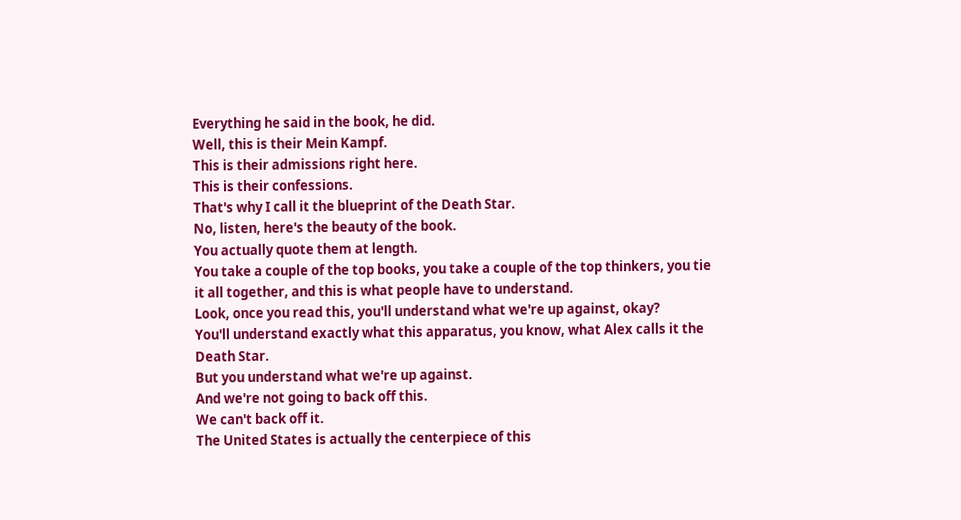Everything he said in the book, he did.
Well, this is their Mein Kampf.
This is their admissions right here.
This is their confessions.
That's why I call it the blueprint of the Death Star.
No, listen, here's the beauty of the book.
You actually quote them at length.
You take a couple of the top books, you take a couple of the top thinkers, you tie it all together, and this is what people have to understand.
Look, once you read this, you'll understand what we're up against, okay?
You'll understand exactly what this apparatus, you know, what Alex calls it the Death Star.
But you understand what we're up against.
And we're not going to back off this.
We can't back off it.
The United States is actually the centerpiece of this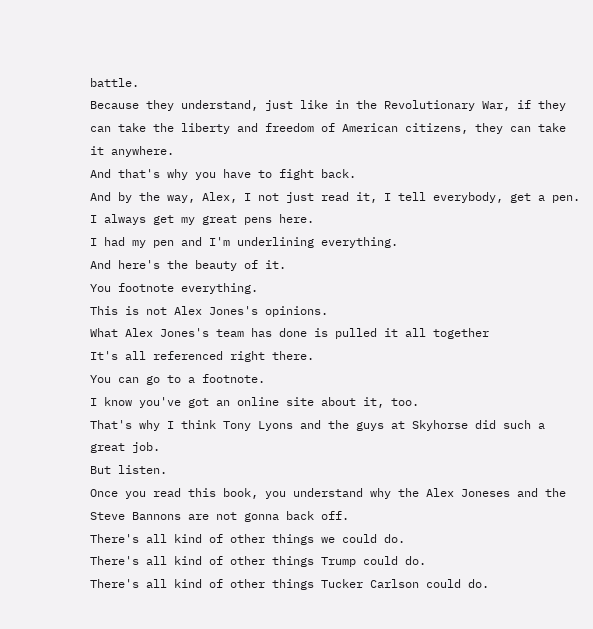battle.
Because they understand, just like in the Revolutionary War, if they can take the liberty and freedom of American citizens, they can take it anywhere.
And that's why you have to fight back.
And by the way, Alex, I not just read it, I tell everybody, get a pen.
I always get my great pens here.
I had my pen and I'm underlining everything.
And here's the beauty of it.
You footnote everything.
This is not Alex Jones's opinions.
What Alex Jones's team has done is pulled it all together
It's all referenced right there.
You can go to a footnote.
I know you've got an online site about it, too.
That's why I think Tony Lyons and the guys at Skyhorse did such a great job.
But listen.
Once you read this book, you understand why the Alex Joneses and the Steve Bannons are not gonna back off.
There's all kind of other things we could do.
There's all kind of other things Trump could do.
There's all kind of other things Tucker Carlson could do.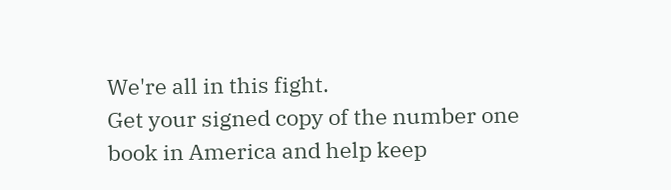We're all in this fight.
Get your signed copy of the number one book in America and help keep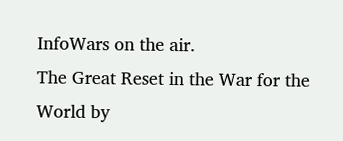InfoWars on the air.
The Great Reset in the War for the World by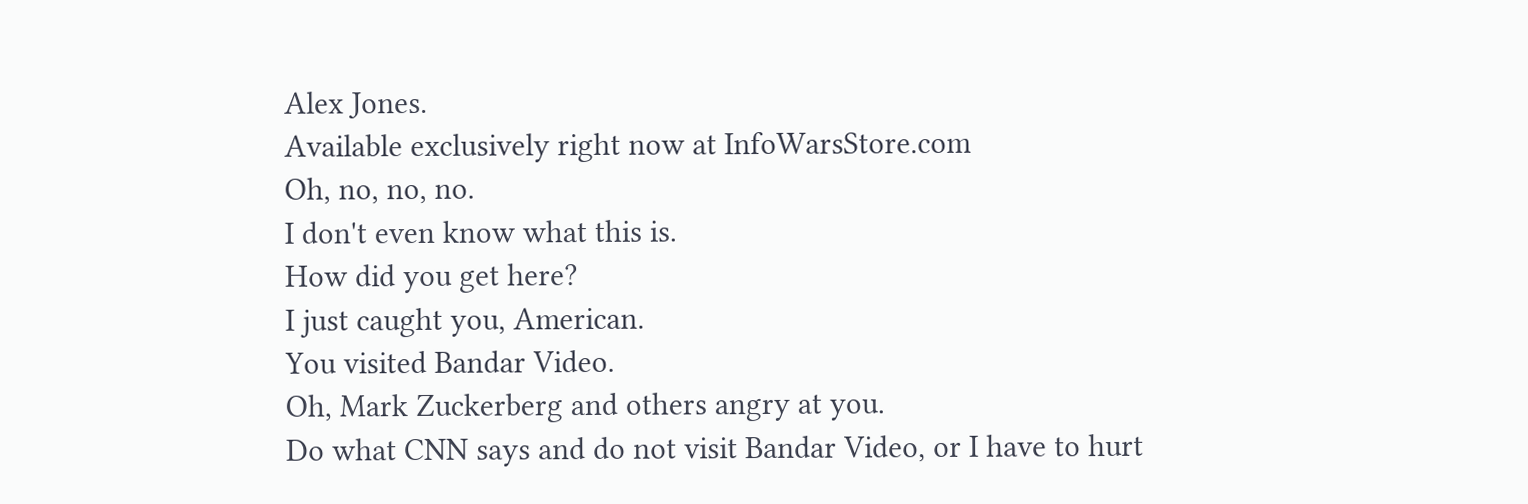Alex Jones.
Available exclusively right now at InfoWarsStore.com
Oh, no, no, no.
I don't even know what this is.
How did you get here?
I just caught you, American.
You visited Bandar Video.
Oh, Mark Zuckerberg and others angry at you.
Do what CNN says and do not visit Bandar Video, or I have to hurt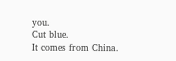you.
Cut blue.
It comes from China.